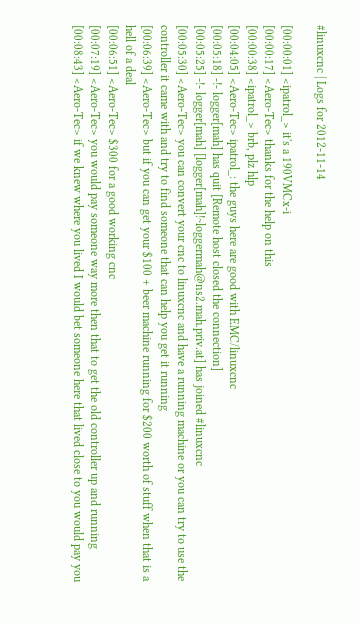#linuxcnc | Logs for 2012-11-14

[00:00:01] <ipatrol_> it's a 190VMCx-i
[00:00:17] <Aero-Tec> thanks for the help on this
[00:00:38] <ipatrol_> brb, plz hlp
[00:04:05] <Aero-Tec> ipatrol_: the guys here are good with EMC/linuxcnc
[00:05:18] -!- logger[mah] has quit [Remote host closed the connection]
[00:05:25] -!- logger[mah] [logger[mah]!~loggermah@ns2.mah.priv.at] has joined #linuxcnc
[00:05:30] <Aero-Tec> you can convert your cnc to linuxcnc and have a running machine or you can try to use the controller it came with and try to find someone that can help you get it running
[00:06:39] <Aero-Tec> but if you can get your $100 + beer machine running for $200 worth of stuff when that is a hell of a deal
[00:06:51] <Aero-Tec> $300 for a good working cnc
[00:07:19] <Aero-Tec> you would pay someone way more then that to get the old controller up and running
[00:08:43] <Aero-Tec> if we knew where you lived I would bet someone here that lived close to you would pay you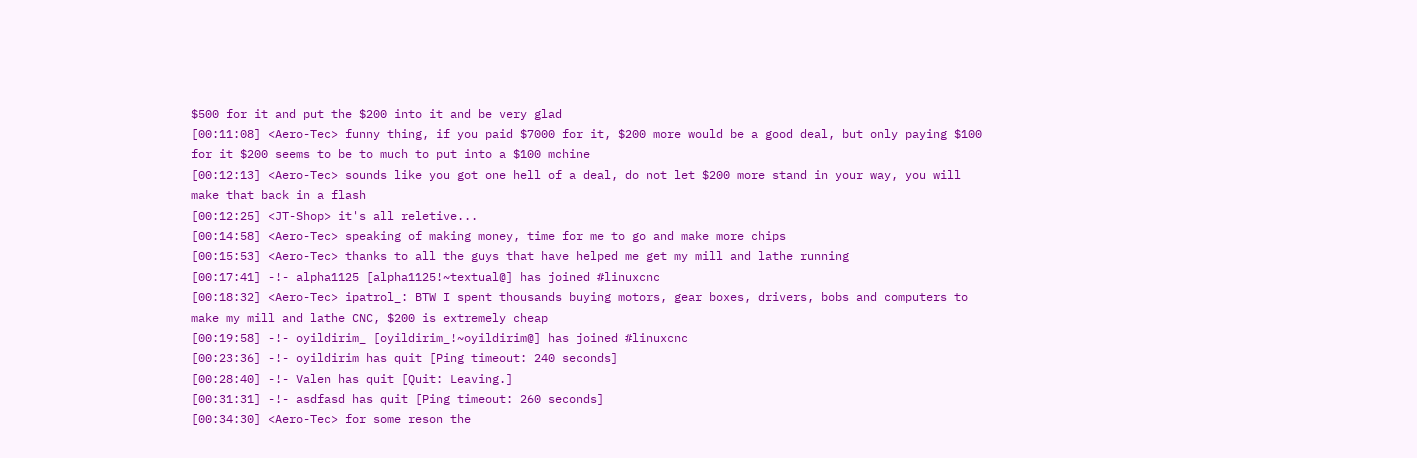$500 for it and put the $200 into it and be very glad
[00:11:08] <Aero-Tec> funny thing, if you paid $7000 for it, $200 more would be a good deal, but only paying $100 for it $200 seems to be to much to put into a $100 mchine
[00:12:13] <Aero-Tec> sounds like you got one hell of a deal, do not let $200 more stand in your way, you will make that back in a flash
[00:12:25] <JT-Shop> it's all reletive...
[00:14:58] <Aero-Tec> speaking of making money, time for me to go and make more chips
[00:15:53] <Aero-Tec> thanks to all the guys that have helped me get my mill and lathe running
[00:17:41] -!- alpha1125 [alpha1125!~textual@] has joined #linuxcnc
[00:18:32] <Aero-Tec> ipatrol_: BTW I spent thousands buying motors, gear boxes, drivers, bobs and computers to make my mill and lathe CNC, $200 is extremely cheap
[00:19:58] -!- oyildirim_ [oyildirim_!~oyildirim@] has joined #linuxcnc
[00:23:36] -!- oyildirim has quit [Ping timeout: 240 seconds]
[00:28:40] -!- Valen has quit [Quit: Leaving.]
[00:31:31] -!- asdfasd has quit [Ping timeout: 260 seconds]
[00:34:30] <Aero-Tec> for some reson the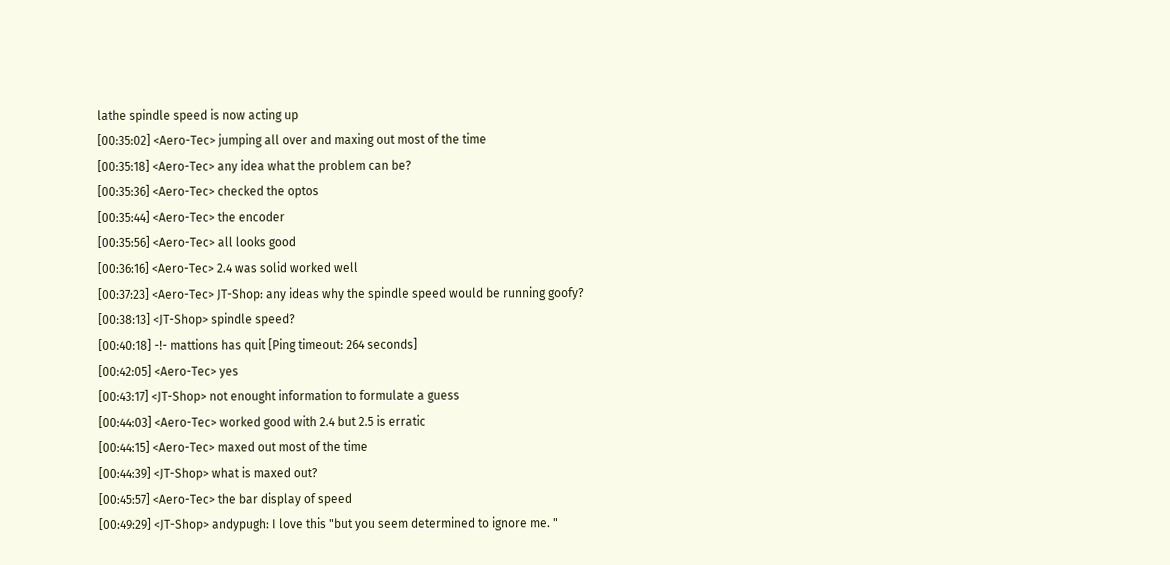lathe spindle speed is now acting up
[00:35:02] <Aero-Tec> jumping all over and maxing out most of the time
[00:35:18] <Aero-Tec> any idea what the problem can be?
[00:35:36] <Aero-Tec> checked the optos
[00:35:44] <Aero-Tec> the encoder
[00:35:56] <Aero-Tec> all looks good
[00:36:16] <Aero-Tec> 2.4 was solid worked well
[00:37:23] <Aero-Tec> JT-Shop: any ideas why the spindle speed would be running goofy?
[00:38:13] <JT-Shop> spindle speed?
[00:40:18] -!- mattions has quit [Ping timeout: 264 seconds]
[00:42:05] <Aero-Tec> yes
[00:43:17] <JT-Shop> not enought information to formulate a guess
[00:44:03] <Aero-Tec> worked good with 2.4 but 2.5 is erratic
[00:44:15] <Aero-Tec> maxed out most of the time
[00:44:39] <JT-Shop> what is maxed out?
[00:45:57] <Aero-Tec> the bar display of speed
[00:49:29] <JT-Shop> andypugh: I love this "but you seem determined to ignore me. "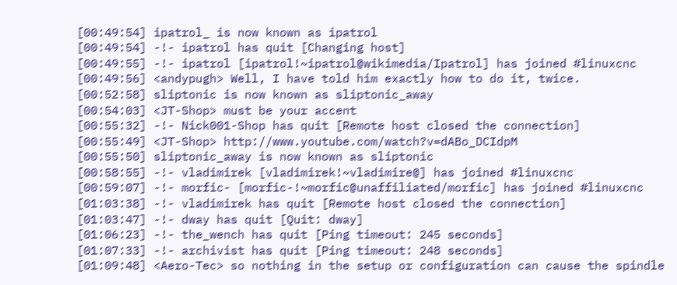[00:49:54] ipatrol_ is now known as ipatrol
[00:49:54] -!- ipatrol has quit [Changing host]
[00:49:55] -!- ipatrol [ipatrol!~ipatrol@wikimedia/Ipatrol] has joined #linuxcnc
[00:49:56] <andypugh> Well, I have told him exactly how to do it, twice.
[00:52:58] sliptonic is now known as sliptonic_away
[00:54:03] <JT-Shop> must be your accent
[00:55:32] -!- Nick001-Shop has quit [Remote host closed the connection]
[00:55:49] <JT-Shop> http://www.youtube.com/watch?v=dABo_DCIdpM
[00:55:50] sliptonic_away is now known as sliptonic
[00:58:55] -!- vladimirek [vladimirek!~vladimire@] has joined #linuxcnc
[00:59:07] -!- morfic- [morfic-!~morfic@unaffiliated/morfic] has joined #linuxcnc
[01:03:38] -!- vladimirek has quit [Remote host closed the connection]
[01:03:47] -!- dway has quit [Quit: dway]
[01:06:23] -!- the_wench has quit [Ping timeout: 245 seconds]
[01:07:33] -!- archivist has quit [Ping timeout: 248 seconds]
[01:09:48] <Aero-Tec> so nothing in the setup or configuration can cause the spindle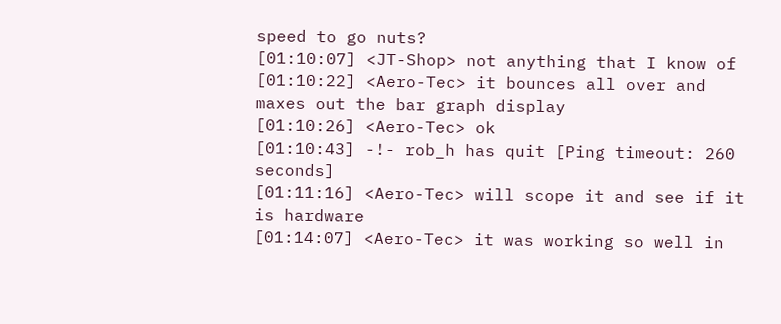speed to go nuts?
[01:10:07] <JT-Shop> not anything that I know of
[01:10:22] <Aero-Tec> it bounces all over and maxes out the bar graph display
[01:10:26] <Aero-Tec> ok
[01:10:43] -!- rob_h has quit [Ping timeout: 260 seconds]
[01:11:16] <Aero-Tec> will scope it and see if it is hardware
[01:14:07] <Aero-Tec> it was working so well in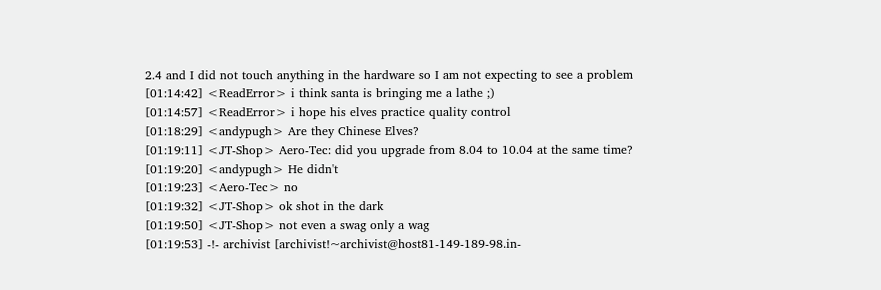2.4 and I did not touch anything in the hardware so I am not expecting to see a problem
[01:14:42] <ReadError> i think santa is bringing me a lathe ;)
[01:14:57] <ReadError> i hope his elves practice quality control
[01:18:29] <andypugh> Are they Chinese Elves?
[01:19:11] <JT-Shop> Aero-Tec: did you upgrade from 8.04 to 10.04 at the same time?
[01:19:20] <andypugh> He didn't
[01:19:23] <Aero-Tec> no
[01:19:32] <JT-Shop> ok shot in the dark
[01:19:50] <JT-Shop> not even a swag only a wag
[01:19:53] -!- archivist [archivist!~archivist@host81-149-189-98.in-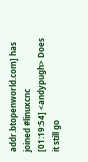addr.btopenworld.com] has joined #linuxcnc
[01:19:54] <andypugh> Does it still go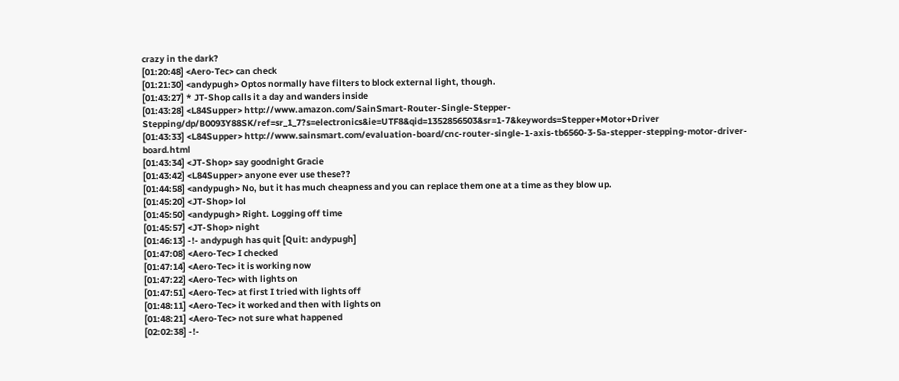crazy in the dark?
[01:20:48] <Aero-Tec> can check
[01:21:30] <andypugh> Optos normally have filters to block external light, though.
[01:43:27] * JT-Shop calls it a day and wanders inside
[01:43:28] <L84Supper> http://www.amazon.com/SainSmart-Router-Single-Stepper-Stepping/dp/B0093Y88SK/ref=sr_1_7?s=electronics&ie=UTF8&qid=1352856503&sr=1-7&keywords=Stepper+Motor+Driver
[01:43:33] <L84Supper> http://www.sainsmart.com/evaluation-board/cnc-router-single-1-axis-tb6560-3-5a-stepper-stepping-motor-driver-board.html
[01:43:34] <JT-Shop> say goodnight Gracie
[01:43:42] <L84Supper> anyone ever use these??
[01:44:58] <andypugh> No, but it has much cheapness and you can replace them one at a time as they blow up.
[01:45:20] <JT-Shop> lol
[01:45:50] <andypugh> Right. Logging off time
[01:45:57] <JT-Shop> night
[01:46:13] -!- andypugh has quit [Quit: andypugh]
[01:47:08] <Aero-Tec> I checked
[01:47:14] <Aero-Tec> it is working now
[01:47:22] <Aero-Tec> with lights on
[01:47:51] <Aero-Tec> at first I tried with lights off
[01:48:11] <Aero-Tec> it worked and then with lights on
[01:48:21] <Aero-Tec> not sure what happened
[02:02:38] -!-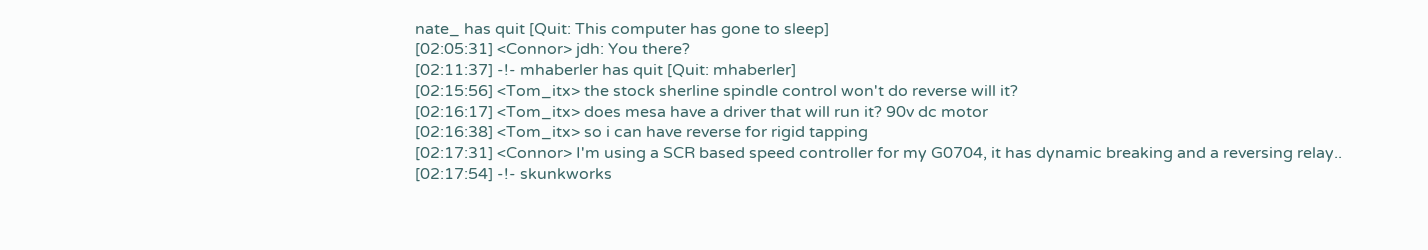nate_ has quit [Quit: This computer has gone to sleep]
[02:05:31] <Connor> jdh: You there?
[02:11:37] -!- mhaberler has quit [Quit: mhaberler]
[02:15:56] <Tom_itx> the stock sherline spindle control won't do reverse will it?
[02:16:17] <Tom_itx> does mesa have a driver that will run it? 90v dc motor
[02:16:38] <Tom_itx> so i can have reverse for rigid tapping
[02:17:31] <Connor> I'm using a SCR based speed controller for my G0704, it has dynamic breaking and a reversing relay..
[02:17:54] -!- skunkworks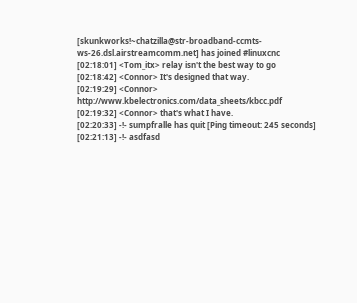[skunkworks!~chatzilla@str-broadband-ccmts-ws-26.dsl.airstreamcomm.net] has joined #linuxcnc
[02:18:01] <Tom_itx> relay isn't the best way to go
[02:18:42] <Connor> It's designed that way.
[02:19:29] <Connor> http://www.kbelectronics.com/data_sheets/kbcc.pdf
[02:19:32] <Connor> that's what I have.
[02:20:33] -!- sumpfralle has quit [Ping timeout: 245 seconds]
[02:21:13] -!- asdfasd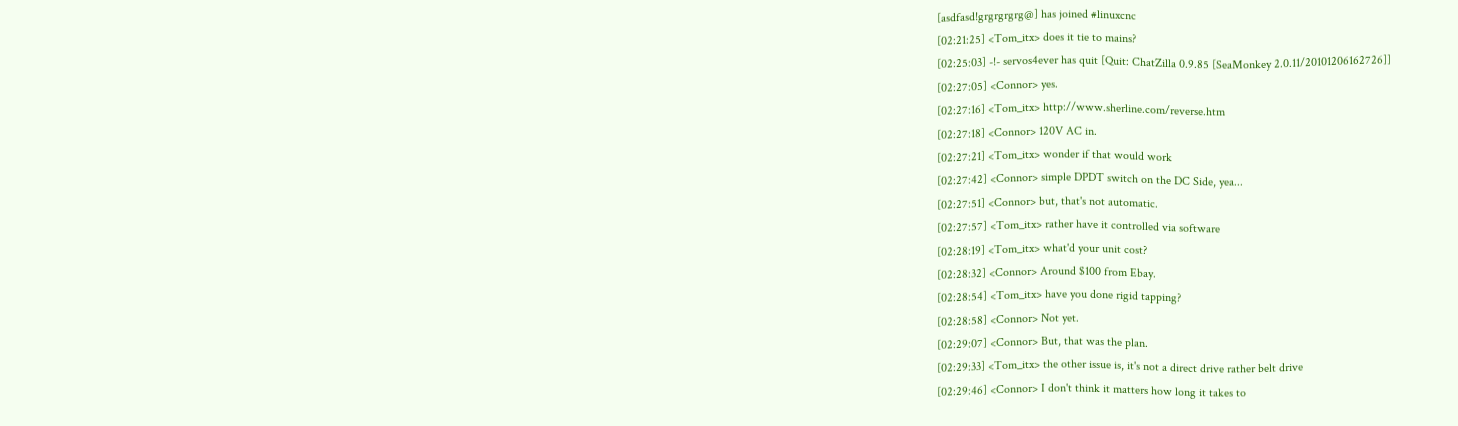[asdfasd!grgrgrgrg@] has joined #linuxcnc
[02:21:25] <Tom_itx> does it tie to mains?
[02:25:03] -!- servos4ever has quit [Quit: ChatZilla 0.9.85 [SeaMonkey 2.0.11/20101206162726]]
[02:27:05] <Connor> yes.
[02:27:16] <Tom_itx> http://www.sherline.com/reverse.htm
[02:27:18] <Connor> 120V AC in.
[02:27:21] <Tom_itx> wonder if that would work
[02:27:42] <Connor> simple DPDT switch on the DC Side, yea...
[02:27:51] <Connor> but, that's not automatic.
[02:27:57] <Tom_itx> rather have it controlled via software
[02:28:19] <Tom_itx> what'd your unit cost?
[02:28:32] <Connor> Around $100 from Ebay.
[02:28:54] <Tom_itx> have you done rigid tapping?
[02:28:58] <Connor> Not yet.
[02:29:07] <Connor> But, that was the plan.
[02:29:33] <Tom_itx> the other issue is, it's not a direct drive rather belt drive
[02:29:46] <Connor> I don't think it matters how long it takes to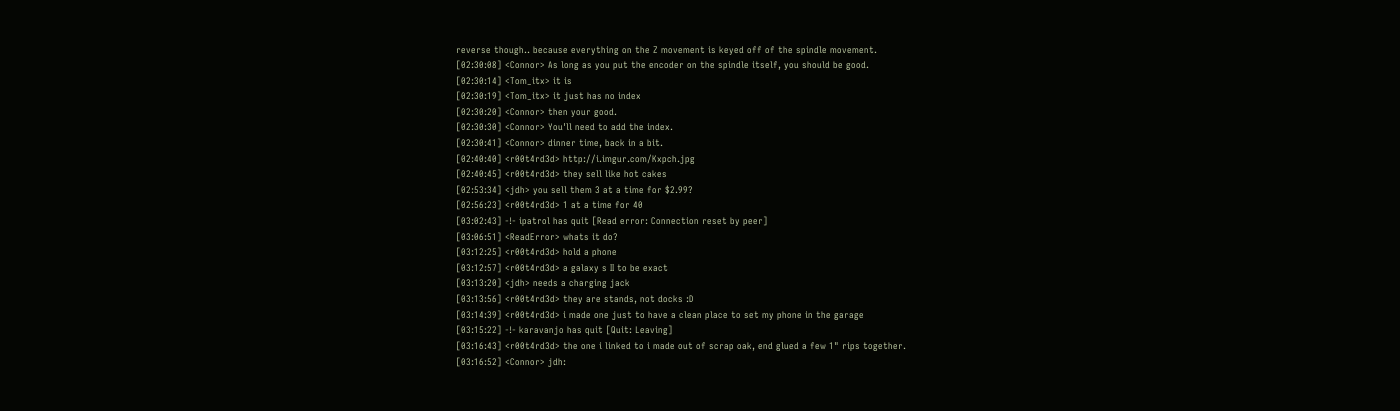reverse though.. because everything on the Z movement is keyed off of the spindle movement.
[02:30:08] <Connor> As long as you put the encoder on the spindle itself, you should be good.
[02:30:14] <Tom_itx> it is
[02:30:19] <Tom_itx> it just has no index
[02:30:20] <Connor> then your good.
[02:30:30] <Connor> You'll need to add the index.
[02:30:41] <Connor> dinner time, back in a bit.
[02:40:40] <r00t4rd3d> http://i.imgur.com/Kxpch.jpg
[02:40:45] <r00t4rd3d> they sell like hot cakes
[02:53:34] <jdh> you sell them 3 at a time for $2.99?
[02:56:23] <r00t4rd3d> 1 at a time for 40
[03:02:43] -!- ipatrol has quit [Read error: Connection reset by peer]
[03:06:51] <ReadError> whats it do?
[03:12:25] <r00t4rd3d> hold a phone
[03:12:57] <r00t4rd3d> a galaxy s II to be exact
[03:13:20] <jdh> needs a charging jack
[03:13:56] <r00t4rd3d> they are stands, not docks :D
[03:14:39] <r00t4rd3d> i made one just to have a clean place to set my phone in the garage
[03:15:22] -!- karavanjo has quit [Quit: Leaving]
[03:16:43] <r00t4rd3d> the one i linked to i made out of scrap oak, end glued a few 1" rips together.
[03:16:52] <Connor> jdh: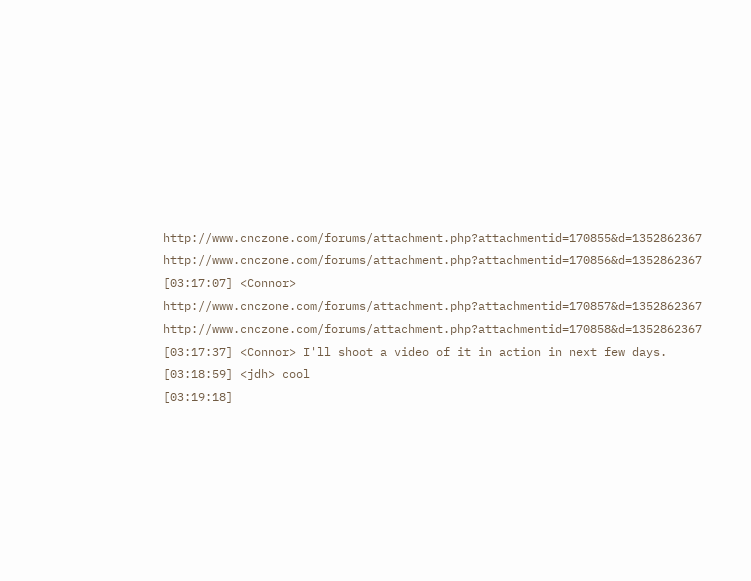http://www.cnczone.com/forums/attachment.php?attachmentid=170855&d=1352862367 http://www.cnczone.com/forums/attachment.php?attachmentid=170856&d=1352862367
[03:17:07] <Connor> http://www.cnczone.com/forums/attachment.php?attachmentid=170857&d=1352862367 http://www.cnczone.com/forums/attachment.php?attachmentid=170858&d=1352862367
[03:17:37] <Connor> I'll shoot a video of it in action in next few days.
[03:18:59] <jdh> cool
[03:19:18]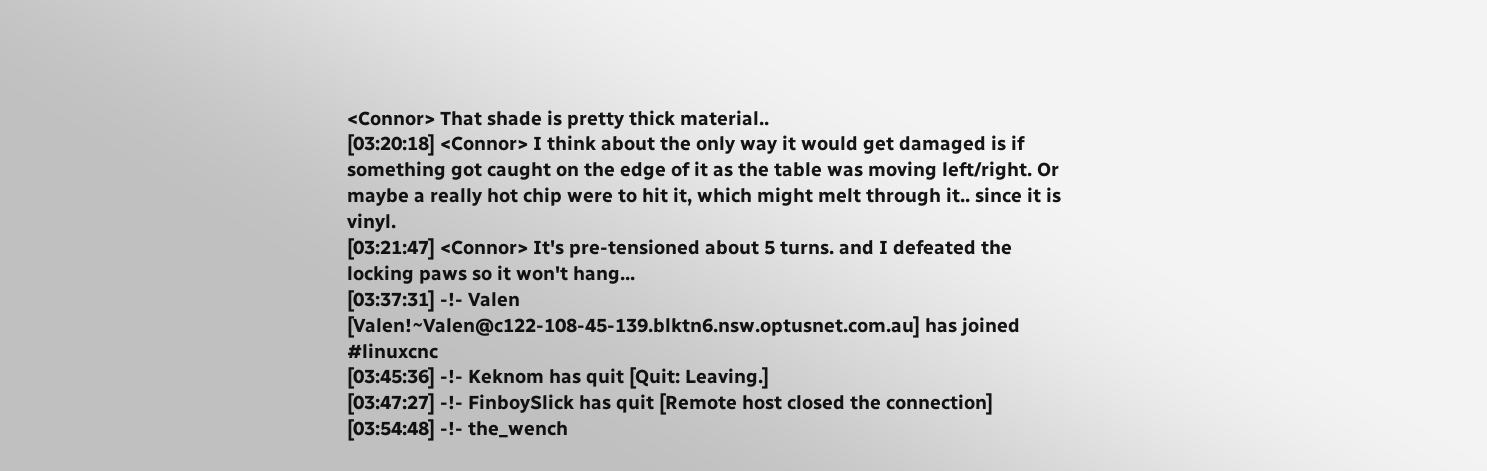<Connor> That shade is pretty thick material..
[03:20:18] <Connor> I think about the only way it would get damaged is if something got caught on the edge of it as the table was moving left/right. Or maybe a really hot chip were to hit it, which might melt through it.. since it is vinyl.
[03:21:47] <Connor> It's pre-tensioned about 5 turns. and I defeated the locking paws so it won't hang...
[03:37:31] -!- Valen [Valen!~Valen@c122-108-45-139.blktn6.nsw.optusnet.com.au] has joined #linuxcnc
[03:45:36] -!- Keknom has quit [Quit: Leaving.]
[03:47:27] -!- FinboySlick has quit [Remote host closed the connection]
[03:54:48] -!- the_wench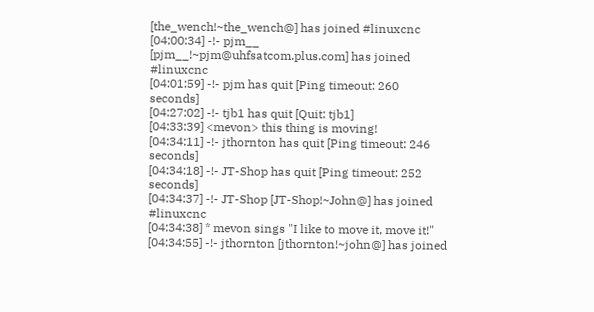[the_wench!~the_wench@] has joined #linuxcnc
[04:00:34] -!- pjm__ [pjm__!~pjm@uhfsatcom.plus.com] has joined #linuxcnc
[04:01:59] -!- pjm has quit [Ping timeout: 260 seconds]
[04:27:02] -!- tjb1 has quit [Quit: tjb1]
[04:33:39] <mevon> this thing is moving!
[04:34:11] -!- jthornton has quit [Ping timeout: 246 seconds]
[04:34:18] -!- JT-Shop has quit [Ping timeout: 252 seconds]
[04:34:37] -!- JT-Shop [JT-Shop!~John@] has joined #linuxcnc
[04:34:38] * mevon sings "I like to move it, move it!"
[04:34:55] -!- jthornton [jthornton!~john@] has joined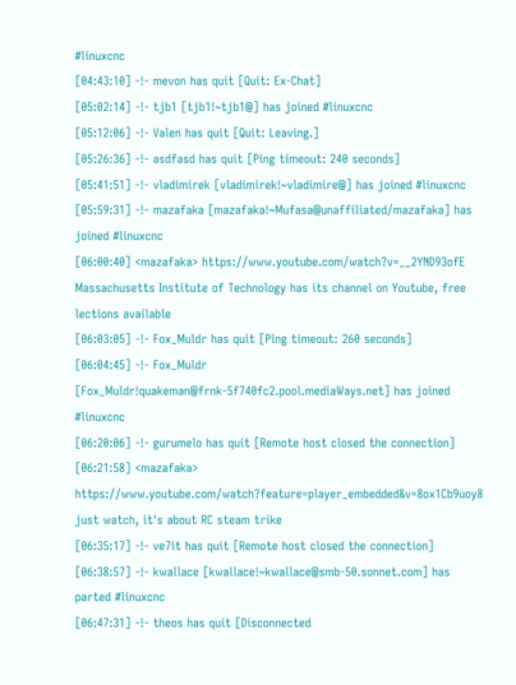#linuxcnc
[04:43:10] -!- mevon has quit [Quit: Ex-Chat]
[05:02:14] -!- tjb1 [tjb1!~tjb1@] has joined #linuxcnc
[05:12:06] -!- Valen has quit [Quit: Leaving.]
[05:26:36] -!- asdfasd has quit [Ping timeout: 240 seconds]
[05:41:51] -!- vladimirek [vladimirek!~vladimire@] has joined #linuxcnc
[05:59:31] -!- mazafaka [mazafaka!~Mufasa@unaffiliated/mazafaka] has joined #linuxcnc
[06:00:40] <mazafaka> https://www.youtube.com/watch?v=__2YND93ofE Massachusetts Institute of Technology has its channel on Youtube, free lections available
[06:03:05] -!- Fox_Muldr has quit [Ping timeout: 260 seconds]
[06:04:45] -!- Fox_Muldr [Fox_Muldr!quakeman@frnk-5f740fc2.pool.mediaWays.net] has joined #linuxcnc
[06:20:06] -!- gurumelo has quit [Remote host closed the connection]
[06:21:58] <mazafaka> https://www.youtube.com/watch?feature=player_embedded&v=8ox1Cb9uoy8 just watch, it's about RC steam trike
[06:35:17] -!- ve7it has quit [Remote host closed the connection]
[06:38:57] -!- kwallace [kwallace!~kwallace@smb-50.sonnet.com] has parted #linuxcnc
[06:47:31] -!- theos has quit [Disconnected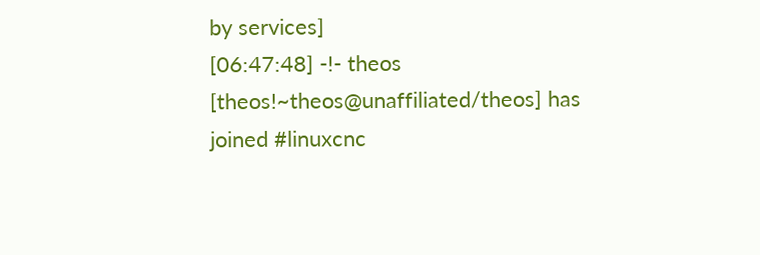by services]
[06:47:48] -!- theos [theos!~theos@unaffiliated/theos] has joined #linuxcnc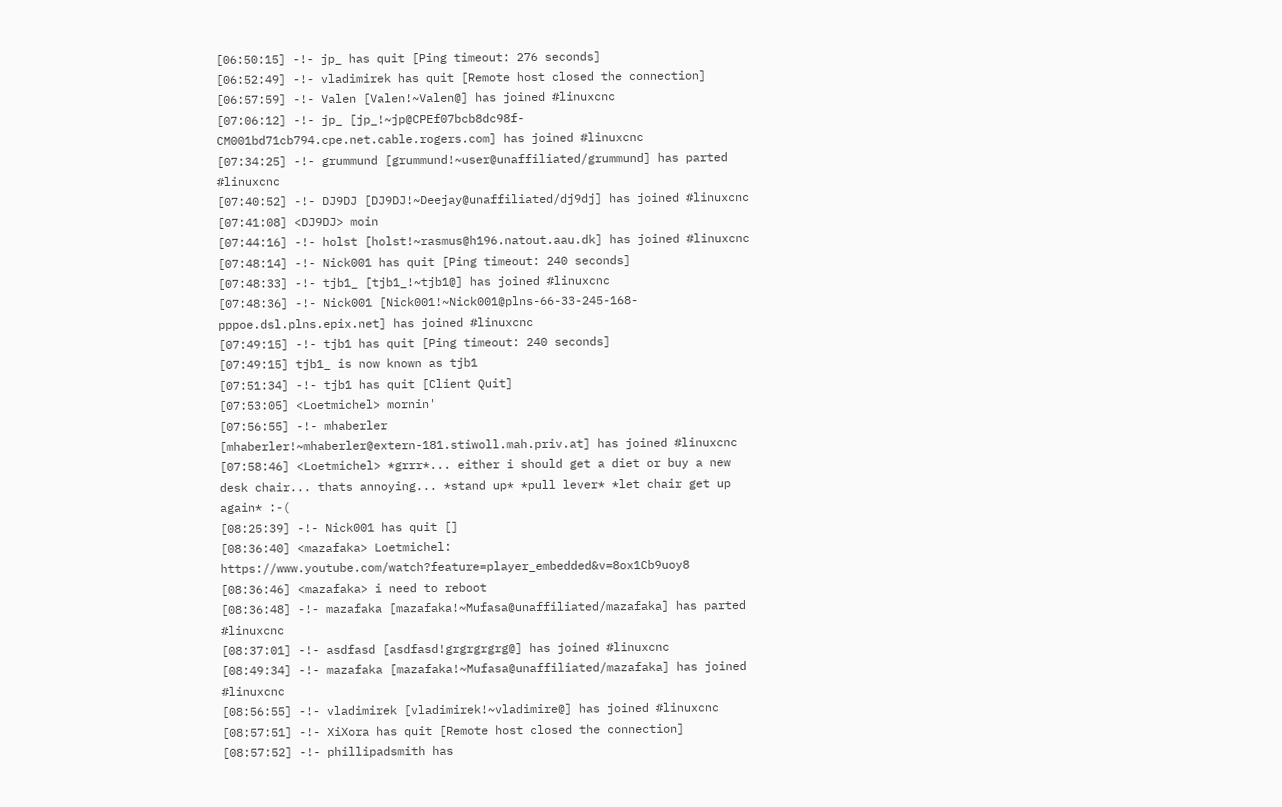[06:50:15] -!- jp_ has quit [Ping timeout: 276 seconds]
[06:52:49] -!- vladimirek has quit [Remote host closed the connection]
[06:57:59] -!- Valen [Valen!~Valen@] has joined #linuxcnc
[07:06:12] -!- jp_ [jp_!~jp@CPEf07bcb8dc98f-CM001bd71cb794.cpe.net.cable.rogers.com] has joined #linuxcnc
[07:34:25] -!- grummund [grummund!~user@unaffiliated/grummund] has parted #linuxcnc
[07:40:52] -!- DJ9DJ [DJ9DJ!~Deejay@unaffiliated/dj9dj] has joined #linuxcnc
[07:41:08] <DJ9DJ> moin
[07:44:16] -!- holst [holst!~rasmus@h196.natout.aau.dk] has joined #linuxcnc
[07:48:14] -!- Nick001 has quit [Ping timeout: 240 seconds]
[07:48:33] -!- tjb1_ [tjb1_!~tjb1@] has joined #linuxcnc
[07:48:36] -!- Nick001 [Nick001!~Nick001@plns-66-33-245-168-pppoe.dsl.plns.epix.net] has joined #linuxcnc
[07:49:15] -!- tjb1 has quit [Ping timeout: 240 seconds]
[07:49:15] tjb1_ is now known as tjb1
[07:51:34] -!- tjb1 has quit [Client Quit]
[07:53:05] <Loetmichel> mornin'
[07:56:55] -!- mhaberler [mhaberler!~mhaberler@extern-181.stiwoll.mah.priv.at] has joined #linuxcnc
[07:58:46] <Loetmichel> *grrr*... either i should get a diet or buy a new desk chair... thats annoying... *stand up* *pull lever* *let chair get up again* :-(
[08:25:39] -!- Nick001 has quit []
[08:36:40] <mazafaka> Loetmichel: https://www.youtube.com/watch?feature=player_embedded&v=8ox1Cb9uoy8
[08:36:46] <mazafaka> i need to reboot
[08:36:48] -!- mazafaka [mazafaka!~Mufasa@unaffiliated/mazafaka] has parted #linuxcnc
[08:37:01] -!- asdfasd [asdfasd!grgrgrgrg@] has joined #linuxcnc
[08:49:34] -!- mazafaka [mazafaka!~Mufasa@unaffiliated/mazafaka] has joined #linuxcnc
[08:56:55] -!- vladimirek [vladimirek!~vladimire@] has joined #linuxcnc
[08:57:51] -!- XiXora has quit [Remote host closed the connection]
[08:57:52] -!- phillipadsmith has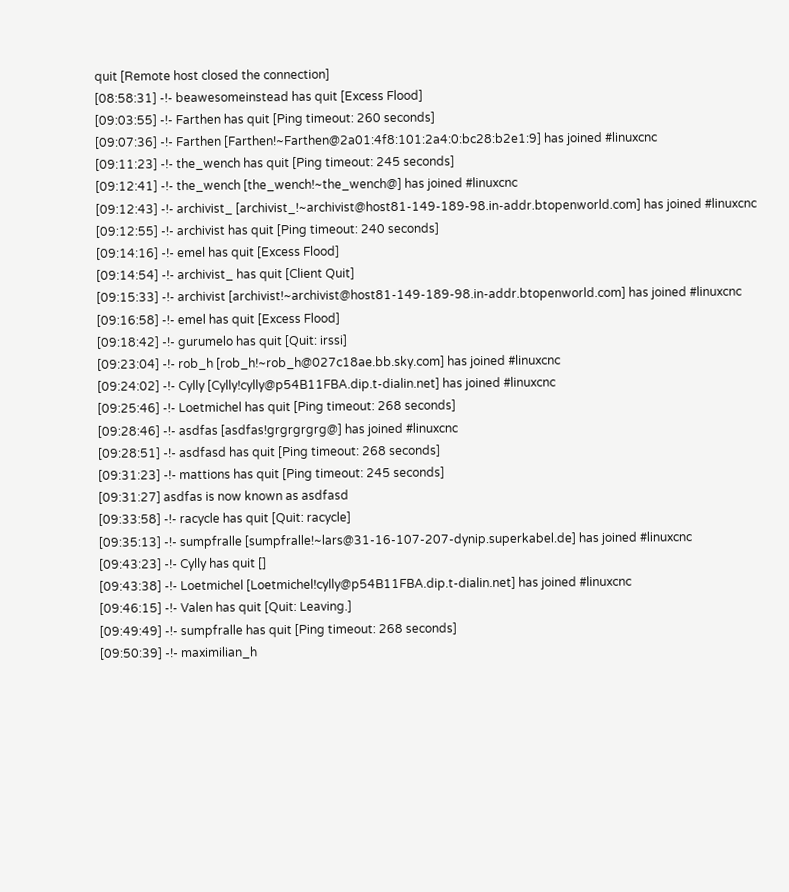quit [Remote host closed the connection]
[08:58:31] -!- beawesomeinstead has quit [Excess Flood]
[09:03:55] -!- Farthen has quit [Ping timeout: 260 seconds]
[09:07:36] -!- Farthen [Farthen!~Farthen@2a01:4f8:101:2a4:0:bc28:b2e1:9] has joined #linuxcnc
[09:11:23] -!- the_wench has quit [Ping timeout: 245 seconds]
[09:12:41] -!- the_wench [the_wench!~the_wench@] has joined #linuxcnc
[09:12:43] -!- archivist_ [archivist_!~archivist@host81-149-189-98.in-addr.btopenworld.com] has joined #linuxcnc
[09:12:55] -!- archivist has quit [Ping timeout: 240 seconds]
[09:14:16] -!- emel has quit [Excess Flood]
[09:14:54] -!- archivist_ has quit [Client Quit]
[09:15:33] -!- archivist [archivist!~archivist@host81-149-189-98.in-addr.btopenworld.com] has joined #linuxcnc
[09:16:58] -!- emel has quit [Excess Flood]
[09:18:42] -!- gurumelo has quit [Quit: irssi]
[09:23:04] -!- rob_h [rob_h!~rob_h@027c18ae.bb.sky.com] has joined #linuxcnc
[09:24:02] -!- Cylly [Cylly!cylly@p54B11FBA.dip.t-dialin.net] has joined #linuxcnc
[09:25:46] -!- Loetmichel has quit [Ping timeout: 268 seconds]
[09:28:46] -!- asdfas [asdfas!grgrgrgrg@] has joined #linuxcnc
[09:28:51] -!- asdfasd has quit [Ping timeout: 268 seconds]
[09:31:23] -!- mattions has quit [Ping timeout: 245 seconds]
[09:31:27] asdfas is now known as asdfasd
[09:33:58] -!- racycle has quit [Quit: racycle]
[09:35:13] -!- sumpfralle [sumpfralle!~lars@31-16-107-207-dynip.superkabel.de] has joined #linuxcnc
[09:43:23] -!- Cylly has quit []
[09:43:38] -!- Loetmichel [Loetmichel!cylly@p54B11FBA.dip.t-dialin.net] has joined #linuxcnc
[09:46:15] -!- Valen has quit [Quit: Leaving.]
[09:49:49] -!- sumpfralle has quit [Ping timeout: 268 seconds]
[09:50:39] -!- maximilian_h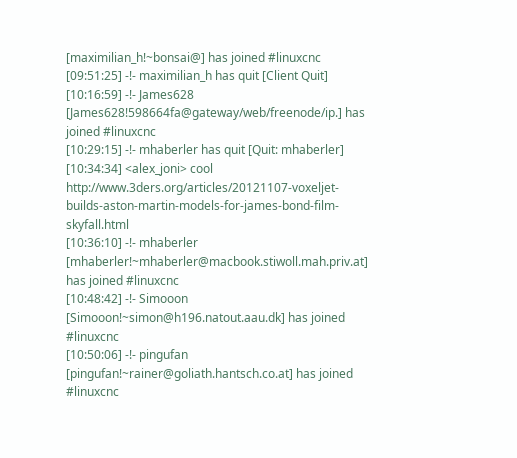[maximilian_h!~bonsai@] has joined #linuxcnc
[09:51:25] -!- maximilian_h has quit [Client Quit]
[10:16:59] -!- James628 [James628!598664fa@gateway/web/freenode/ip.] has joined #linuxcnc
[10:29:15] -!- mhaberler has quit [Quit: mhaberler]
[10:34:34] <alex_joni> cool http://www.3ders.org/articles/20121107-voxeljet-builds-aston-martin-models-for-james-bond-film-skyfall.html
[10:36:10] -!- mhaberler [mhaberler!~mhaberler@macbook.stiwoll.mah.priv.at] has joined #linuxcnc
[10:48:42] -!- Simooon [Simooon!~simon@h196.natout.aau.dk] has joined #linuxcnc
[10:50:06] -!- pingufan [pingufan!~rainer@goliath.hantsch.co.at] has joined #linuxcnc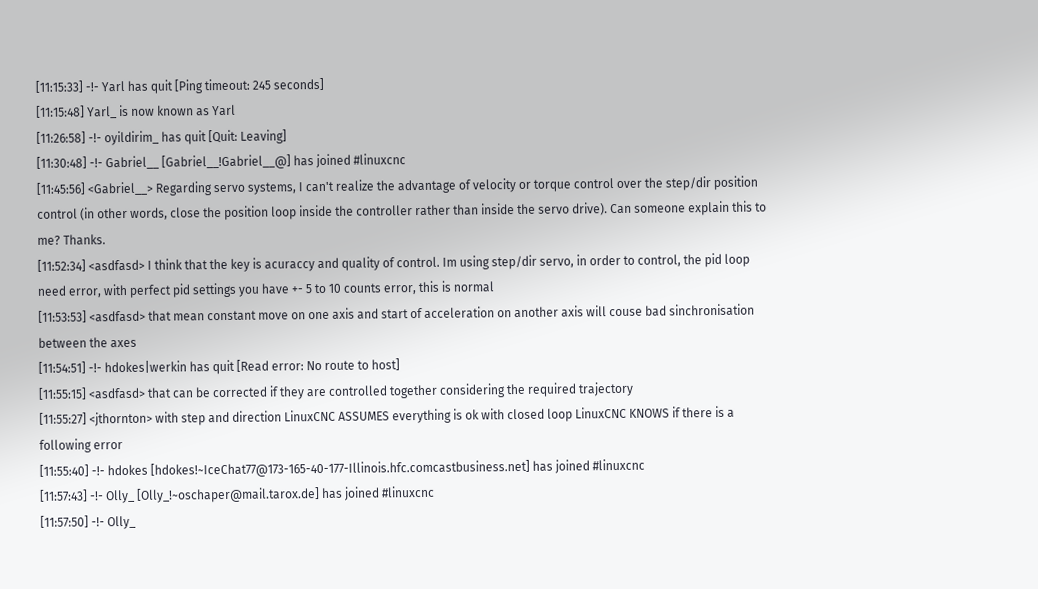[11:15:33] -!- Yarl has quit [Ping timeout: 245 seconds]
[11:15:48] Yarl_ is now known as Yarl
[11:26:58] -!- oyildirim_ has quit [Quit: Leaving]
[11:30:48] -!- Gabriel__ [Gabriel__!Gabriel__@] has joined #linuxcnc
[11:45:56] <Gabriel__> Regarding servo systems, I can't realize the advantage of velocity or torque control over the step/dir position control (in other words, close the position loop inside the controller rather than inside the servo drive). Can someone explain this to me? Thanks.
[11:52:34] <asdfasd> I think that the key is acuraccy and quality of control. Im using step/dir servo, in order to control, the pid loop need error, with perfect pid settings you have +- 5 to 10 counts error, this is normal
[11:53:53] <asdfasd> that mean constant move on one axis and start of acceleration on another axis will couse bad sinchronisation between the axes
[11:54:51] -!- hdokes|werkin has quit [Read error: No route to host]
[11:55:15] <asdfasd> that can be corrected if they are controlled together considering the required trajectory
[11:55:27] <jthornton> with step and direction LinuxCNC ASSUMES everything is ok with closed loop LinuxCNC KNOWS if there is a following error
[11:55:40] -!- hdokes [hdokes!~IceChat77@173-165-40-177-Illinois.hfc.comcastbusiness.net] has joined #linuxcnc
[11:57:43] -!- Olly_ [Olly_!~oschaper@mail.tarox.de] has joined #linuxcnc
[11:57:50] -!- Olly_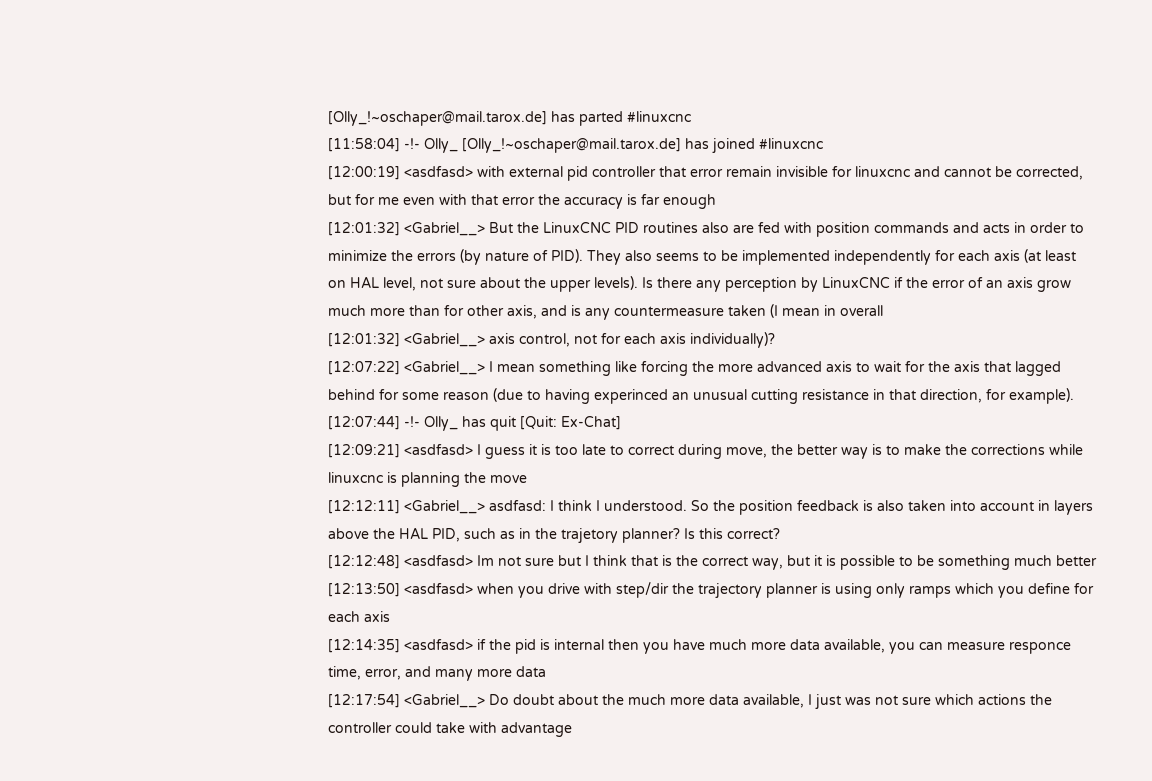[Olly_!~oschaper@mail.tarox.de] has parted #linuxcnc
[11:58:04] -!- Olly_ [Olly_!~oschaper@mail.tarox.de] has joined #linuxcnc
[12:00:19] <asdfasd> with external pid controller that error remain invisible for linuxcnc and cannot be corrected, but for me even with that error the accuracy is far enough
[12:01:32] <Gabriel__> But the LinuxCNC PID routines also are fed with position commands and acts in order to minimize the errors (by nature of PID). They also seems to be implemented independently for each axis (at least on HAL level, not sure about the upper levels). Is there any perception by LinuxCNC if the error of an axis grow much more than for other axis, and is any countermeasure taken (I mean in overall
[12:01:32] <Gabriel__> axis control, not for each axis individually)?
[12:07:22] <Gabriel__> I mean something like forcing the more advanced axis to wait for the axis that lagged behind for some reason (due to having experinced an unusual cutting resistance in that direction, for example).
[12:07:44] -!- Olly_ has quit [Quit: Ex-Chat]
[12:09:21] <asdfasd> I guess it is too late to correct during move, the better way is to make the corrections while linuxcnc is planning the move
[12:12:11] <Gabriel__> asdfasd: I think I understood. So the position feedback is also taken into account in layers above the HAL PID, such as in the trajetory planner? Is this correct?
[12:12:48] <asdfasd> Im not sure but I think that is the correct way, but it is possible to be something much better
[12:13:50] <asdfasd> when you drive with step/dir the trajectory planner is using only ramps which you define for each axis
[12:14:35] <asdfasd> if the pid is internal then you have much more data available, you can measure responce time, error, and many more data
[12:17:54] <Gabriel__> Do doubt about the much more data available, I just was not sure which actions the controller could take with advantage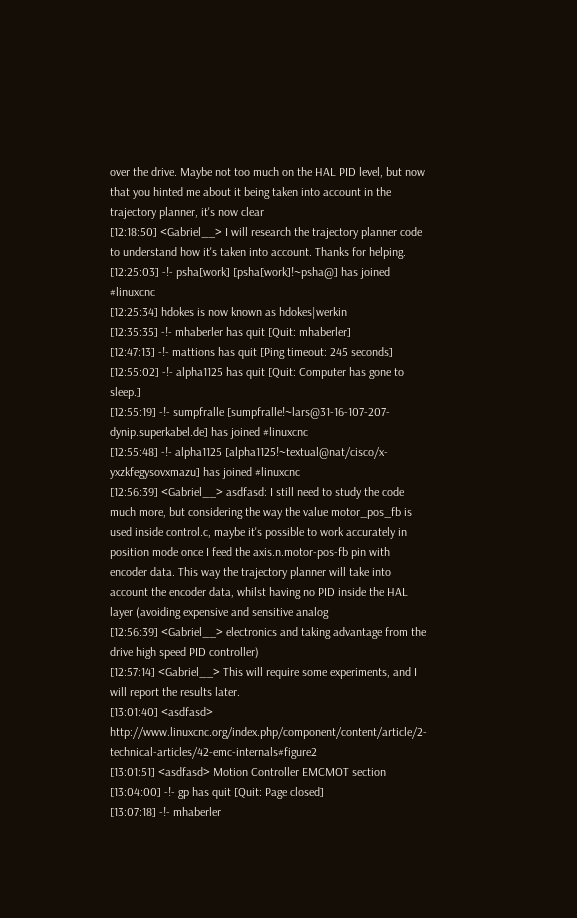over the drive. Maybe not too much on the HAL PID level, but now that you hinted me about it being taken into account in the trajectory planner, it's now clear
[12:18:50] <Gabriel__> I will research the trajectory planner code to understand how it's taken into account. Thanks for helping.
[12:25:03] -!- psha[work] [psha[work]!~psha@] has joined #linuxcnc
[12:25:34] hdokes is now known as hdokes|werkin
[12:35:35] -!- mhaberler has quit [Quit: mhaberler]
[12:47:13] -!- mattions has quit [Ping timeout: 245 seconds]
[12:55:02] -!- alpha1125 has quit [Quit: Computer has gone to sleep.]
[12:55:19] -!- sumpfralle [sumpfralle!~lars@31-16-107-207-dynip.superkabel.de] has joined #linuxcnc
[12:55:48] -!- alpha1125 [alpha1125!~textual@nat/cisco/x-yxzkfegysovxmazu] has joined #linuxcnc
[12:56:39] <Gabriel__> asdfasd: I still need to study the code much more, but considering the way the value motor_pos_fb is used inside control.c, maybe it's possible to work accurately in position mode once I feed the axis.n.motor-pos-fb pin with encoder data. This way the trajectory planner will take into account the encoder data, whilst having no PID inside the HAL layer (avoiding expensive and sensitive analog
[12:56:39] <Gabriel__> electronics and taking advantage from the drive high speed PID controller)
[12:57:14] <Gabriel__> This will require some experiments, and I will report the results later.
[13:01:40] <asdfasd> http://www.linuxcnc.org/index.php/component/content/article/2-technical-articles/42-emc-internals#figure2
[13:01:51] <asdfasd> Motion Controller EMCMOT section
[13:04:00] -!- gp has quit [Quit: Page closed]
[13:07:18] -!- mhaberler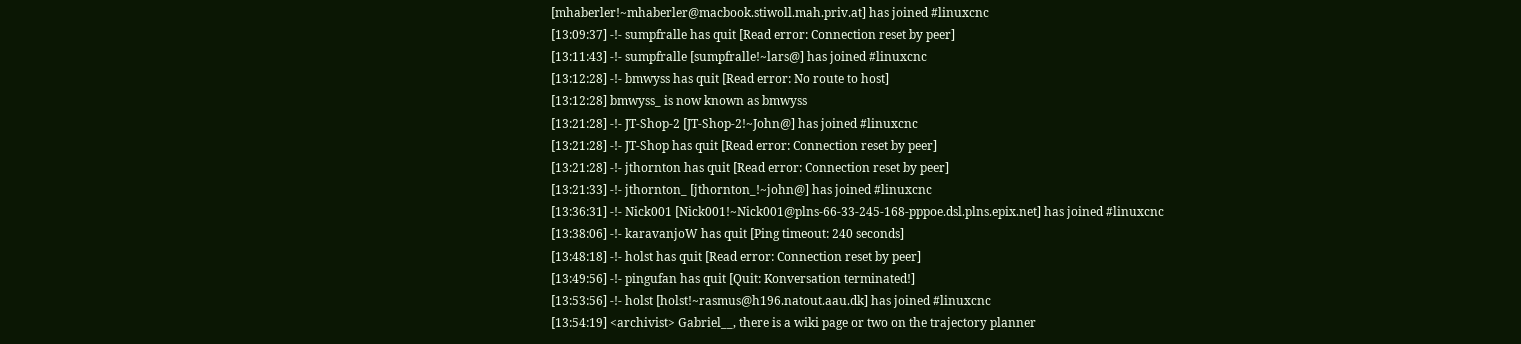[mhaberler!~mhaberler@macbook.stiwoll.mah.priv.at] has joined #linuxcnc
[13:09:37] -!- sumpfralle has quit [Read error: Connection reset by peer]
[13:11:43] -!- sumpfralle [sumpfralle!~lars@] has joined #linuxcnc
[13:12:28] -!- bmwyss has quit [Read error: No route to host]
[13:12:28] bmwyss_ is now known as bmwyss
[13:21:28] -!- JT-Shop-2 [JT-Shop-2!~John@] has joined #linuxcnc
[13:21:28] -!- JT-Shop has quit [Read error: Connection reset by peer]
[13:21:28] -!- jthornton has quit [Read error: Connection reset by peer]
[13:21:33] -!- jthornton_ [jthornton_!~john@] has joined #linuxcnc
[13:36:31] -!- Nick001 [Nick001!~Nick001@plns-66-33-245-168-pppoe.dsl.plns.epix.net] has joined #linuxcnc
[13:38:06] -!- karavanjoW has quit [Ping timeout: 240 seconds]
[13:48:18] -!- holst has quit [Read error: Connection reset by peer]
[13:49:56] -!- pingufan has quit [Quit: Konversation terminated!]
[13:53:56] -!- holst [holst!~rasmus@h196.natout.aau.dk] has joined #linuxcnc
[13:54:19] <archivist> Gabriel__, there is a wiki page or two on the trajectory planner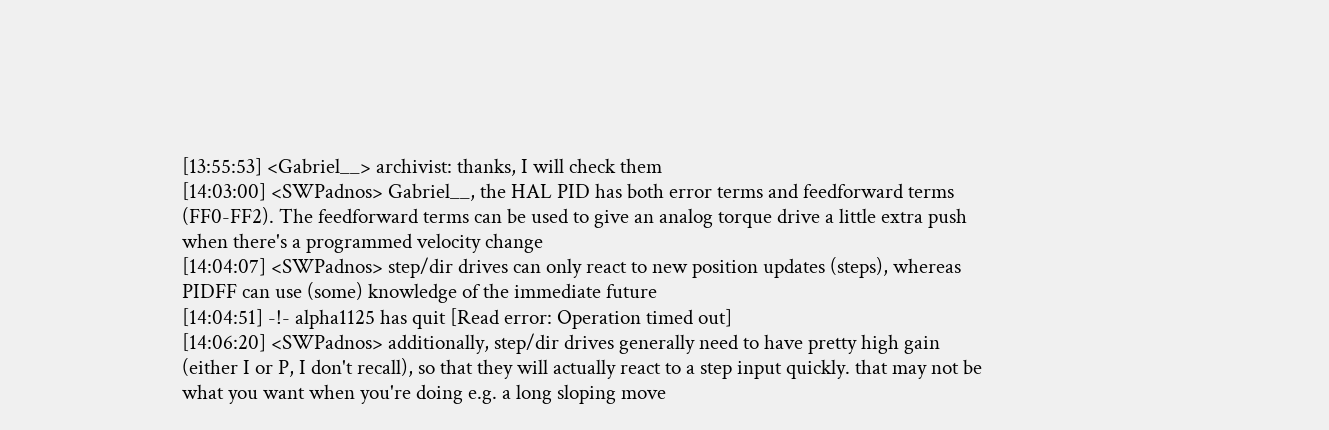[13:55:53] <Gabriel__> archivist: thanks, I will check them
[14:03:00] <SWPadnos> Gabriel__, the HAL PID has both error terms and feedforward terms (FF0-FF2). The feedforward terms can be used to give an analog torque drive a little extra push when there's a programmed velocity change
[14:04:07] <SWPadnos> step/dir drives can only react to new position updates (steps), whereas PIDFF can use (some) knowledge of the immediate future
[14:04:51] -!- alpha1125 has quit [Read error: Operation timed out]
[14:06:20] <SWPadnos> additionally, step/dir drives generally need to have pretty high gain (either I or P, I don't recall), so that they will actually react to a step input quickly. that may not be what you want when you're doing e.g. a long sloping move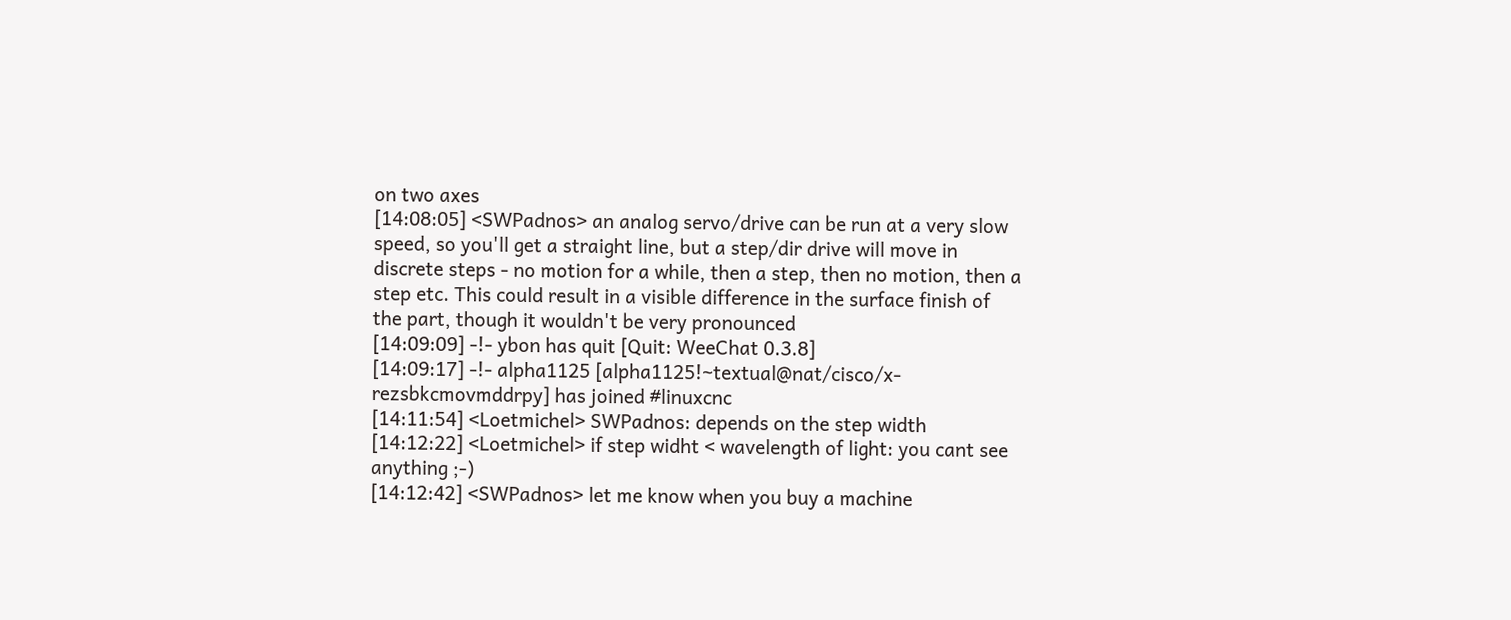on two axes
[14:08:05] <SWPadnos> an analog servo/drive can be run at a very slow speed, so you'll get a straight line, but a step/dir drive will move in discrete steps - no motion for a while, then a step, then no motion, then a step etc. This could result in a visible difference in the surface finish of the part, though it wouldn't be very pronounced
[14:09:09] -!- ybon has quit [Quit: WeeChat 0.3.8]
[14:09:17] -!- alpha1125 [alpha1125!~textual@nat/cisco/x-rezsbkcmovmddrpy] has joined #linuxcnc
[14:11:54] <Loetmichel> SWPadnos: depends on the step width
[14:12:22] <Loetmichel> if step widht < wavelength of light: you cant see anything ;-)
[14:12:42] <SWPadnos> let me know when you buy a machine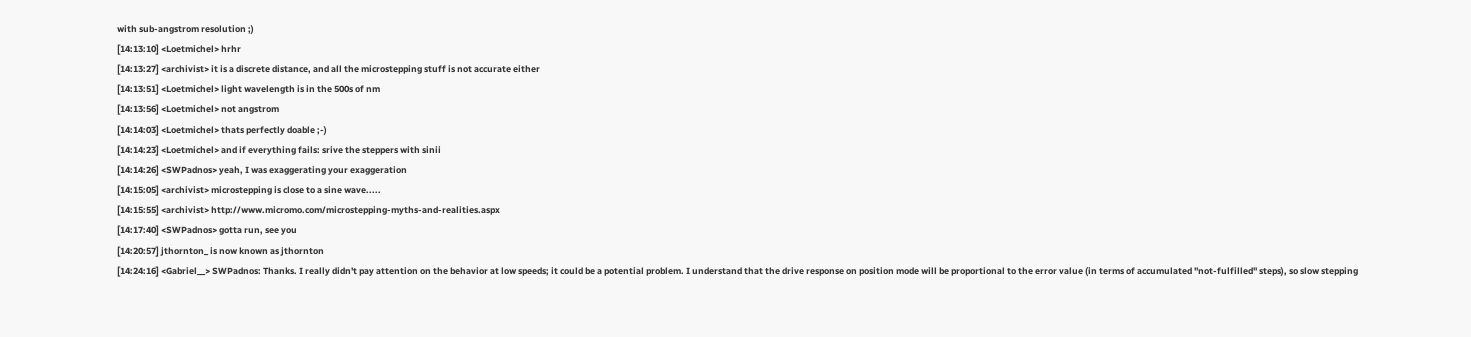with sub-angstrom resolution ;)
[14:13:10] <Loetmichel> hrhr
[14:13:27] <archivist> it is a discrete distance, and all the microstepping stuff is not accurate either
[14:13:51] <Loetmichel> light wavelength is in the 500s of nm
[14:13:56] <Loetmichel> not angstrom
[14:14:03] <Loetmichel> thats perfectly doable ;-)
[14:14:23] <Loetmichel> and if everything fails: srive the steppers with sinii
[14:14:26] <SWPadnos> yeah, I was exaggerating your exaggeration
[14:15:05] <archivist> microstepping is close to a sine wave.....
[14:15:55] <archivist> http://www.micromo.com/microstepping-myths-and-realities.aspx
[14:17:40] <SWPadnos> gotta run, see you
[14:20:57] jthornton_ is now known as jthornton
[14:24:16] <Gabriel__> SWPadnos: Thanks. I really didn't pay attention on the behavior at low speeds; it could be a potential problem. I understand that the drive response on position mode will be proportional to the error value (in terms of accumulated "not-fulfilled" steps), so slow stepping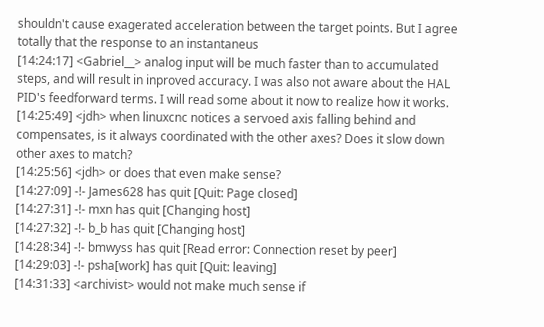shouldn't cause exagerated acceleration between the target points. But I agree totally that the response to an instantaneus
[14:24:17] <Gabriel__> analog input will be much faster than to accumulated steps, and will result in inproved accuracy. I was also not aware about the HAL PID's feedforward terms. I will read some about it now to realize how it works.
[14:25:49] <jdh> when linuxcnc notices a servoed axis falling behind and compensates, is it always coordinated with the other axes? Does it slow down other axes to match?
[14:25:56] <jdh> or does that even make sense?
[14:27:09] -!- James628 has quit [Quit: Page closed]
[14:27:31] -!- mxn has quit [Changing host]
[14:27:32] -!- b_b has quit [Changing host]
[14:28:34] -!- bmwyss has quit [Read error: Connection reset by peer]
[14:29:03] -!- psha[work] has quit [Quit: leaving]
[14:31:33] <archivist> would not make much sense if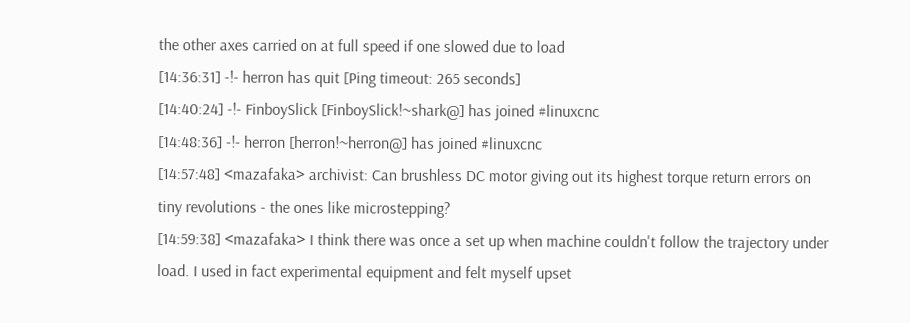the other axes carried on at full speed if one slowed due to load
[14:36:31] -!- herron has quit [Ping timeout: 265 seconds]
[14:40:24] -!- FinboySlick [FinboySlick!~shark@] has joined #linuxcnc
[14:48:36] -!- herron [herron!~herron@] has joined #linuxcnc
[14:57:48] <mazafaka> archivist: Can brushless DC motor giving out its highest torque return errors on tiny revolutions - the ones like microstepping?
[14:59:38] <mazafaka> I think there was once a set up when machine couldn't follow the trajectory under load. I used in fact experimental equipment and felt myself upset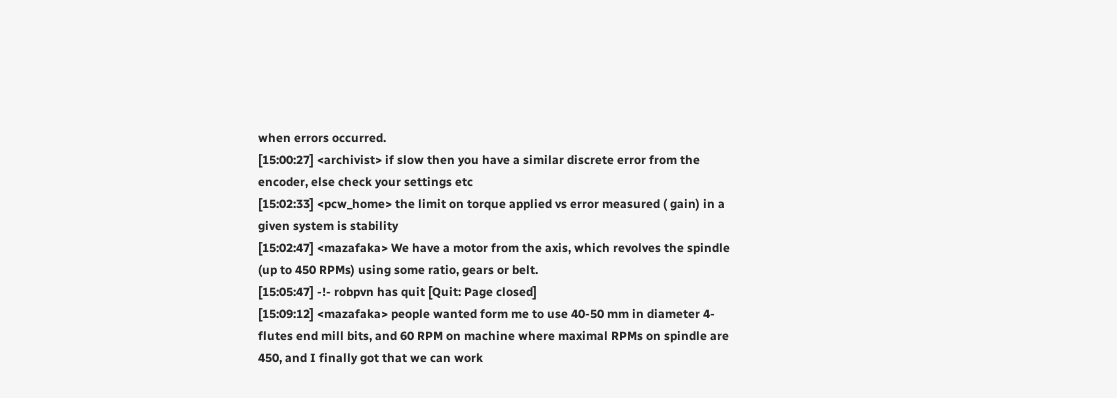when errors occurred.
[15:00:27] <archivist> if slow then you have a similar discrete error from the encoder, else check your settings etc
[15:02:33] <pcw_home> the limit on torque applied vs error measured ( gain) in a given system is stability
[15:02:47] <mazafaka> We have a motor from the axis, which revolves the spindle (up to 450 RPMs) using some ratio, gears or belt.
[15:05:47] -!- robpvn has quit [Quit: Page closed]
[15:09:12] <mazafaka> people wanted form me to use 40-50 mm in diameter 4-flutes end mill bits, and 60 RPM on machine where maximal RPMs on spindle are 450, and I finally got that we can work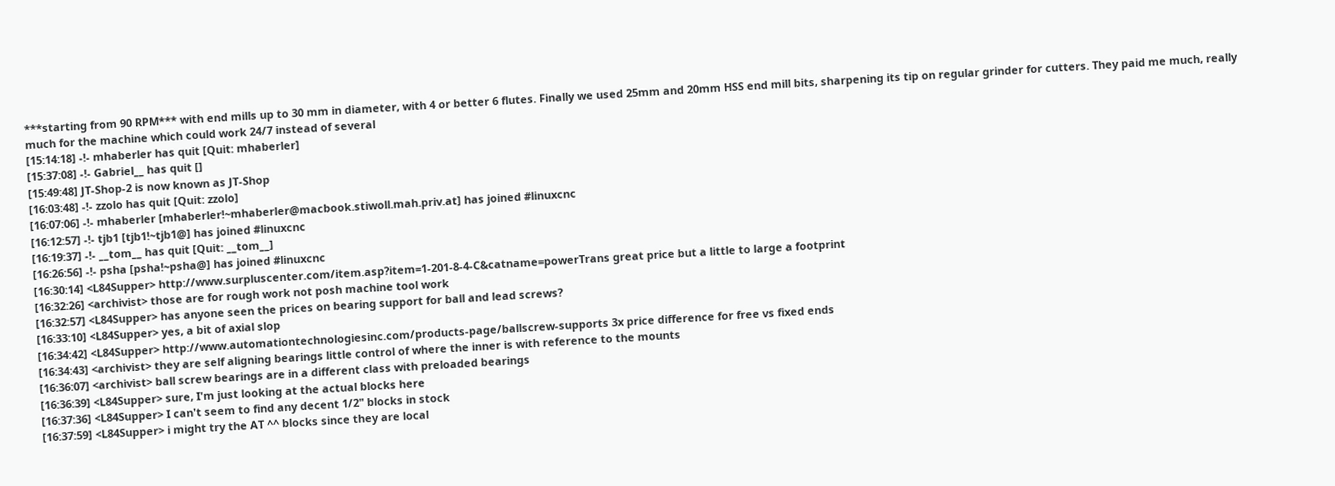***starting from 90 RPM*** with end mills up to 30 mm in diameter, with 4 or better 6 flutes. Finally we used 25mm and 20mm HSS end mill bits, sharpening its tip on regular grinder for cutters. They paid me much, really much for the machine which could work 24/7 instead of several
[15:14:18] -!- mhaberler has quit [Quit: mhaberler]
[15:37:08] -!- Gabriel__ has quit []
[15:49:48] JT-Shop-2 is now known as JT-Shop
[16:03:48] -!- zzolo has quit [Quit: zzolo]
[16:07:06] -!- mhaberler [mhaberler!~mhaberler@macbook.stiwoll.mah.priv.at] has joined #linuxcnc
[16:12:57] -!- tjb1 [tjb1!~tjb1@] has joined #linuxcnc
[16:19:37] -!- __tom__ has quit [Quit: __tom__]
[16:26:56] -!- psha [psha!~psha@] has joined #linuxcnc
[16:30:14] <L84Supper> http://www.surpluscenter.com/item.asp?item=1-201-8-4-C&catname=powerTrans great price but a little to large a footprint
[16:32:26] <archivist> those are for rough work not posh machine tool work
[16:32:57] <L84Supper> has anyone seen the prices on bearing support for ball and lead screws?
[16:33:10] <L84Supper> yes, a bit of axial slop
[16:34:42] <L84Supper> http://www.automationtechnologiesinc.com/products-page/ballscrew-supports 3x price difference for free vs fixed ends
[16:34:43] <archivist> they are self aligning bearings little control of where the inner is with reference to the mounts
[16:36:07] <archivist> ball screw bearings are in a different class with preloaded bearings
[16:36:39] <L84Supper> sure, I'm just looking at the actual blocks here
[16:37:36] <L84Supper> I can't seem to find any decent 1/2" blocks in stock
[16:37:59] <L84Supper> i might try the AT ^^ blocks since they are local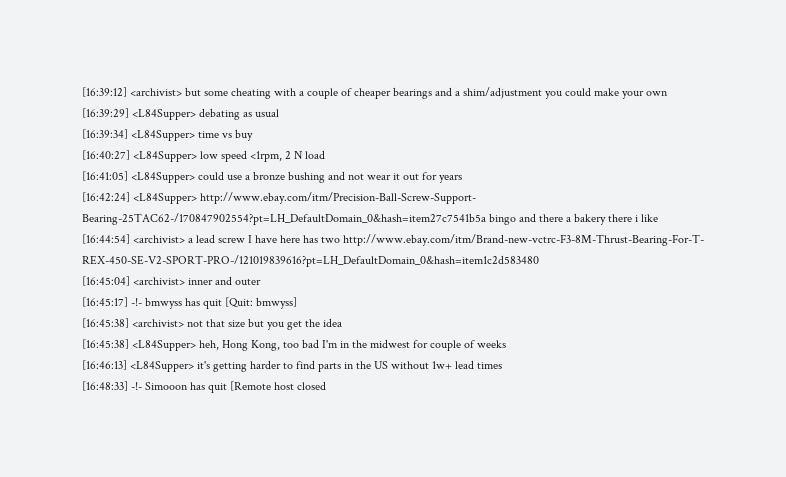[16:39:12] <archivist> but some cheating with a couple of cheaper bearings and a shim/adjustment you could make your own
[16:39:29] <L84Supper> debating as usual
[16:39:34] <L84Supper> time vs buy
[16:40:27] <L84Supper> low speed <1rpm, 2 N load
[16:41:05] <L84Supper> could use a bronze bushing and not wear it out for years
[16:42:24] <L84Supper> http://www.ebay.com/itm/Precision-Ball-Screw-Support-Bearing-25TAC62-/170847902554?pt=LH_DefaultDomain_0&hash=item27c7541b5a bingo and there a bakery there i like
[16:44:54] <archivist> a lead screw I have here has two http://www.ebay.com/itm/Brand-new-vctrc-F3-8M-Thrust-Bearing-For-T-REX-450-SE-V2-SPORT-PRO-/121019839616?pt=LH_DefaultDomain_0&hash=item1c2d583480
[16:45:04] <archivist> inner and outer
[16:45:17] -!- bmwyss has quit [Quit: bmwyss]
[16:45:38] <archivist> not that size but you get the idea
[16:45:38] <L84Supper> heh, Hong Kong, too bad I'm in the midwest for couple of weeks
[16:46:13] <L84Supper> it's getting harder to find parts in the US without 1w+ lead times
[16:48:33] -!- Simooon has quit [Remote host closed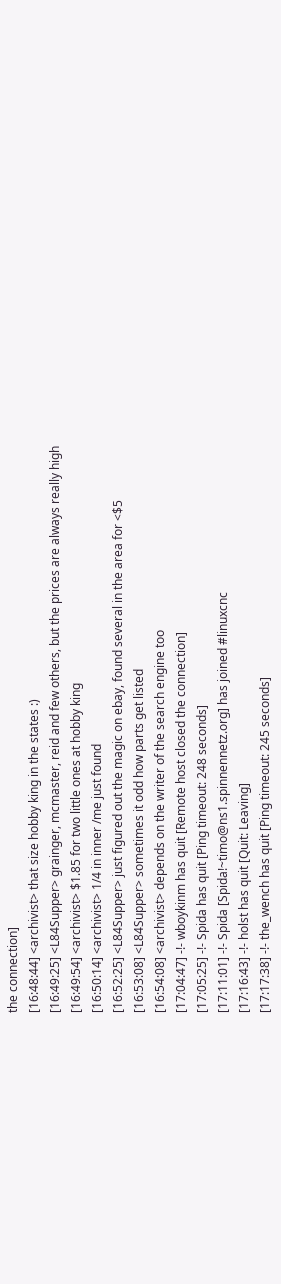the connection]
[16:48:44] <archivist> that size hobby king in the states :)
[16:49:25] <L84Supper> grainger, mcmaster, reid and few others, but the prices are always really high
[16:49:54] <archivist> $1.85 for two little ones at hobby king
[16:50:14] <archivist> 1/4 in inner /me just found
[16:52:25] <L84Supper> just figured out the magic on ebay, found several in the area for <$5
[16:53:08] <L84Supper> sometimes it odd how parts get listed
[16:54:08] <archivist> depends on the writer of the search engine too
[17:04:47] -!- wboykinm has quit [Remote host closed the connection]
[17:05:25] -!- Spida has quit [Ping timeout: 248 seconds]
[17:11:01] -!- Spida [Spida!~timo@ns1.spinnennetz.org] has joined #linuxcnc
[17:16:43] -!- holst has quit [Quit: Leaving]
[17:17:38] -!- the_wench has quit [Ping timeout: 245 seconds]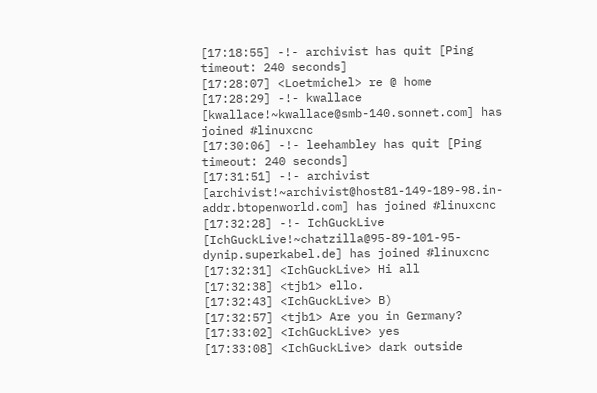[17:18:55] -!- archivist has quit [Ping timeout: 240 seconds]
[17:28:07] <Loetmichel> re @ home
[17:28:29] -!- kwallace [kwallace!~kwallace@smb-140.sonnet.com] has joined #linuxcnc
[17:30:06] -!- leehambley has quit [Ping timeout: 240 seconds]
[17:31:51] -!- archivist [archivist!~archivist@host81-149-189-98.in-addr.btopenworld.com] has joined #linuxcnc
[17:32:28] -!- IchGuckLive [IchGuckLive!~chatzilla@95-89-101-95-dynip.superkabel.de] has joined #linuxcnc
[17:32:31] <IchGuckLive> Hi all
[17:32:38] <tjb1> ello.
[17:32:43] <IchGuckLive> B)
[17:32:57] <tjb1> Are you in Germany?
[17:33:02] <IchGuckLive> yes
[17:33:08] <IchGuckLive> dark outside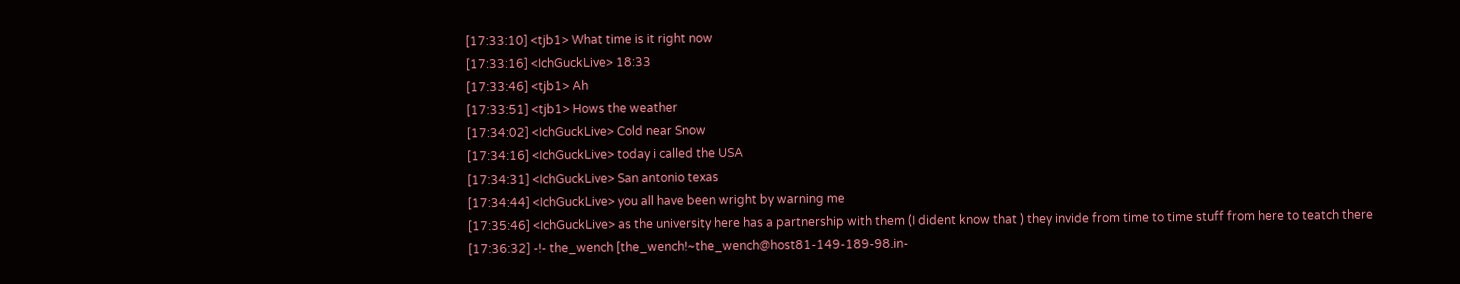[17:33:10] <tjb1> What time is it right now
[17:33:16] <IchGuckLive> 18:33
[17:33:46] <tjb1> Ah
[17:33:51] <tjb1> Hows the weather
[17:34:02] <IchGuckLive> Cold near Snow
[17:34:16] <IchGuckLive> today i called the USA
[17:34:31] <IchGuckLive> San antonio texas
[17:34:44] <IchGuckLive> you all have been wright by warning me
[17:35:46] <IchGuckLive> as the university here has a partnership with them (I dident know that ) they invide from time to time stuff from here to teatch there
[17:36:32] -!- the_wench [the_wench!~the_wench@host81-149-189-98.in-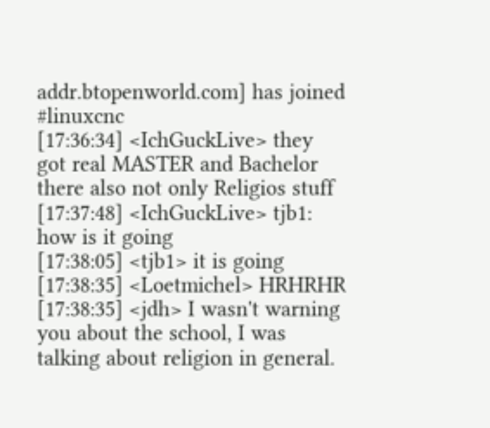addr.btopenworld.com] has joined #linuxcnc
[17:36:34] <IchGuckLive> they got real MASTER and Bachelor there also not only Religios stuff
[17:37:48] <IchGuckLive> tjb1: how is it going
[17:38:05] <tjb1> it is going
[17:38:35] <Loetmichel> HRHRHR
[17:38:35] <jdh> I wasn't warning you about the school, I was talking about religion in general.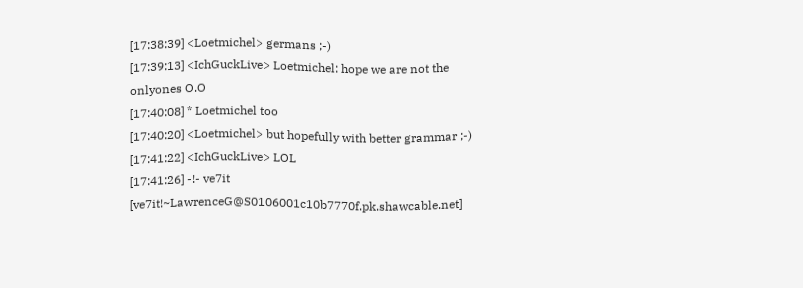[17:38:39] <Loetmichel> germans ;-)
[17:39:13] <IchGuckLive> Loetmichel: hope we are not the onlyones O.O
[17:40:08] * Loetmichel too
[17:40:20] <Loetmichel> but hopefully with better grammar ;-)
[17:41:22] <IchGuckLive> LOL
[17:41:26] -!- ve7it [ve7it!~LawrenceG@S0106001c10b7770f.pk.shawcable.net]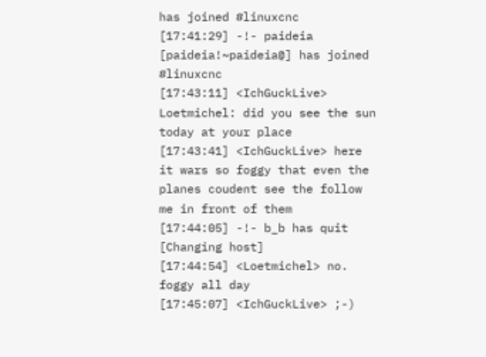has joined #linuxcnc
[17:41:29] -!- paideia [paideia!~paideia@] has joined #linuxcnc
[17:43:11] <IchGuckLive> Loetmichel: did you see the sun today at your place
[17:43:41] <IchGuckLive> here it wars so foggy that even the planes coudent see the follow me in front of them
[17:44:05] -!- b_b has quit [Changing host]
[17:44:54] <Loetmichel> no. foggy all day
[17:45:07] <IchGuckLive> ;-)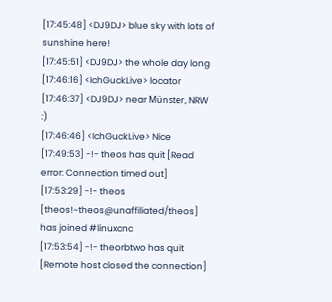[17:45:48] <DJ9DJ> blue sky with lots of sunshine here!
[17:45:51] <DJ9DJ> the whole day long
[17:46:16] <IchGuckLive> locator
[17:46:37] <DJ9DJ> near Münster, NRW :)
[17:46:46] <IchGuckLive> Nice
[17:49:53] -!- theos has quit [Read error: Connection timed out]
[17:53:29] -!- theos [theos!~theos@unaffiliated/theos] has joined #linuxcnc
[17:53:54] -!- theorbtwo has quit [Remote host closed the connection]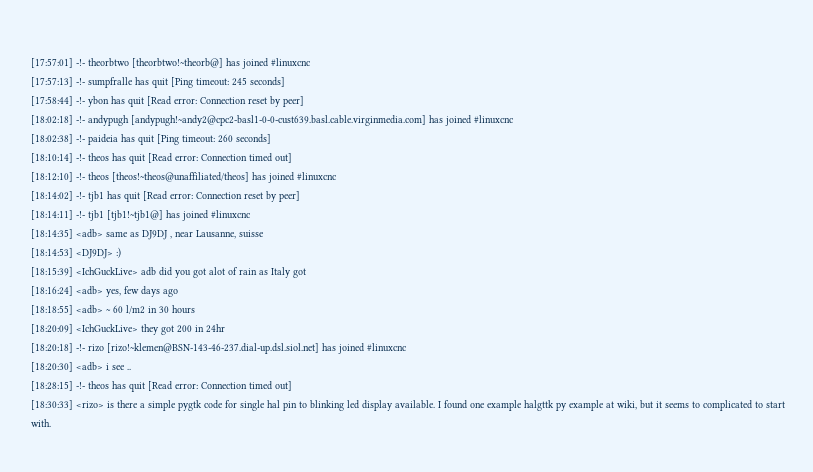[17:57:01] -!- theorbtwo [theorbtwo!~theorb@] has joined #linuxcnc
[17:57:13] -!- sumpfralle has quit [Ping timeout: 245 seconds]
[17:58:44] -!- ybon has quit [Read error: Connection reset by peer]
[18:02:18] -!- andypugh [andypugh!~andy2@cpc2-basl1-0-0-cust639.basl.cable.virginmedia.com] has joined #linuxcnc
[18:02:38] -!- paideia has quit [Ping timeout: 260 seconds]
[18:10:14] -!- theos has quit [Read error: Connection timed out]
[18:12:10] -!- theos [theos!~theos@unaffiliated/theos] has joined #linuxcnc
[18:14:02] -!- tjb1 has quit [Read error: Connection reset by peer]
[18:14:11] -!- tjb1 [tjb1!~tjb1@] has joined #linuxcnc
[18:14:35] <adb> same as DJ9DJ , near Lausanne, suisse
[18:14:53] <DJ9DJ> :)
[18:15:39] <IchGuckLive> adb did you got alot of rain as Italy got
[18:16:24] <adb> yes, few days ago
[18:18:55] <adb> ~ 60 l/m2 in 30 hours
[18:20:09] <IchGuckLive> they got 200 in 24hr
[18:20:18] -!- rizo [rizo!~klemen@BSN-143-46-237.dial-up.dsl.siol.net] has joined #linuxcnc
[18:20:30] <adb> i see ..
[18:28:15] -!- theos has quit [Read error: Connection timed out]
[18:30:33] <rizo> is there a simple pygtk code for single hal pin to blinking led display available. I found one example halgttk py example at wiki, but it seems to complicated to start with.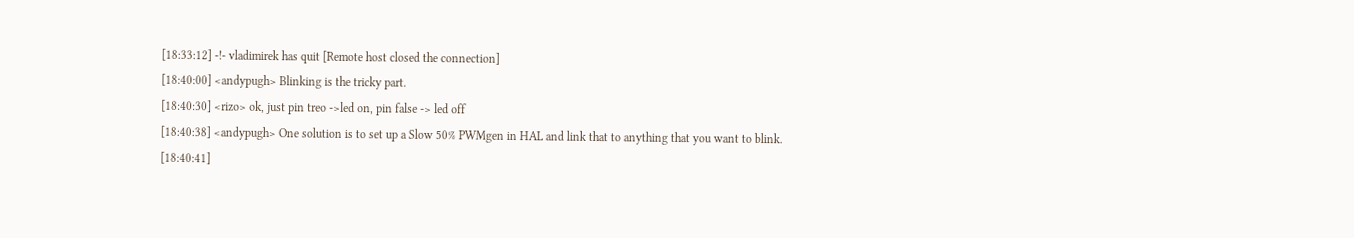[18:33:12] -!- vladimirek has quit [Remote host closed the connection]
[18:40:00] <andypugh> Blinking is the tricky part.
[18:40:30] <rizo> ok, just pin treo ->led on, pin false -> led off
[18:40:38] <andypugh> One solution is to set up a Slow 50% PWMgen in HAL and link that to anything that you want to blink.
[18:40:41]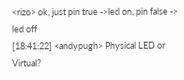<rizo> ok, just pin true ->led on, pin false -> led off
[18:41:22] <andypugh> Physical LED or Virtual?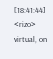[18:41:44] <rizo> virtual, on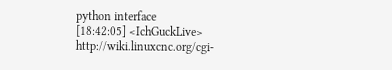python interface
[18:42:05] <IchGuckLive> http://wiki.linuxcnc.org/cgi-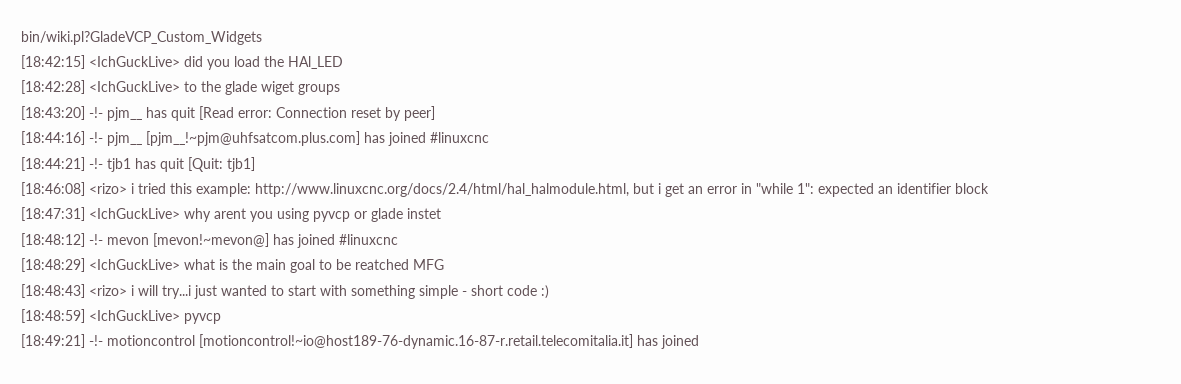bin/wiki.pl?GladeVCP_Custom_Widgets
[18:42:15] <IchGuckLive> did you load the HAl_LED
[18:42:28] <IchGuckLive> to the glade wiget groups
[18:43:20] -!- pjm__ has quit [Read error: Connection reset by peer]
[18:44:16] -!- pjm__ [pjm__!~pjm@uhfsatcom.plus.com] has joined #linuxcnc
[18:44:21] -!- tjb1 has quit [Quit: tjb1]
[18:46:08] <rizo> i tried this example: http://www.linuxcnc.org/docs/2.4/html/hal_halmodule.html, but i get an error in "while 1": expected an identifier block
[18:47:31] <IchGuckLive> why arent you using pyvcp or glade instet
[18:48:12] -!- mevon [mevon!~mevon@] has joined #linuxcnc
[18:48:29] <IchGuckLive> what is the main goal to be reatched MFG
[18:48:43] <rizo> i will try...i just wanted to start with something simple - short code :)
[18:48:59] <IchGuckLive> pyvcp
[18:49:21] -!- motioncontrol [motioncontrol!~io@host189-76-dynamic.16-87-r.retail.telecomitalia.it] has joined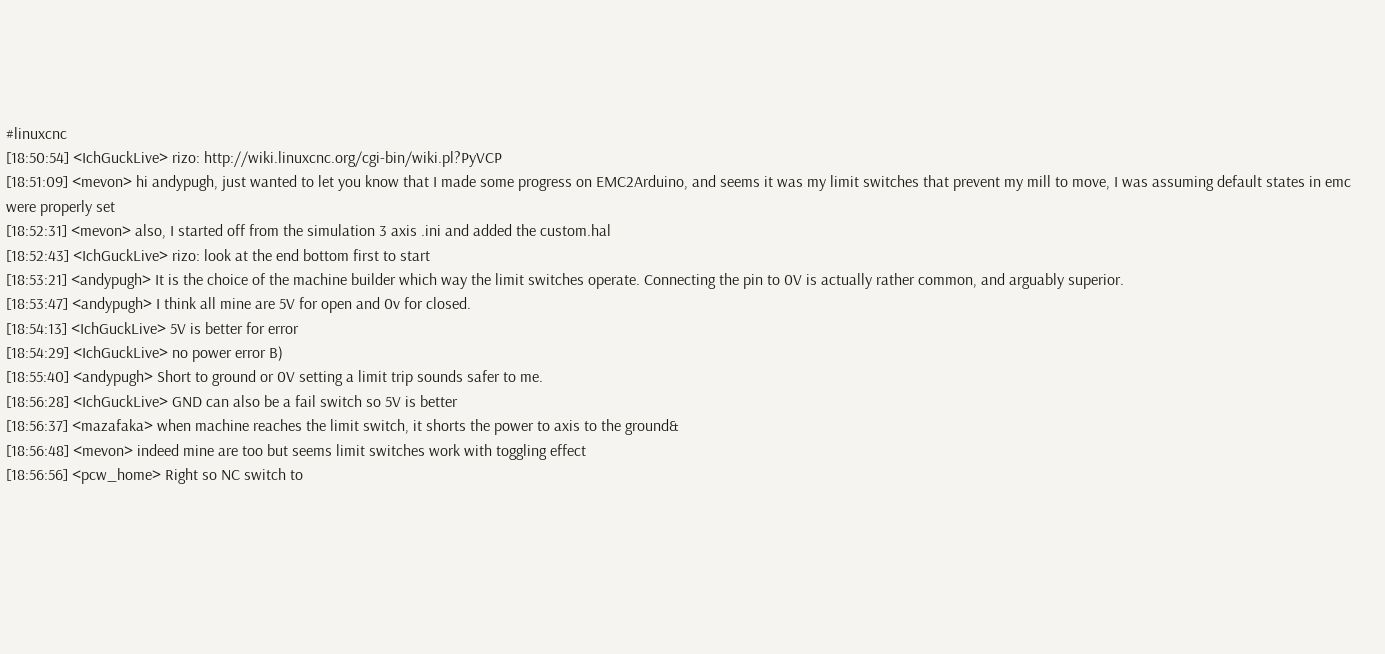#linuxcnc
[18:50:54] <IchGuckLive> rizo: http://wiki.linuxcnc.org/cgi-bin/wiki.pl?PyVCP
[18:51:09] <mevon> hi andypugh, just wanted to let you know that I made some progress on EMC2Arduino, and seems it was my limit switches that prevent my mill to move, I was assuming default states in emc were properly set
[18:52:31] <mevon> also, I started off from the simulation 3 axis .ini and added the custom.hal
[18:52:43] <IchGuckLive> rizo: look at the end bottom first to start
[18:53:21] <andypugh> It is the choice of the machine builder which way the limit switches operate. Connecting the pin to 0V is actually rather common, and arguably superior.
[18:53:47] <andypugh> I think all mine are 5V for open and 0v for closed.
[18:54:13] <IchGuckLive> 5V is better for error
[18:54:29] <IchGuckLive> no power error B)
[18:55:40] <andypugh> Short to ground or 0V setting a limit trip sounds safer to me.
[18:56:28] <IchGuckLive> GND can also be a fail switch so 5V is better
[18:56:37] <mazafaka> when machine reaches the limit switch, it shorts the power to axis to the ground&
[18:56:48] <mevon> indeed mine are too but seems limit switches work with toggling effect
[18:56:56] <pcw_home> Right so NC switch to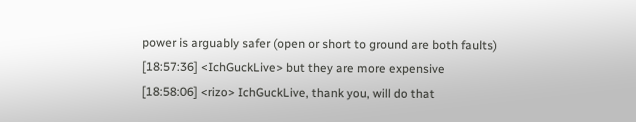power is arguably safer (open or short to ground are both faults)
[18:57:36] <IchGuckLive> but they are more expensive
[18:58:06] <rizo> IchGuckLive, thank you, will do that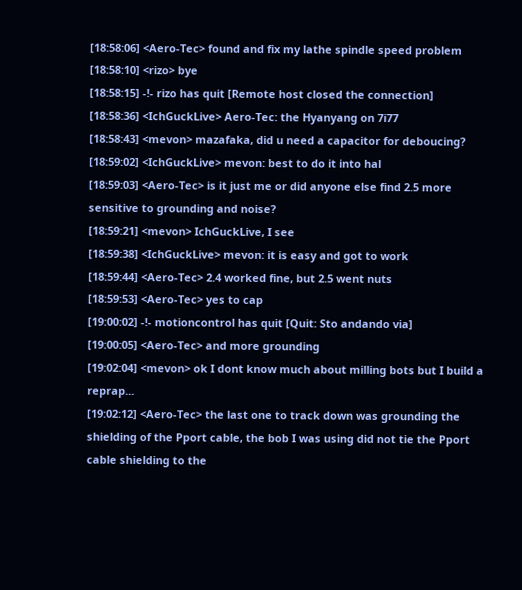[18:58:06] <Aero-Tec> found and fix my lathe spindle speed problem
[18:58:10] <rizo> bye
[18:58:15] -!- rizo has quit [Remote host closed the connection]
[18:58:36] <IchGuckLive> Aero-Tec: the Hyanyang on 7i77
[18:58:43] <mevon> mazafaka, did u need a capacitor for deboucing?
[18:59:02] <IchGuckLive> mevon: best to do it into hal
[18:59:03] <Aero-Tec> is it just me or did anyone else find 2.5 more sensitive to grounding and noise?
[18:59:21] <mevon> IchGuckLive, I see
[18:59:38] <IchGuckLive> mevon: it is easy and got to work
[18:59:44] <Aero-Tec> 2.4 worked fine, but 2.5 went nuts
[18:59:53] <Aero-Tec> yes to cap
[19:00:02] -!- motioncontrol has quit [Quit: Sto andando via]
[19:00:05] <Aero-Tec> and more grounding
[19:02:04] <mevon> ok I dont know much about milling bots but I build a reprap...
[19:02:12] <Aero-Tec> the last one to track down was grounding the shielding of the Pport cable, the bob I was using did not tie the Pport cable shielding to the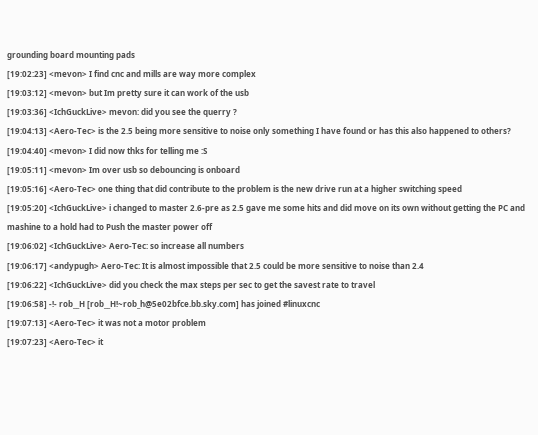grounding board mounting pads
[19:02:23] <mevon> I find cnc and mills are way more complex
[19:03:12] <mevon> but Im pretty sure it can work of the usb
[19:03:36] <IchGuckLive> mevon: did you see the querry ?
[19:04:13] <Aero-Tec> is the 2.5 being more sensitive to noise only something I have found or has this also happened to others?
[19:04:40] <mevon> I did now thks for telling me :S
[19:05:11] <mevon> Im over usb so debouncing is onboard
[19:05:16] <Aero-Tec> one thing that did contribute to the problem is the new drive run at a higher switching speed
[19:05:20] <IchGuckLive> i changed to master 2.6-pre as 2.5 gave me some hits and did move on its own without getting the PC and mashine to a hold had to Push the master power off
[19:06:02] <IchGuckLive> Aero-Tec: so increase all numbers
[19:06:17] <andypugh> Aero-Tec: It is almost impossible that 2.5 could be more sensitive to noise than 2.4
[19:06:22] <IchGuckLive> did you check the max steps per sec to get the savest rate to travel
[19:06:58] -!- rob__H [rob__H!~rob_h@5e02bfce.bb.sky.com] has joined #linuxcnc
[19:07:13] <Aero-Tec> it was not a motor problem
[19:07:23] <Aero-Tec> it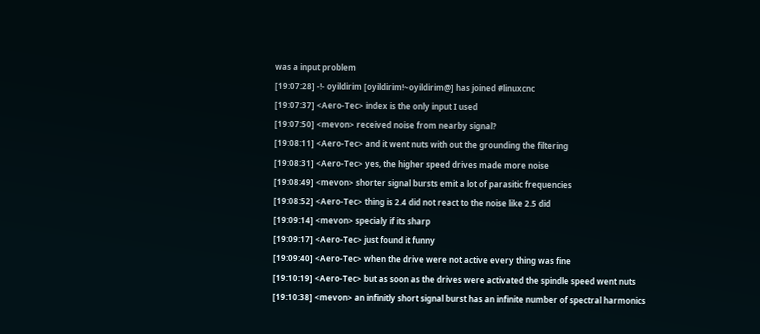was a input problem
[19:07:28] -!- oyildirim [oyildirim!~oyildirim@] has joined #linuxcnc
[19:07:37] <Aero-Tec> index is the only input I used
[19:07:50] <mevon> received noise from nearby signal?
[19:08:11] <Aero-Tec> and it went nuts with out the grounding the filtering
[19:08:31] <Aero-Tec> yes, the higher speed drives made more noise
[19:08:49] <mevon> shorter signal bursts emit a lot of parasitic frequencies
[19:08:52] <Aero-Tec> thing is 2.4 did not react to the noise like 2.5 did
[19:09:14] <mevon> specialy if its sharp
[19:09:17] <Aero-Tec> just found it funny
[19:09:40] <Aero-Tec> when the drive were not active every thing was fine
[19:10:19] <Aero-Tec> but as soon as the drives were activated the spindle speed went nuts
[19:10:38] <mevon> an infinitly short signal burst has an infinite number of spectral harmonics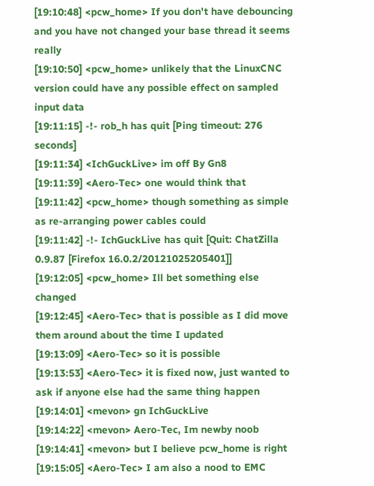[19:10:48] <pcw_home> If you don't have debouncing and you have not changed your base thread it seems really
[19:10:50] <pcw_home> unlikely that the LinuxCNC version could have any possible effect on sampled input data
[19:11:15] -!- rob_h has quit [Ping timeout: 276 seconds]
[19:11:34] <IchGuckLive> im off By Gn8
[19:11:39] <Aero-Tec> one would think that
[19:11:42] <pcw_home> though something as simple as re-arranging power cables could
[19:11:42] -!- IchGuckLive has quit [Quit: ChatZilla 0.9.87 [Firefox 16.0.2/20121025205401]]
[19:12:05] <pcw_home> Ill bet something else changed
[19:12:45] <Aero-Tec> that is possible as I did move them around about the time I updated
[19:13:09] <Aero-Tec> so it is possible
[19:13:53] <Aero-Tec> it is fixed now, just wanted to ask if anyone else had the same thing happen
[19:14:01] <mevon> gn IchGuckLive
[19:14:22] <mevon> Aero-Tec, Im newby noob
[19:14:41] <mevon> but I believe pcw_home is right
[19:15:05] <Aero-Tec> I am also a nood to EMC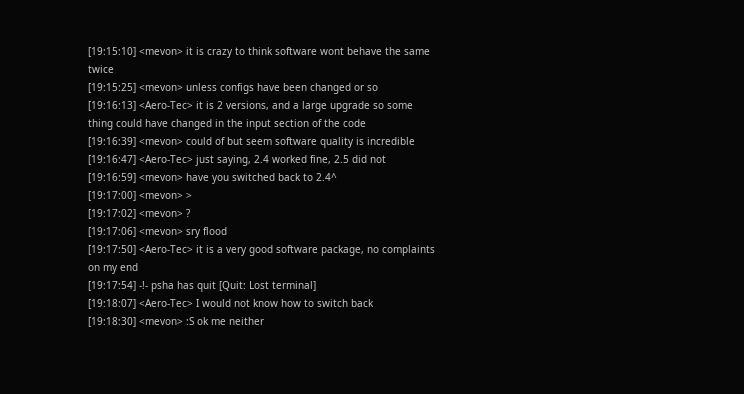[19:15:10] <mevon> it is crazy to think software wont behave the same twice
[19:15:25] <mevon> unless configs have been changed or so
[19:16:13] <Aero-Tec> it is 2 versions, and a large upgrade so some thing could have changed in the input section of the code
[19:16:39] <mevon> could of but seem software quality is incredible
[19:16:47] <Aero-Tec> just saying, 2.4 worked fine, 2.5 did not
[19:16:59] <mevon> have you switched back to 2.4^
[19:17:00] <mevon> >
[19:17:02] <mevon> ?
[19:17:06] <mevon> sry flood
[19:17:50] <Aero-Tec> it is a very good software package, no complaints on my end
[19:17:54] -!- psha has quit [Quit: Lost terminal]
[19:18:07] <Aero-Tec> I would not know how to switch back
[19:18:30] <mevon> :S ok me neither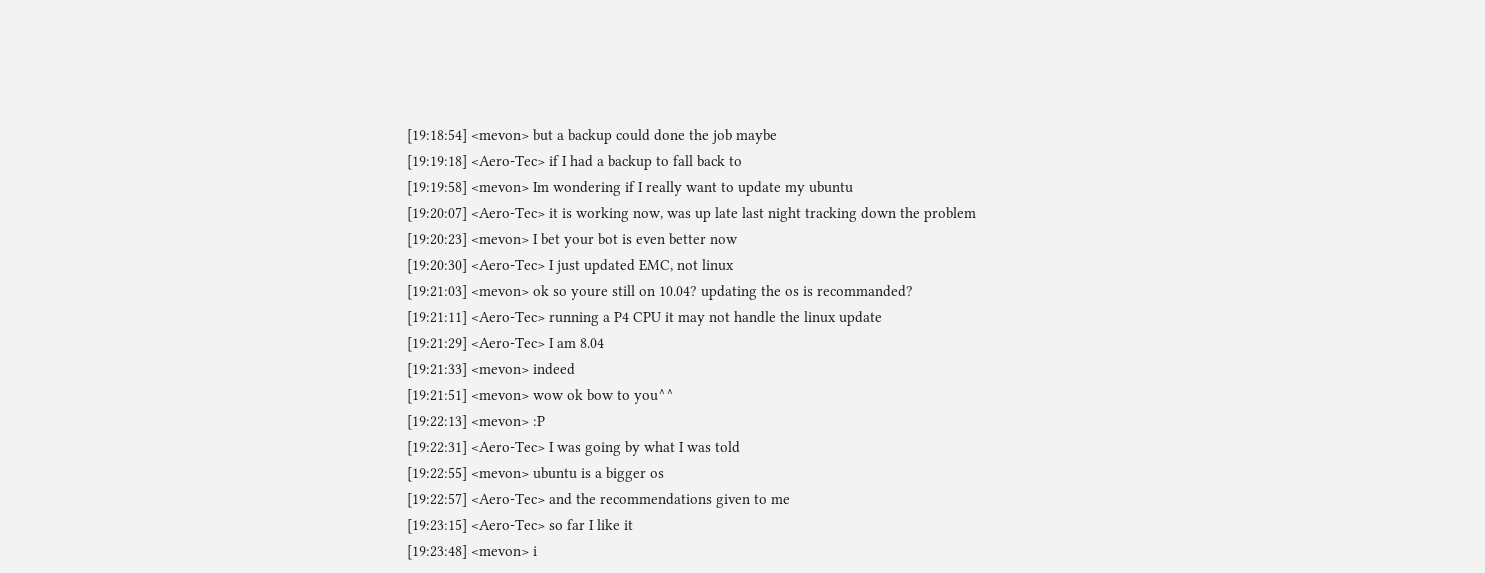[19:18:54] <mevon> but a backup could done the job maybe
[19:19:18] <Aero-Tec> if I had a backup to fall back to
[19:19:58] <mevon> Im wondering if I really want to update my ubuntu
[19:20:07] <Aero-Tec> it is working now, was up late last night tracking down the problem
[19:20:23] <mevon> I bet your bot is even better now
[19:20:30] <Aero-Tec> I just updated EMC, not linux
[19:21:03] <mevon> ok so youre still on 10.04? updating the os is recommanded?
[19:21:11] <Aero-Tec> running a P4 CPU it may not handle the linux update
[19:21:29] <Aero-Tec> I am 8.04
[19:21:33] <mevon> indeed
[19:21:51] <mevon> wow ok bow to you^^
[19:22:13] <mevon> :P
[19:22:31] <Aero-Tec> I was going by what I was told
[19:22:55] <mevon> ubuntu is a bigger os
[19:22:57] <Aero-Tec> and the recommendations given to me
[19:23:15] <Aero-Tec> so far I like it
[19:23:48] <mevon> i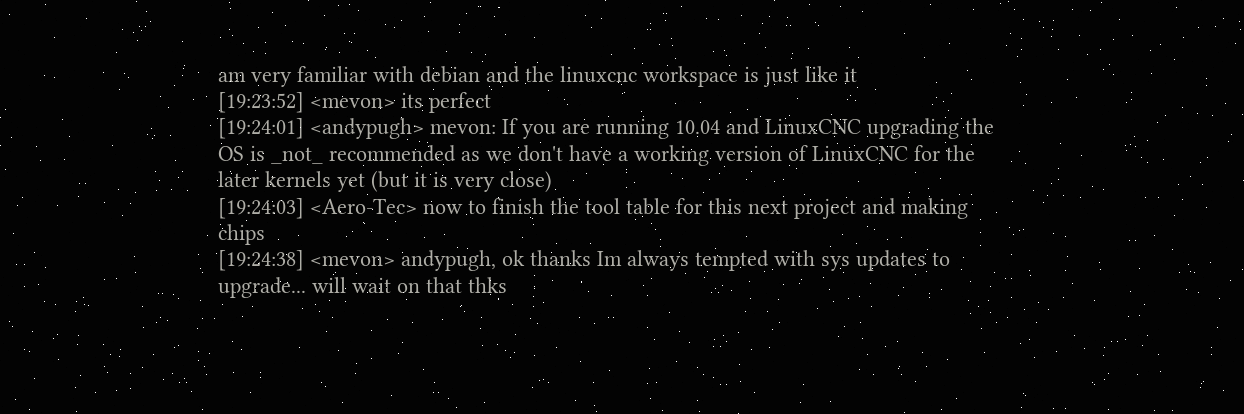am very familiar with debian and the linuxcnc workspace is just like it
[19:23:52] <mevon> its perfect
[19:24:01] <andypugh> mevon: If you are running 10.04 and LinuxCNC upgrading the OS is _not_ recommended as we don't have a working version of LinuxCNC for the later kernels yet (but it is very close)
[19:24:03] <Aero-Tec> now to finish the tool table for this next project and making chips
[19:24:38] <mevon> andypugh, ok thanks Im always tempted with sys updates to upgrade... will wait on that thks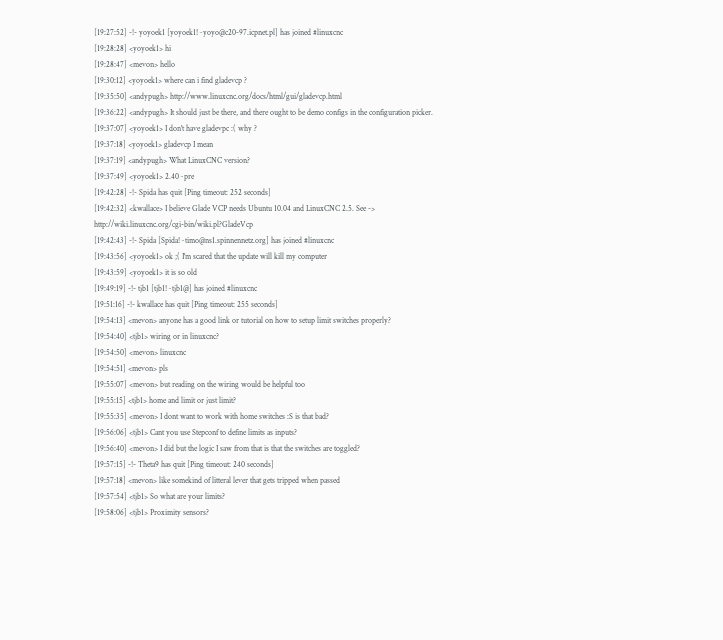[19:27:52] -!- yoyoek1 [yoyoek1!~yoyo@c20-97.icpnet.pl] has joined #linuxcnc
[19:28:28] <yoyoek1> hi
[19:28:47] <mevon> hello
[19:30:12] <yoyoek1> where can i find gladevcp ?
[19:35:50] <andypugh> http://www.linuxcnc.org/docs/html/gui/gladevcp.html
[19:36:22] <andypugh> It should just be there, and there ought to be demo configs in the configuration picker.
[19:37:07] <yoyoek1> I don't have gladevpc :( why ?
[19:37:18] <yoyoek1> gladevcp I mean
[19:37:19] <andypugh> What LinuxCNC version?
[19:37:49] <yoyoek1> 2.40~pre
[19:42:28] -!- Spida has quit [Ping timeout: 252 seconds]
[19:42:32] <kwallace> I believe Glade VCP needs Ubuntu 10.04 and LinuxCNC 2.5. See -> http://wiki.linuxcnc.org/cgi-bin/wiki.pl?GladeVcp
[19:42:43] -!- Spida [Spida!~timo@ns1.spinnennetz.org] has joined #linuxcnc
[19:43:56] <yoyoek1> ok ;( I'm scared that the update will kill my computer
[19:43:59] <yoyoek1> it is so old
[19:49:19] -!- tjb1 [tjb1!~tjb1@] has joined #linuxcnc
[19:51:16] -!- kwallace has quit [Ping timeout: 255 seconds]
[19:54:13] <mevon> anyone has a good link or tutorial on how to setup limit switches properly?
[19:54:40] <tjb1> wiring or in linuxcnc?
[19:54:50] <mevon> linuxcnc
[19:54:51] <mevon> pls
[19:55:07] <mevon> but reading on the wiring would be helpful too
[19:55:15] <tjb1> home and limit or just limit?
[19:55:35] <mevon> I dont want to work with home switches :S is that bad?
[19:56:06] <tjb1> Cant you use Stepconf to define limits as inputs?
[19:56:40] <mevon> I did but the logic I saw from that is that the switches are toggled?
[19:57:15] -!- Theta9 has quit [Ping timeout: 240 seconds]
[19:57:18] <mevon> like somekind of litteral lever that gets tripped when passed
[19:57:54] <tjb1> So what are your limits?
[19:58:06] <tjb1> Proximity sensors?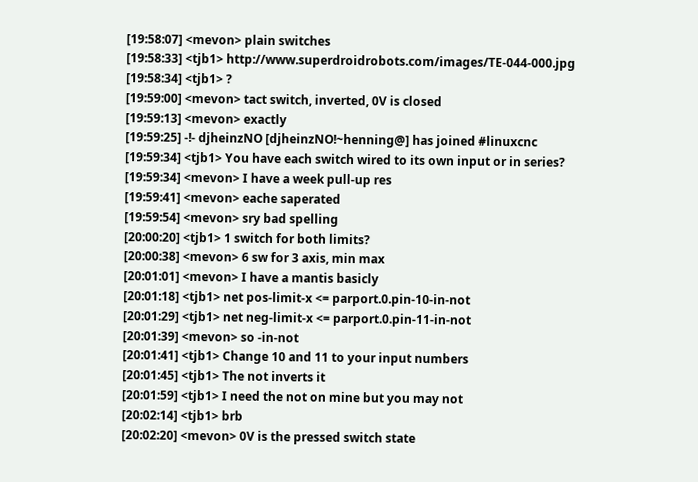[19:58:07] <mevon> plain switches
[19:58:33] <tjb1> http://www.superdroidrobots.com/images/TE-044-000.jpg
[19:58:34] <tjb1> ?
[19:59:00] <mevon> tact switch, inverted, 0V is closed
[19:59:13] <mevon> exactly
[19:59:25] -!- djheinzNO [djheinzNO!~henning@] has joined #linuxcnc
[19:59:34] <tjb1> You have each switch wired to its own input or in series?
[19:59:34] <mevon> I have a week pull-up res
[19:59:41] <mevon> eache saperated
[19:59:54] <mevon> sry bad spelling
[20:00:20] <tjb1> 1 switch for both limits?
[20:00:38] <mevon> 6 sw for 3 axis, min max
[20:01:01] <mevon> I have a mantis basicly
[20:01:18] <tjb1> net pos-limit-x <= parport.0.pin-10-in-not
[20:01:29] <tjb1> net neg-limit-x <= parport.0.pin-11-in-not
[20:01:39] <mevon> so -in-not
[20:01:41] <tjb1> Change 10 and 11 to your input numbers
[20:01:45] <tjb1> The not inverts it
[20:01:59] <tjb1> I need the not on mine but you may not
[20:02:14] <tjb1> brb
[20:02:20] <mevon> 0V is the pressed switch state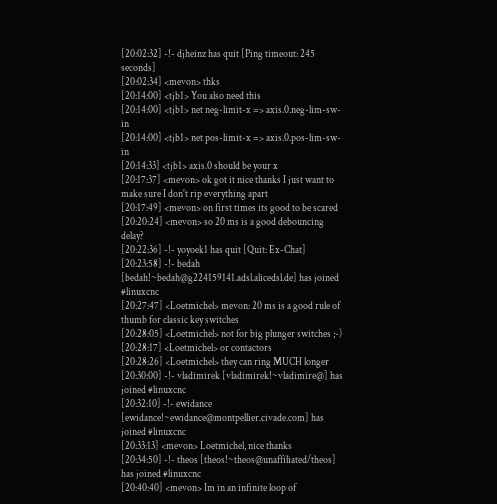[20:02:32] -!- djheinz has quit [Ping timeout: 245 seconds]
[20:02:34] <mevon> thks
[20:14:00] <tjb1> You also need this
[20:14:00] <tjb1> net neg-limit-x => axis.0.neg-lim-sw-in
[20:14:00] <tjb1> net pos-limit-x => axis.0.pos-lim-sw-in
[20:14:33] <tjb1> axis.0 should be your x
[20:17:37] <mevon> ok got it nice thanks I just want to make sure I don't rip everything apart
[20:17:49] <mevon> on first times its good to be scared
[20:20:24] <mevon> so 20 ms is a good debouncing delay?
[20:22:36] -!- yoyoek1 has quit [Quit: Ex-Chat]
[20:23:58] -!- bedah [bedah!~bedah@g224159141.adsl.alicedsl.de] has joined #linuxcnc
[20:27:47] <Loetmichel> mevon: 20 ms is a good rule of thumb for classic key switches
[20:28:05] <Loetmichel> not for big plunger switches ;-)
[20:28:17] <Loetmichel> or contactors
[20:28:26] <Loetmichel> they can ring MUCH longer
[20:30:00] -!- vladimirek [vladimirek!~vladimire@] has joined #linuxcnc
[20:32:10] -!- ewidance [ewidance!~ewidance@montpellier.civade.com] has joined #linuxcnc
[20:33:13] <mevon> Loetmichel, nice thanks
[20:34:50] -!- theos [theos!~theos@unaffiliated/theos] has joined #linuxcnc
[20:40:40] <mevon> Im in an infinite loop of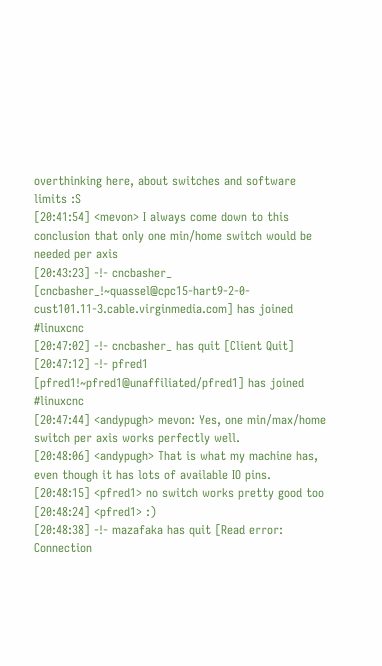overthinking here, about switches and software limits :S
[20:41:54] <mevon> I always come down to this conclusion that only one min/home switch would be needed per axis
[20:43:23] -!- cncbasher_ [cncbasher_!~quassel@cpc15-hart9-2-0-cust101.11-3.cable.virginmedia.com] has joined #linuxcnc
[20:47:02] -!- cncbasher_ has quit [Client Quit]
[20:47:12] -!- pfred1 [pfred1!~pfred1@unaffiliated/pfred1] has joined #linuxcnc
[20:47:44] <andypugh> mevon: Yes, one min/max/home switch per axis works perfectly well.
[20:48:06] <andypugh> That is what my machine has, even though it has lots of available IO pins.
[20:48:15] <pfred1> no switch works pretty good too
[20:48:24] <pfred1> :)
[20:48:38] -!- mazafaka has quit [Read error: Connection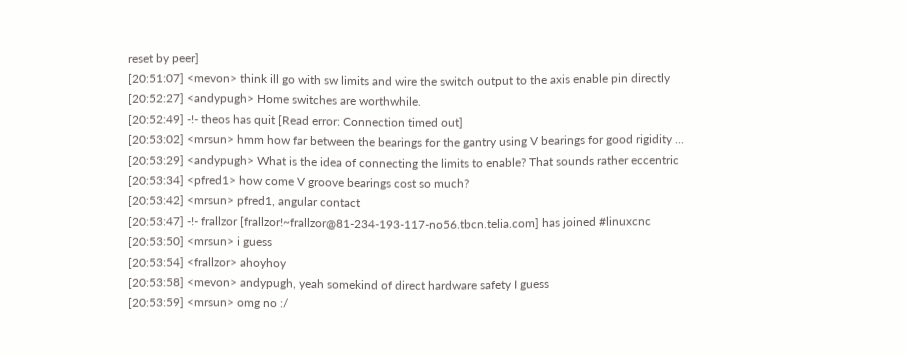reset by peer]
[20:51:07] <mevon> think ill go with sw limits and wire the switch output to the axis enable pin directly
[20:52:27] <andypugh> Home switches are worthwhile.
[20:52:49] -!- theos has quit [Read error: Connection timed out]
[20:53:02] <mrsun> hmm how far between the bearings for the gantry using V bearings for good rigidity ...
[20:53:29] <andypugh> What is the idea of connecting the limits to enable? That sounds rather eccentric
[20:53:34] <pfred1> how come V groove bearings cost so much?
[20:53:42] <mrsun> pfred1, angular contact
[20:53:47] -!- frallzor [frallzor!~frallzor@81-234-193-117-no56.tbcn.telia.com] has joined #linuxcnc
[20:53:50] <mrsun> i guess
[20:53:54] <frallzor> ahoyhoy
[20:53:58] <mevon> andypugh, yeah somekind of direct hardware safety I guess
[20:53:59] <mrsun> omg no :/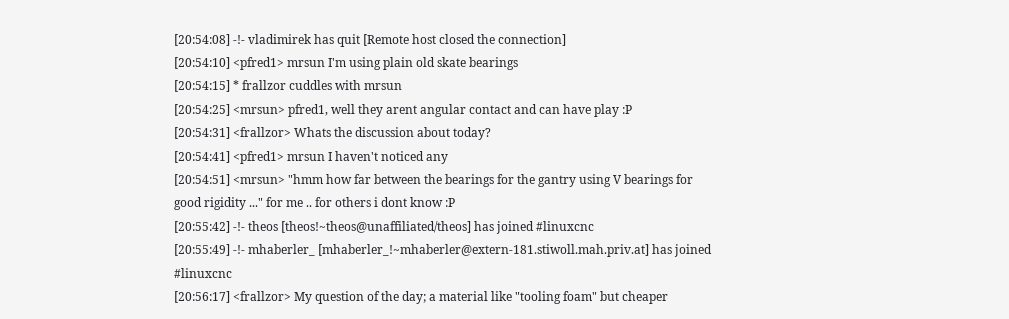[20:54:08] -!- vladimirek has quit [Remote host closed the connection]
[20:54:10] <pfred1> mrsun I'm using plain old skate bearings
[20:54:15] * frallzor cuddles with mrsun
[20:54:25] <mrsun> pfred1, well they arent angular contact and can have play :P
[20:54:31] <frallzor> Whats the discussion about today?
[20:54:41] <pfred1> mrsun I haven't noticed any
[20:54:51] <mrsun> "hmm how far between the bearings for the gantry using V bearings for good rigidity ..." for me .. for others i dont know :P
[20:55:42] -!- theos [theos!~theos@unaffiliated/theos] has joined #linuxcnc
[20:55:49] -!- mhaberler_ [mhaberler_!~mhaberler@extern-181.stiwoll.mah.priv.at] has joined #linuxcnc
[20:56:17] <frallzor> My question of the day; a material like "tooling foam" but cheaper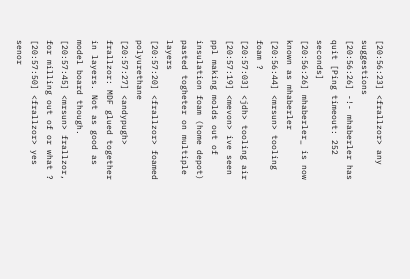[20:56:23] <frallzor> any suggestions
[20:56:26] -!- mhaberler has quit [Ping timeout: 252 seconds]
[20:56:26] mhaberler_ is now known as mhaberler
[20:56:44] <mrsun> tooling foam ?
[20:57:03] <jdh> tooling air
[20:57:19] <mevon> ive seen ppl making molds out of insulation foam (home depot) pasted togheter on multiple layers
[20:57:20] <frallzor> foamed polyurethane
[20:57:27] <andypugh> frallzor: MDF glued together in layers. Not as good as model board though.
[20:57:45] <mrsun> frallzor, for milling out of or what ?
[20:57:50] <frallzor> yes senor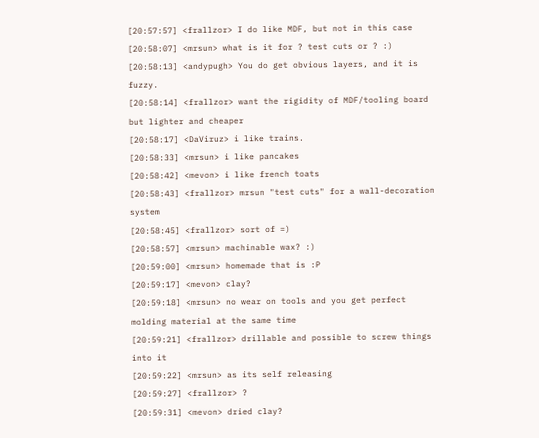[20:57:57] <frallzor> I do like MDF, but not in this case
[20:58:07] <mrsun> what is it for ? test cuts or ? :)
[20:58:13] <andypugh> You do get obvious layers, and it is fuzzy.
[20:58:14] <frallzor> want the rigidity of MDF/tooling board but lighter and cheaper
[20:58:17] <DaViruz> i like trains.
[20:58:33] <mrsun> i like pancakes
[20:58:42] <mevon> i like french toats
[20:58:43] <frallzor> mrsun "test cuts" for a wall-decoration system
[20:58:45] <frallzor> sort of =)
[20:58:57] <mrsun> machinable wax? :)
[20:59:00] <mrsun> homemade that is :P
[20:59:17] <mevon> clay?
[20:59:18] <mrsun> no wear on tools and you get perfect molding material at the same time
[20:59:21] <frallzor> drillable and possible to screw things into it
[20:59:22] <mrsun> as its self releasing
[20:59:27] <frallzor> ?
[20:59:31] <mevon> dried clay?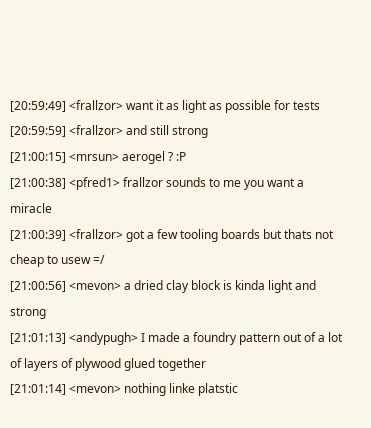[20:59:49] <frallzor> want it as light as possible for tests
[20:59:59] <frallzor> and still strong
[21:00:15] <mrsun> aerogel ? :P
[21:00:38] <pfred1> frallzor sounds to me you want a miracle
[21:00:39] <frallzor> got a few tooling boards but thats not cheap to usew =/
[21:00:56] <mevon> a dried clay block is kinda light and strong
[21:01:13] <andypugh> I made a foundry pattern out of a lot of layers of plywood glued together
[21:01:14] <mevon> nothing linke platstic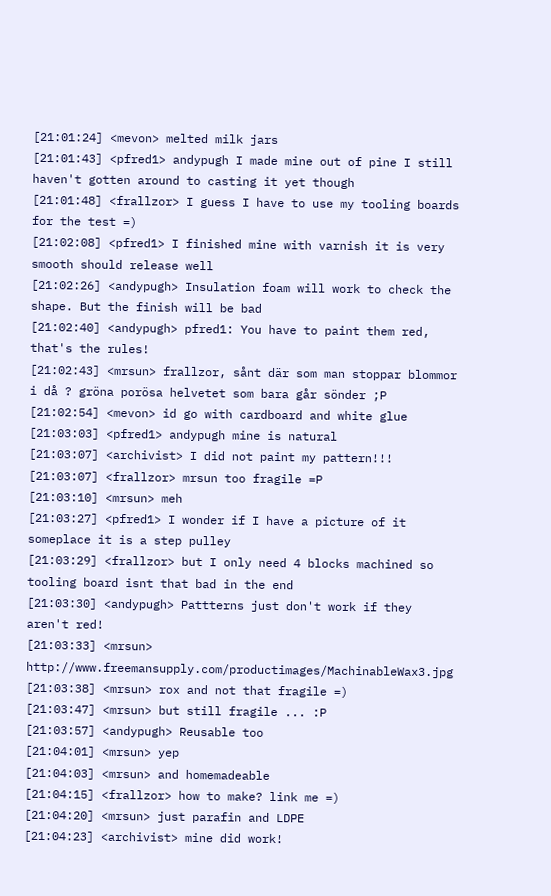[21:01:24] <mevon> melted milk jars
[21:01:43] <pfred1> andypugh I made mine out of pine I still haven't gotten around to casting it yet though
[21:01:48] <frallzor> I guess I have to use my tooling boards for the test =)
[21:02:08] <pfred1> I finished mine with varnish it is very smooth should release well
[21:02:26] <andypugh> Insulation foam will work to check the shape. But the finish will be bad
[21:02:40] <andypugh> pfred1: You have to paint them red, that's the rules!
[21:02:43] <mrsun> frallzor, sånt där som man stoppar blommor i då ? gröna porösa helvetet som bara går sönder ;P
[21:02:54] <mevon> id go with cardboard and white glue
[21:03:03] <pfred1> andypugh mine is natural
[21:03:07] <archivist> I did not paint my pattern!!!
[21:03:07] <frallzor> mrsun too fragile =P
[21:03:10] <mrsun> meh
[21:03:27] <pfred1> I wonder if I have a picture of it someplace it is a step pulley
[21:03:29] <frallzor> but I only need 4 blocks machined so tooling board isnt that bad in the end
[21:03:30] <andypugh> Pattterns just don't work if they aren't red!
[21:03:33] <mrsun> http://www.freemansupply.com/productimages/MachinableWax3.jpg
[21:03:38] <mrsun> rox and not that fragile =)
[21:03:47] <mrsun> but still fragile ... :P
[21:03:57] <andypugh> Reusable too
[21:04:01] <mrsun> yep
[21:04:03] <mrsun> and homemadeable
[21:04:15] <frallzor> how to make? link me =)
[21:04:20] <mrsun> just parafin and LDPE
[21:04:23] <archivist> mine did work!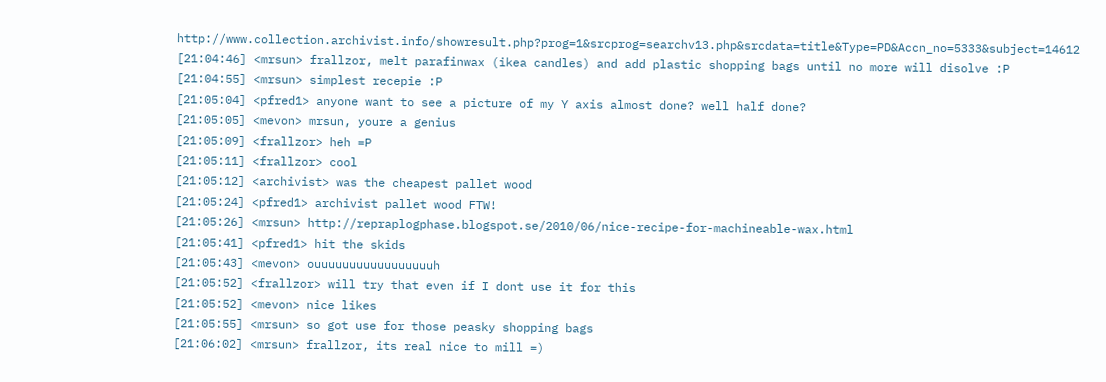http://www.collection.archivist.info/showresult.php?prog=1&srcprog=searchv13.php&srcdata=title&Type=PD&Accn_no=5333&subject=14612
[21:04:46] <mrsun> frallzor, melt parafinwax (ikea candles) and add plastic shopping bags until no more will disolve :P
[21:04:55] <mrsun> simplest recepie :P
[21:05:04] <pfred1> anyone want to see a picture of my Y axis almost done? well half done?
[21:05:05] <mevon> mrsun, youre a genius
[21:05:09] <frallzor> heh =P
[21:05:11] <frallzor> cool
[21:05:12] <archivist> was the cheapest pallet wood
[21:05:24] <pfred1> archivist pallet wood FTW!
[21:05:26] <mrsun> http://repraplogphase.blogspot.se/2010/06/nice-recipe-for-machineable-wax.html
[21:05:41] <pfred1> hit the skids
[21:05:43] <mevon> ouuuuuuuuuuuuuuuuuh
[21:05:52] <frallzor> will try that even if I dont use it for this
[21:05:52] <mevon> nice likes
[21:05:55] <mrsun> so got use for those peasky shopping bags
[21:06:02] <mrsun> frallzor, its real nice to mill =)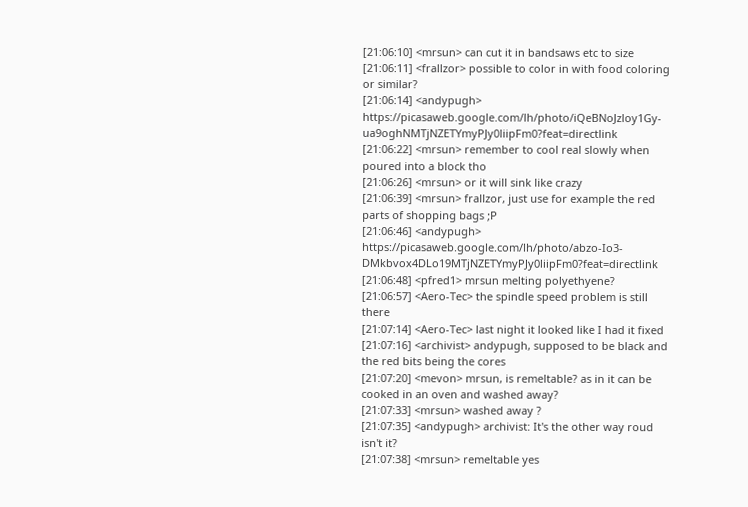[21:06:10] <mrsun> can cut it in bandsaws etc to size
[21:06:11] <frallzor> possible to color in with food coloring or similar?
[21:06:14] <andypugh> https://picasaweb.google.com/lh/photo/iQeBNoJzloy1Gy-ua9oghNMTjNZETYmyPJy0liipFm0?feat=directlink
[21:06:22] <mrsun> remember to cool real slowly when poured into a block tho
[21:06:26] <mrsun> or it will sink like crazy
[21:06:39] <mrsun> frallzor, just use for example the red parts of shopping bags ;P
[21:06:46] <andypugh> https://picasaweb.google.com/lh/photo/abzo-Io3-DMkbvox4DLo19MTjNZETYmyPJy0liipFm0?feat=directlink
[21:06:48] <pfred1> mrsun melting polyethyene?
[21:06:57] <Aero-Tec> the spindle speed problem is still there
[21:07:14] <Aero-Tec> last night it looked like I had it fixed
[21:07:16] <archivist> andypugh, supposed to be black and the red bits being the cores
[21:07:20] <mevon> mrsun, is remeltable? as in it can be cooked in an oven and washed away?
[21:07:33] <mrsun> washed away ?
[21:07:35] <andypugh> archivist: It's the other way roud isn't it?
[21:07:38] <mrsun> remeltable yes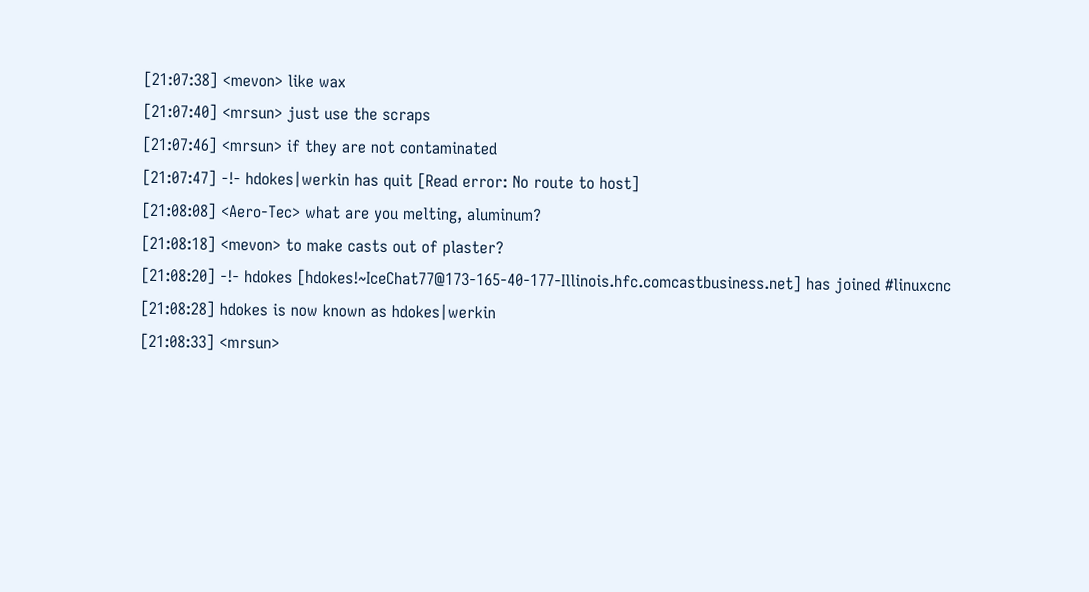[21:07:38] <mevon> like wax
[21:07:40] <mrsun> just use the scraps
[21:07:46] <mrsun> if they are not contaminated
[21:07:47] -!- hdokes|werkin has quit [Read error: No route to host]
[21:08:08] <Aero-Tec> what are you melting, aluminum?
[21:08:18] <mevon> to make casts out of plaster?
[21:08:20] -!- hdokes [hdokes!~IceChat77@173-165-40-177-Illinois.hfc.comcastbusiness.net] has joined #linuxcnc
[21:08:28] hdokes is now known as hdokes|werkin
[21:08:33] <mrsun>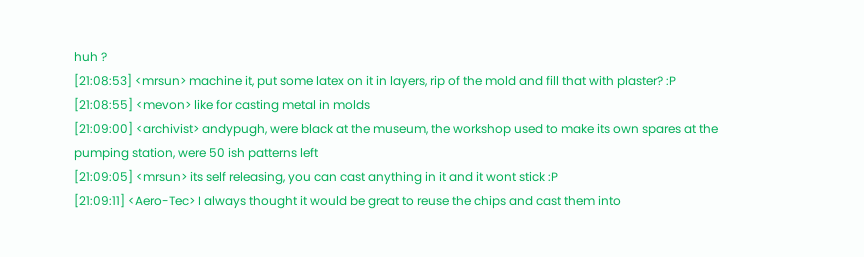huh ?
[21:08:53] <mrsun> machine it, put some latex on it in layers, rip of the mold and fill that with plaster? :P
[21:08:55] <mevon> like for casting metal in molds
[21:09:00] <archivist> andypugh, were black at the museum, the workshop used to make its own spares at the pumping station, were 50 ish patterns left
[21:09:05] <mrsun> its self releasing, you can cast anything in it and it wont stick :P
[21:09:11] <Aero-Tec> I always thought it would be great to reuse the chips and cast them into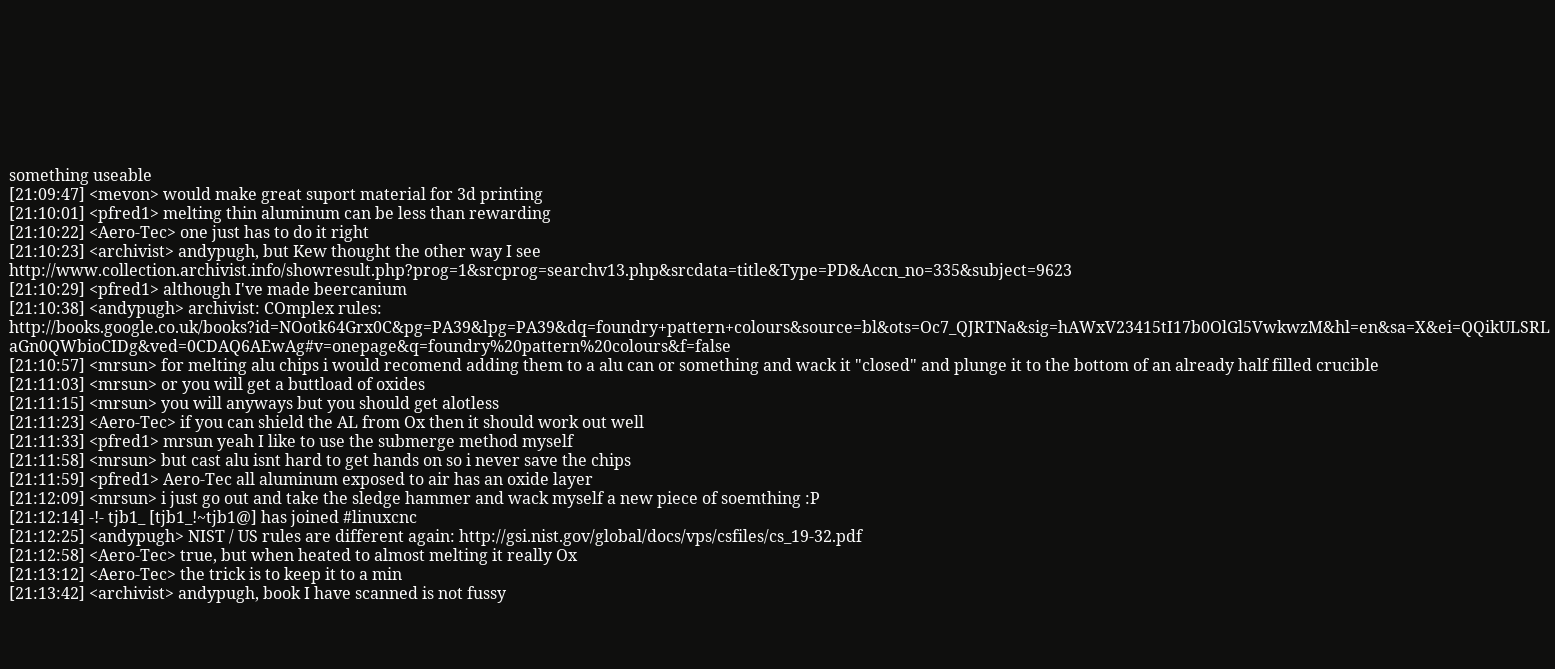something useable
[21:09:47] <mevon> would make great suport material for 3d printing
[21:10:01] <pfred1> melting thin aluminum can be less than rewarding
[21:10:22] <Aero-Tec> one just has to do it right
[21:10:23] <archivist> andypugh, but Kew thought the other way I see http://www.collection.archivist.info/showresult.php?prog=1&srcprog=searchv13.php&srcdata=title&Type=PD&Accn_no=335&subject=9623
[21:10:29] <pfred1> although I've made beercanium
[21:10:38] <andypugh> archivist: COmplex rules: http://books.google.co.uk/books?id=NOotk64Grx0C&pg=PA39&lpg=PA39&dq=foundry+pattern+colours&source=bl&ots=Oc7_QJRTNa&sig=hAWxV23415tI17b0OlGl5VwkwzM&hl=en&sa=X&ei=QQikULSRLaGn0QWbioCIDg&ved=0CDAQ6AEwAg#v=onepage&q=foundry%20pattern%20colours&f=false
[21:10:57] <mrsun> for melting alu chips i would recomend adding them to a alu can or something and wack it "closed" and plunge it to the bottom of an already half filled crucible
[21:11:03] <mrsun> or you will get a buttload of oxides
[21:11:15] <mrsun> you will anyways but you should get alotless
[21:11:23] <Aero-Tec> if you can shield the AL from Ox then it should work out well
[21:11:33] <pfred1> mrsun yeah I like to use the submerge method myself
[21:11:58] <mrsun> but cast alu isnt hard to get hands on so i never save the chips
[21:11:59] <pfred1> Aero-Tec all aluminum exposed to air has an oxide layer
[21:12:09] <mrsun> i just go out and take the sledge hammer and wack myself a new piece of soemthing :P
[21:12:14] -!- tjb1_ [tjb1_!~tjb1@] has joined #linuxcnc
[21:12:25] <andypugh> NIST / US rules are different again: http://gsi.nist.gov/global/docs/vps/csfiles/cs_19-32.pdf
[21:12:58] <Aero-Tec> true, but when heated to almost melting it really Ox
[21:13:12] <Aero-Tec> the trick is to keep it to a min
[21:13:42] <archivist> andypugh, book I have scanned is not fussy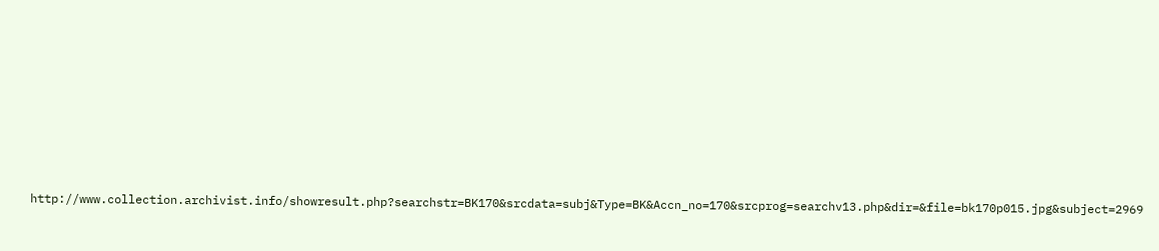http://www.collection.archivist.info/showresult.php?searchstr=BK170&srcdata=subj&Type=BK&Accn_no=170&srcprog=searchv13.php&dir=&file=bk170p015.jpg&subject=2969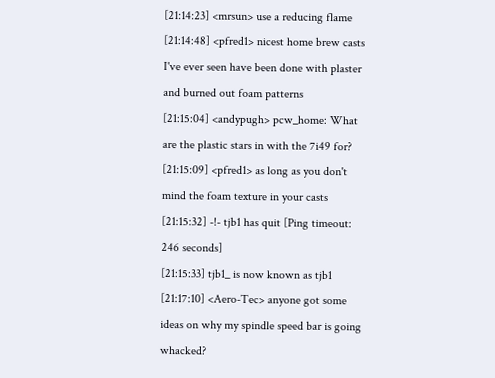[21:14:23] <mrsun> use a reducing flame
[21:14:48] <pfred1> nicest home brew casts I've ever seen have been done with plaster and burned out foam patterns
[21:15:04] <andypugh> pcw_home: What are the plastic stars in with the 7i49 for?
[21:15:09] <pfred1> as long as you don't mind the foam texture in your casts
[21:15:32] -!- tjb1 has quit [Ping timeout: 246 seconds]
[21:15:33] tjb1_ is now known as tjb1
[21:17:10] <Aero-Tec> anyone got some ideas on why my spindle speed bar is going whacked?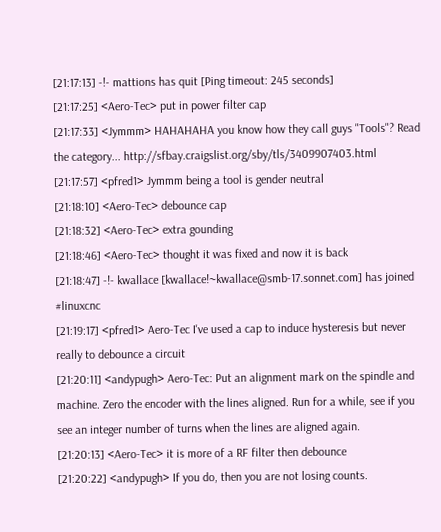[21:17:13] -!- mattions has quit [Ping timeout: 245 seconds]
[21:17:25] <Aero-Tec> put in power filter cap
[21:17:33] <Jymmm> HAHAHAHA you know how they call guys "Tools"? Read the category... http://sfbay.craigslist.org/sby/tls/3409907403.html
[21:17:57] <pfred1> Jymmm being a tool is gender neutral
[21:18:10] <Aero-Tec> debounce cap
[21:18:32] <Aero-Tec> extra gounding
[21:18:46] <Aero-Tec> thought it was fixed and now it is back
[21:18:47] -!- kwallace [kwallace!~kwallace@smb-17.sonnet.com] has joined #linuxcnc
[21:19:17] <pfred1> Aero-Tec I've used a cap to induce hysteresis but never really to debounce a circuit
[21:20:11] <andypugh> Aero-Tec: Put an alignment mark on the spindle and machine. Zero the encoder with the lines aligned. Run for a while, see if you see an integer number of turns when the lines are aligned again.
[21:20:13] <Aero-Tec> it is more of a RF filter then debounce
[21:20:22] <andypugh> If you do, then you are not losing counts.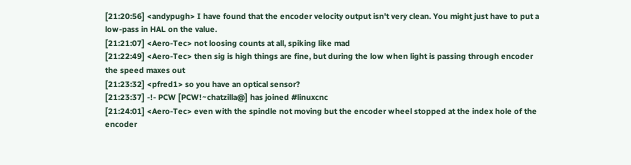[21:20:56] <andypugh> I have found that the encoder velocity output isn't very clean. You might just have to put a low-pass in HAL on the value.
[21:21:07] <Aero-Tec> not loosing counts at all, spiking like mad
[21:22:49] <Aero-Tec> then sig is high things are fine, but during the low when light is passing through encoder the speed maxes out
[21:23:32] <pfred1> so you have an optical sensor?
[21:23:37] -!- PCW [PCW!~chatzilla@] has joined #linuxcnc
[21:24:01] <Aero-Tec> even with the spindle not moving but the encoder wheel stopped at the index hole of the encoder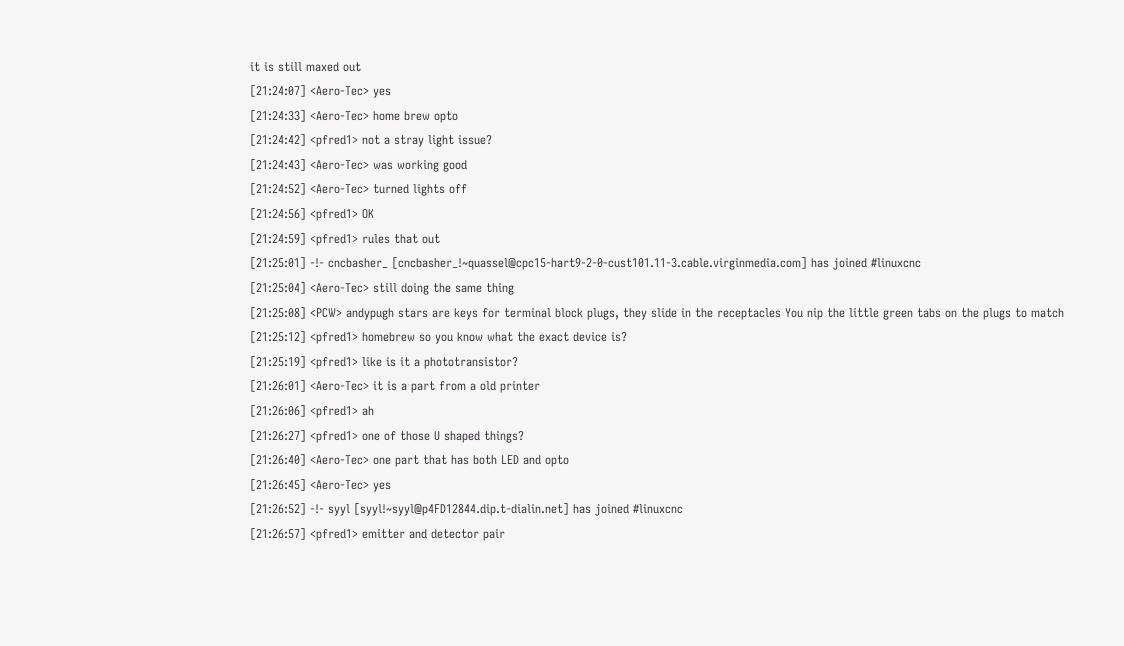it is still maxed out
[21:24:07] <Aero-Tec> yes
[21:24:33] <Aero-Tec> home brew opto
[21:24:42] <pfred1> not a stray light issue?
[21:24:43] <Aero-Tec> was working good
[21:24:52] <Aero-Tec> turned lights off
[21:24:56] <pfred1> OK
[21:24:59] <pfred1> rules that out
[21:25:01] -!- cncbasher_ [cncbasher_!~quassel@cpc15-hart9-2-0-cust101.11-3.cable.virginmedia.com] has joined #linuxcnc
[21:25:04] <Aero-Tec> still doing the same thing
[21:25:08] <PCW> andypugh stars are keys for terminal block plugs, they slide in the receptacles You nip the little green tabs on the plugs to match
[21:25:12] <pfred1> homebrew so you know what the exact device is?
[21:25:19] <pfred1> like is it a phototransistor?
[21:26:01] <Aero-Tec> it is a part from a old printer
[21:26:06] <pfred1> ah
[21:26:27] <pfred1> one of those U shaped things?
[21:26:40] <Aero-Tec> one part that has both LED and opto
[21:26:45] <Aero-Tec> yes
[21:26:52] -!- syyl [syyl!~syyl@p4FD12844.dip.t-dialin.net] has joined #linuxcnc
[21:26:57] <pfred1> emitter and detector pair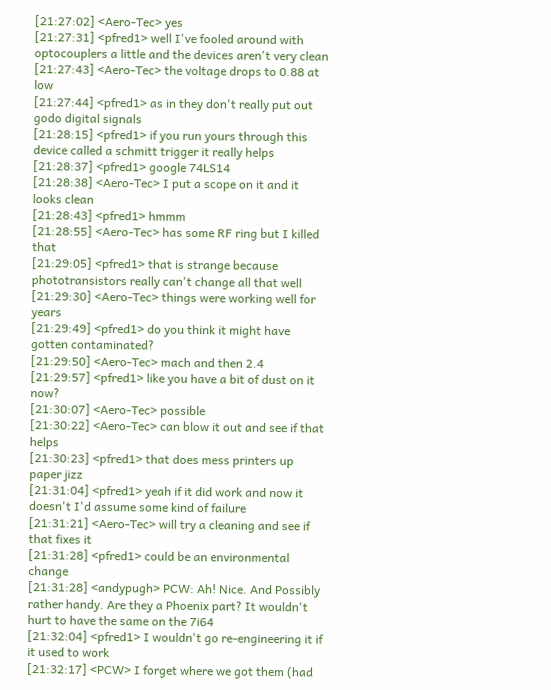[21:27:02] <Aero-Tec> yes
[21:27:31] <pfred1> well I've fooled around with optocouplers a little and the devices aren't very clean
[21:27:43] <Aero-Tec> the voltage drops to 0.88 at low
[21:27:44] <pfred1> as in they don't really put out godo digital signals
[21:28:15] <pfred1> if you run yours through this device called a schmitt trigger it really helps
[21:28:37] <pfred1> google 74LS14
[21:28:38] <Aero-Tec> I put a scope on it and it looks clean
[21:28:43] <pfred1> hmmm
[21:28:55] <Aero-Tec> has some RF ring but I killed that
[21:29:05] <pfred1> that is strange because phototransistors really can't change all that well
[21:29:30] <Aero-Tec> things were working well for years
[21:29:49] <pfred1> do you think it might have gotten contaminated?
[21:29:50] <Aero-Tec> mach and then 2.4
[21:29:57] <pfred1> like you have a bit of dust on it now?
[21:30:07] <Aero-Tec> possible
[21:30:22] <Aero-Tec> can blow it out and see if that helps
[21:30:23] <pfred1> that does mess printers up paper jizz
[21:31:04] <pfred1> yeah if it did work and now it doesn't I'd assume some kind of failure
[21:31:21] <Aero-Tec> will try a cleaning and see if that fixes it
[21:31:28] <pfred1> could be an environmental change
[21:31:28] <andypugh> PCW: Ah! Nice. And Possibly rather handy. Are they a Phoenix part? It wouldn't hurt to have the same on the 7i64
[21:32:04] <pfred1> I wouldn't go re-engineering it if it used to work
[21:32:17] <PCW> I forget where we got them (had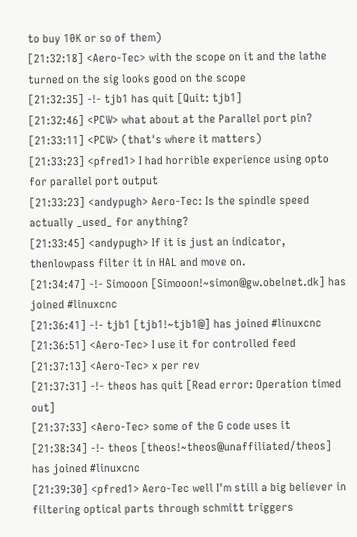to buy 10K or so of them)
[21:32:18] <Aero-Tec> with the scope on it and the lathe turned on the sig looks good on the scope
[21:32:35] -!- tjb1 has quit [Quit: tjb1]
[21:32:46] <PCW> what about at the Parallel port pin?
[21:33:11] <PCW> (that's where it matters)
[21:33:23] <pfred1> I had horrible experience using opto for parallel port output
[21:33:23] <andypugh> Aero-Tec: Is the spindle speed actually _used_ for anything?
[21:33:45] <andypugh> If it is just an indicator, thenlowpass filter it in HAL and move on.
[21:34:47] -!- Simooon [Simooon!~simon@gw.obelnet.dk] has joined #linuxcnc
[21:36:41] -!- tjb1 [tjb1!~tjb1@] has joined #linuxcnc
[21:36:51] <Aero-Tec> I use it for controlled feed
[21:37:13] <Aero-Tec> x per rev
[21:37:31] -!- theos has quit [Read error: Operation timed out]
[21:37:33] <Aero-Tec> some of the G code uses it
[21:38:34] -!- theos [theos!~theos@unaffiliated/theos] has joined #linuxcnc
[21:39:30] <pfred1> Aero-Tec well I'm still a big believer in filtering optical parts through schmitt triggers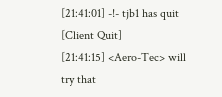[21:41:01] -!- tjb1 has quit [Client Quit]
[21:41:15] <Aero-Tec> will try that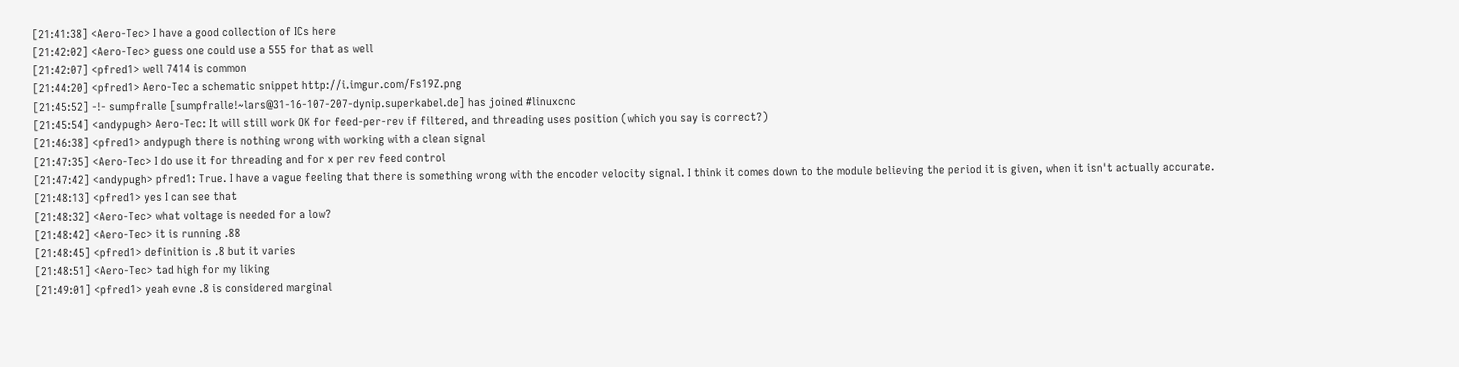[21:41:38] <Aero-Tec> I have a good collection of ICs here
[21:42:02] <Aero-Tec> guess one could use a 555 for that as well
[21:42:07] <pfred1> well 7414 is common
[21:44:20] <pfred1> Aero-Tec a schematic snippet http://i.imgur.com/Fs19Z.png
[21:45:52] -!- sumpfralle [sumpfralle!~lars@31-16-107-207-dynip.superkabel.de] has joined #linuxcnc
[21:45:54] <andypugh> Aero-Tec: It will still work OK for feed-per-rev if filtered, and threading uses position (which you say is correct?)
[21:46:38] <pfred1> andypugh there is nothing wrong with working with a clean signal
[21:47:35] <Aero-Tec> I do use it for threading and for x per rev feed control
[21:47:42] <andypugh> pfred1: True. I have a vague feeling that there is something wrong with the encoder velocity signal. I think it comes down to the module believing the period it is given, when it isn't actually accurate.
[21:48:13] <pfred1> yes I can see that
[21:48:32] <Aero-Tec> what voltage is needed for a low?
[21:48:42] <Aero-Tec> it is running .88
[21:48:45] <pfred1> definition is .8 but it varies
[21:48:51] <Aero-Tec> tad high for my liking
[21:49:01] <pfred1> yeah evne .8 is considered marginal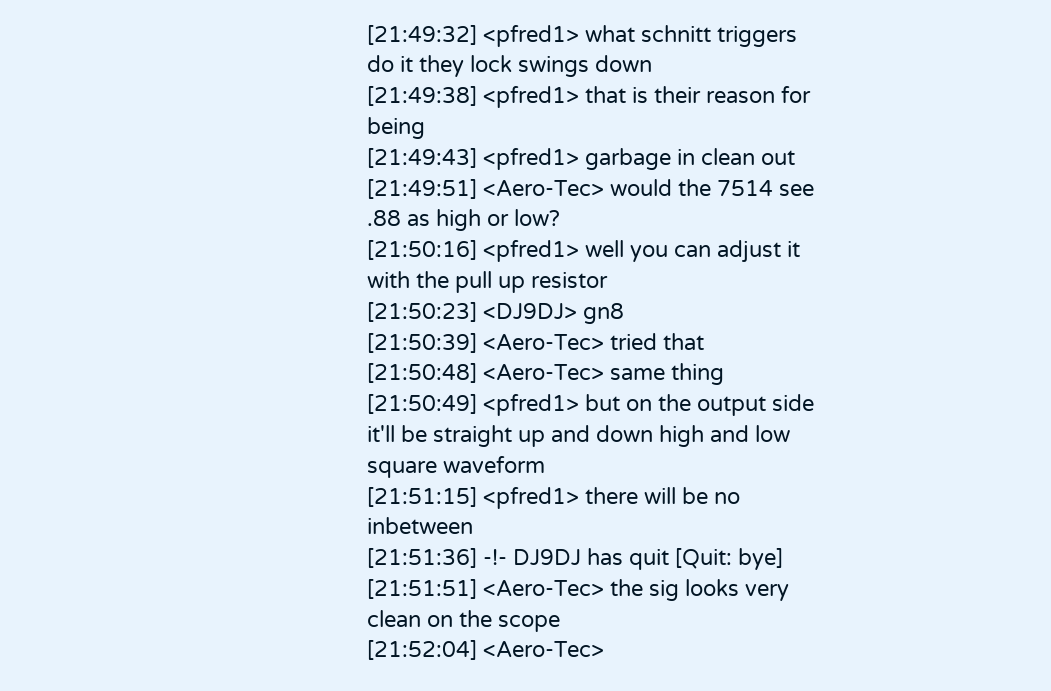[21:49:32] <pfred1> what schnitt triggers do it they lock swings down
[21:49:38] <pfred1> that is their reason for being
[21:49:43] <pfred1> garbage in clean out
[21:49:51] <Aero-Tec> would the 7514 see .88 as high or low?
[21:50:16] <pfred1> well you can adjust it with the pull up resistor
[21:50:23] <DJ9DJ> gn8
[21:50:39] <Aero-Tec> tried that
[21:50:48] <Aero-Tec> same thing
[21:50:49] <pfred1> but on the output side it'll be straight up and down high and low square waveform
[21:51:15] <pfred1> there will be no inbetween
[21:51:36] -!- DJ9DJ has quit [Quit: bye]
[21:51:51] <Aero-Tec> the sig looks very clean on the scope
[21:52:04] <Aero-Tec>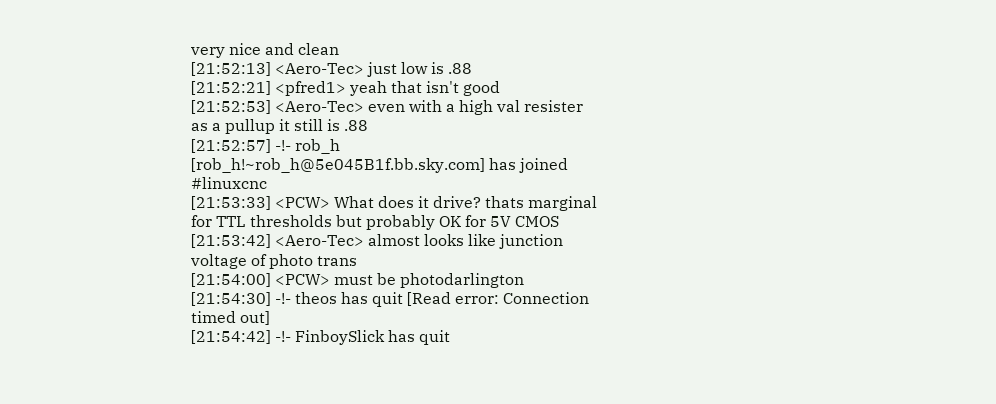very nice and clean
[21:52:13] <Aero-Tec> just low is .88
[21:52:21] <pfred1> yeah that isn't good
[21:52:53] <Aero-Tec> even with a high val resister as a pullup it still is .88
[21:52:57] -!- rob_h [rob_h!~rob_h@5e045B1f.bb.sky.com] has joined #linuxcnc
[21:53:33] <PCW> What does it drive? thats marginal for TTL thresholds but probably OK for 5V CMOS
[21:53:42] <Aero-Tec> almost looks like junction voltage of photo trans
[21:54:00] <PCW> must be photodarlington
[21:54:30] -!- theos has quit [Read error: Connection timed out]
[21:54:42] -!- FinboySlick has quit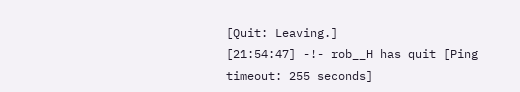[Quit: Leaving.]
[21:54:47] -!- rob__H has quit [Ping timeout: 255 seconds]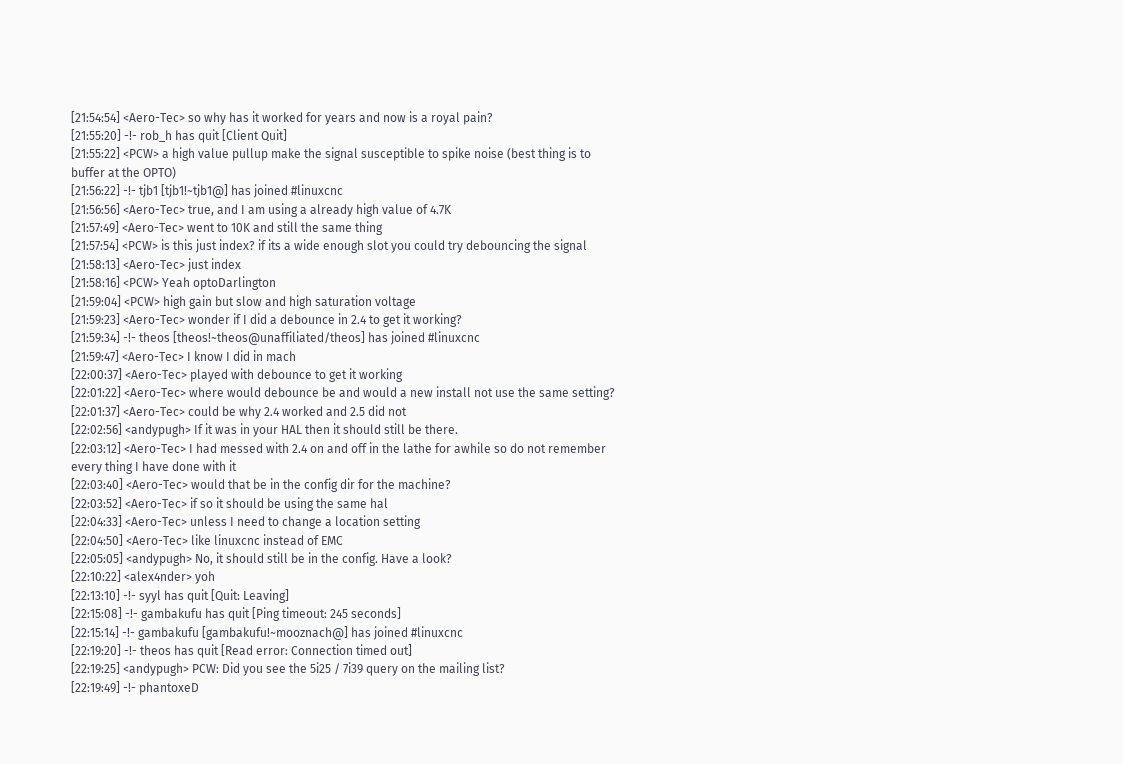[21:54:54] <Aero-Tec> so why has it worked for years and now is a royal pain?
[21:55:20] -!- rob_h has quit [Client Quit]
[21:55:22] <PCW> a high value pullup make the signal susceptible to spike noise (best thing is to buffer at the OPTO)
[21:56:22] -!- tjb1 [tjb1!~tjb1@] has joined #linuxcnc
[21:56:56] <Aero-Tec> true, and I am using a already high value of 4.7K
[21:57:49] <Aero-Tec> went to 10K and still the same thing
[21:57:54] <PCW> is this just index? if its a wide enough slot you could try debouncing the signal
[21:58:13] <Aero-Tec> just index
[21:58:16] <PCW> Yeah optoDarlington
[21:59:04] <PCW> high gain but slow and high saturation voltage
[21:59:23] <Aero-Tec> wonder if I did a debounce in 2.4 to get it working?
[21:59:34] -!- theos [theos!~theos@unaffiliated/theos] has joined #linuxcnc
[21:59:47] <Aero-Tec> I know I did in mach
[22:00:37] <Aero-Tec> played with debounce to get it working
[22:01:22] <Aero-Tec> where would debounce be and would a new install not use the same setting?
[22:01:37] <Aero-Tec> could be why 2.4 worked and 2.5 did not
[22:02:56] <andypugh> If it was in your HAL then it should still be there.
[22:03:12] <Aero-Tec> I had messed with 2.4 on and off in the lathe for awhile so do not remember every thing I have done with it
[22:03:40] <Aero-Tec> would that be in the config dir for the machine?
[22:03:52] <Aero-Tec> if so it should be using the same hal
[22:04:33] <Aero-Tec> unless I need to change a location setting
[22:04:50] <Aero-Tec> like linuxcnc instead of EMC
[22:05:05] <andypugh> No, it should still be in the config. Have a look?
[22:10:22] <alex4nder> yoh
[22:13:10] -!- syyl has quit [Quit: Leaving]
[22:15:08] -!- gambakufu has quit [Ping timeout: 245 seconds]
[22:15:14] -!- gambakufu [gambakufu!~mooznach@] has joined #linuxcnc
[22:19:20] -!- theos has quit [Read error: Connection timed out]
[22:19:25] <andypugh> PCW: Did you see the 5i25 / 7i39 query on the mailing list?
[22:19:49] -!- phantoxeD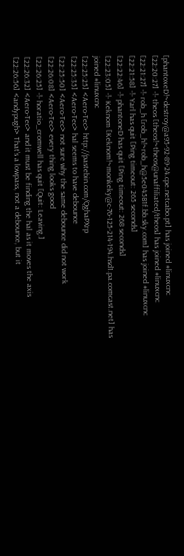[phantoxeD!~destroy@a95-92-89-24.cpe.netcabo.pt] has joined #linuxcnc
[22:20:27] -!- theos [theos!~theos@unaffiliated/theos] has joined #linuxcnc
[22:21:27] -!- rob_h [rob_h!~rob_h@5e045B1f.bb.sky.com] has joined #linuxcnc
[22:21:58] -!- Yarl has quit [Ping timeout: 265 seconds]
[22:22:46] -!- phantoneD has quit [Ping timeout: 268 seconds]
[22:23:05] -!- Keknom [Keknom!~monkeky@c-76-125-214-194.hsd1.pa.comcast.net] has joined #linuxcnc
[22:25:25] <Aero-Tec> http://pastebin.com/QghaPXrp
[22:25:35] <Aero-Tec> hal seems to have debounce
[22:25:50] <Aero-Tec> not sure why the same debounce did not work
[22:26:08] <Aero-Tec> every thing looks good
[22:26:25] -!- horatio_cromwell has quit [Quit: Leaving.]
[22:26:32] <Aero-Tec> and it must be finding the hal as it moves the axis
[22:26:56] <andypugh> That's a lowpass, not a debounce, but it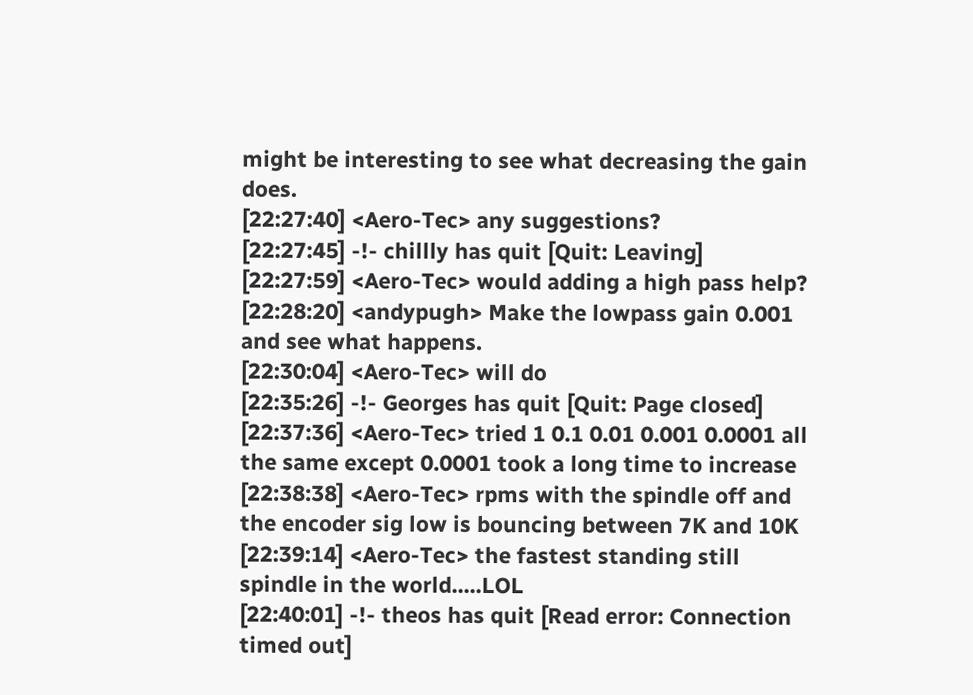might be interesting to see what decreasing the gain does.
[22:27:40] <Aero-Tec> any suggestions?
[22:27:45] -!- chillly has quit [Quit: Leaving]
[22:27:59] <Aero-Tec> would adding a high pass help?
[22:28:20] <andypugh> Make the lowpass gain 0.001 and see what happens.
[22:30:04] <Aero-Tec> will do
[22:35:26] -!- Georges has quit [Quit: Page closed]
[22:37:36] <Aero-Tec> tried 1 0.1 0.01 0.001 0.0001 all the same except 0.0001 took a long time to increase
[22:38:38] <Aero-Tec> rpms with the spindle off and the encoder sig low is bouncing between 7K and 10K
[22:39:14] <Aero-Tec> the fastest standing still spindle in the world.....LOL
[22:40:01] -!- theos has quit [Read error: Connection timed out]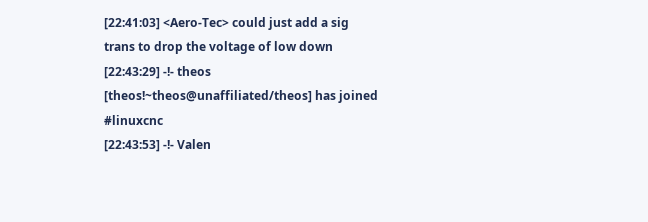[22:41:03] <Aero-Tec> could just add a sig trans to drop the voltage of low down
[22:43:29] -!- theos [theos!~theos@unaffiliated/theos] has joined #linuxcnc
[22:43:53] -!- Valen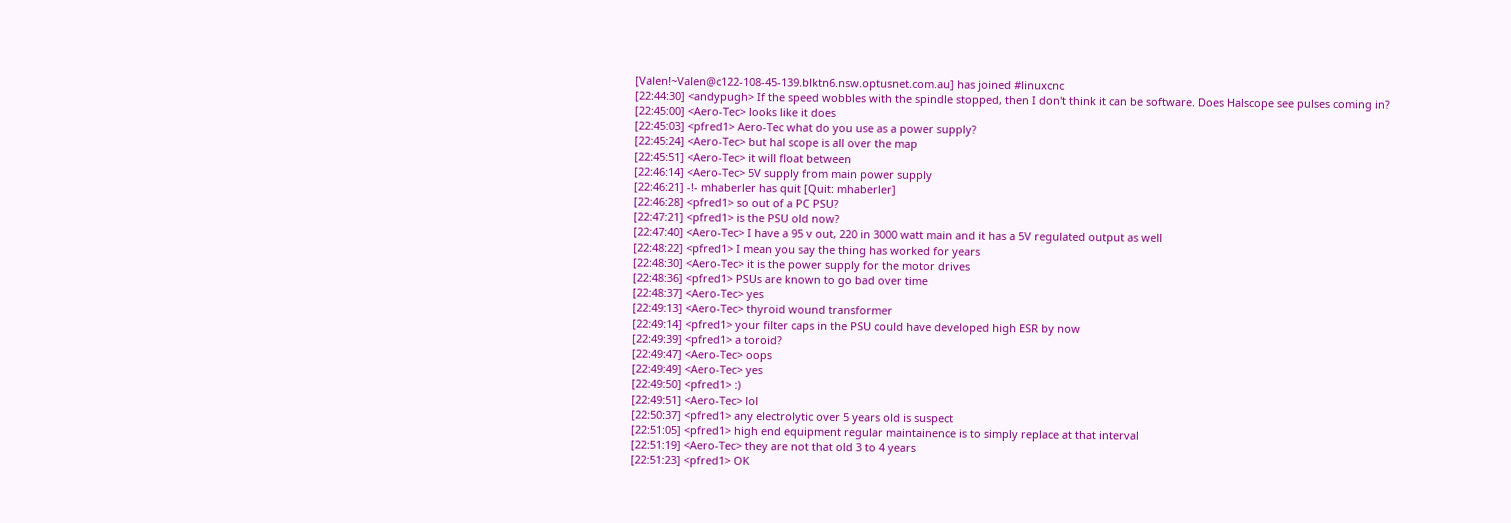[Valen!~Valen@c122-108-45-139.blktn6.nsw.optusnet.com.au] has joined #linuxcnc
[22:44:30] <andypugh> If the speed wobbles with the spindle stopped, then I don't think it can be software. Does Halscope see pulses coming in?
[22:45:00] <Aero-Tec> looks like it does
[22:45:03] <pfred1> Aero-Tec what do you use as a power supply?
[22:45:24] <Aero-Tec> but hal scope is all over the map
[22:45:51] <Aero-Tec> it will float between
[22:46:14] <Aero-Tec> 5V supply from main power supply
[22:46:21] -!- mhaberler has quit [Quit: mhaberler]
[22:46:28] <pfred1> so out of a PC PSU?
[22:47:21] <pfred1> is the PSU old now?
[22:47:40] <Aero-Tec> I have a 95 v out, 220 in 3000 watt main and it has a 5V regulated output as well
[22:48:22] <pfred1> I mean you say the thing has worked for years
[22:48:30] <Aero-Tec> it is the power supply for the motor drives
[22:48:36] <pfred1> PSUs are known to go bad over time
[22:48:37] <Aero-Tec> yes
[22:49:13] <Aero-Tec> thyroid wound transformer
[22:49:14] <pfred1> your filter caps in the PSU could have developed high ESR by now
[22:49:39] <pfred1> a toroid?
[22:49:47] <Aero-Tec> oops
[22:49:49] <Aero-Tec> yes
[22:49:50] <pfred1> :)
[22:49:51] <Aero-Tec> lol
[22:50:37] <pfred1> any electrolytic over 5 years old is suspect
[22:51:05] <pfred1> high end equipment regular maintainence is to simply replace at that interval
[22:51:19] <Aero-Tec> they are not that old 3 to 4 years
[22:51:23] <pfred1> OK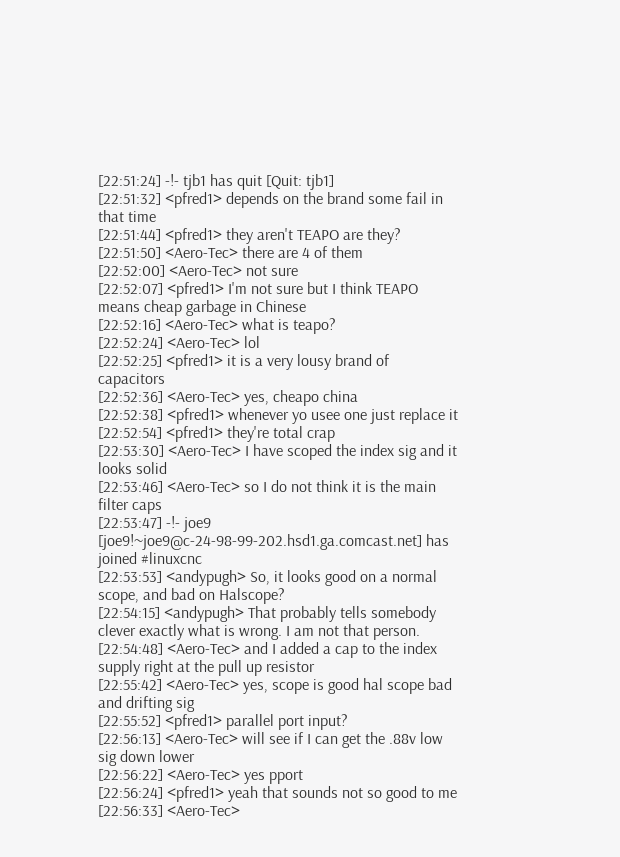[22:51:24] -!- tjb1 has quit [Quit: tjb1]
[22:51:32] <pfred1> depends on the brand some fail in that time
[22:51:44] <pfred1> they aren't TEAPO are they?
[22:51:50] <Aero-Tec> there are 4 of them
[22:52:00] <Aero-Tec> not sure
[22:52:07] <pfred1> I'm not sure but I think TEAPO means cheap garbage in Chinese
[22:52:16] <Aero-Tec> what is teapo?
[22:52:24] <Aero-Tec> lol
[22:52:25] <pfred1> it is a very lousy brand of capacitors
[22:52:36] <Aero-Tec> yes, cheapo china
[22:52:38] <pfred1> whenever yo usee one just replace it
[22:52:54] <pfred1> they're total crap
[22:53:30] <Aero-Tec> I have scoped the index sig and it looks solid
[22:53:46] <Aero-Tec> so I do not think it is the main filter caps
[22:53:47] -!- joe9 [joe9!~joe9@c-24-98-99-202.hsd1.ga.comcast.net] has joined #linuxcnc
[22:53:53] <andypugh> So, it looks good on a normal scope, and bad on Halscope?
[22:54:15] <andypugh> That probably tells somebody clever exactly what is wrong. I am not that person.
[22:54:48] <Aero-Tec> and I added a cap to the index supply right at the pull up resistor
[22:55:42] <Aero-Tec> yes, scope is good hal scope bad and drifting sig
[22:55:52] <pfred1> parallel port input?
[22:56:13] <Aero-Tec> will see if I can get the .88v low sig down lower
[22:56:22] <Aero-Tec> yes pport
[22:56:24] <pfred1> yeah that sounds not so good to me
[22:56:33] <Aero-Tec>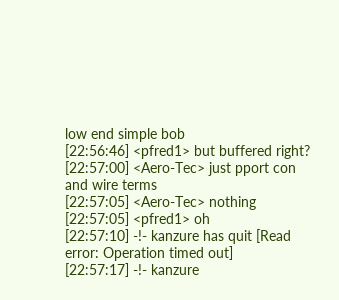low end simple bob
[22:56:46] <pfred1> but buffered right?
[22:57:00] <Aero-Tec> just pport con and wire terms
[22:57:05] <Aero-Tec> nothing
[22:57:05] <pfred1> oh
[22:57:10] -!- kanzure has quit [Read error: Operation timed out]
[22:57:17] -!- kanzure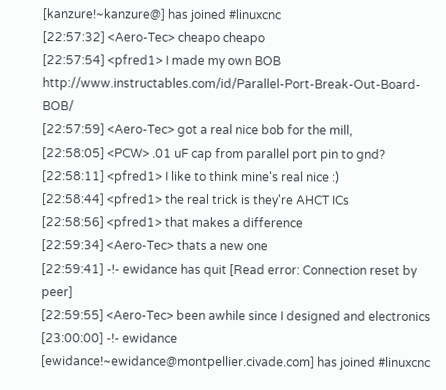[kanzure!~kanzure@] has joined #linuxcnc
[22:57:32] <Aero-Tec> cheapo cheapo
[22:57:54] <pfred1> I made my own BOB http://www.instructables.com/id/Parallel-Port-Break-Out-Board-BOB/
[22:57:59] <Aero-Tec> got a real nice bob for the mill,
[22:58:05] <PCW> .01 uF cap from parallel port pin to gnd?
[22:58:11] <pfred1> I like to think mine's real nice :)
[22:58:44] <pfred1> the real trick is they're AHCT ICs
[22:58:56] <pfred1> that makes a difference
[22:59:34] <Aero-Tec> thats a new one
[22:59:41] -!- ewidance has quit [Read error: Connection reset by peer]
[22:59:55] <Aero-Tec> been awhile since I designed and electronics
[23:00:00] -!- ewidance [ewidance!~ewidance@montpellier.civade.com] has joined #linuxcnc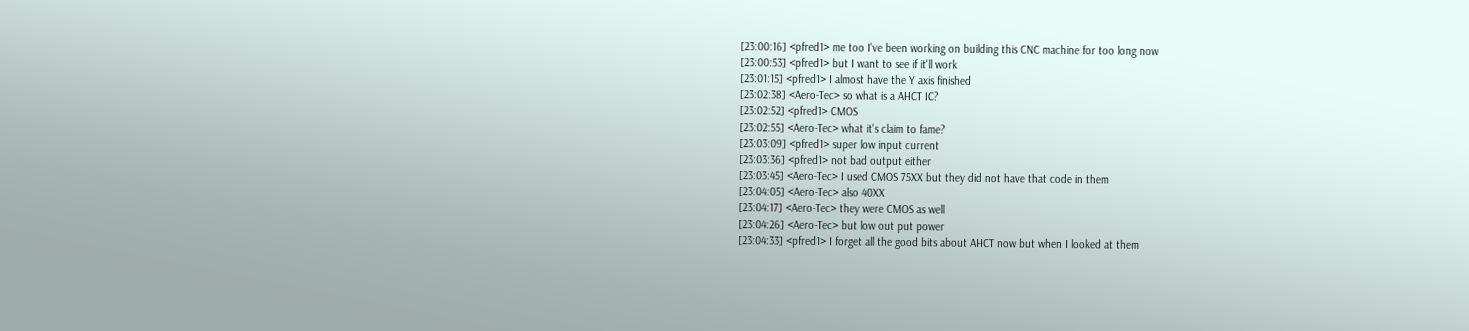[23:00:16] <pfred1> me too I've been working on building this CNC machine for too long now
[23:00:53] <pfred1> but I want to see if it'll work
[23:01:15] <pfred1> I almost have the Y axis finished
[23:02:38] <Aero-Tec> so what is a AHCT IC?
[23:02:52] <pfred1> CMOS
[23:02:55] <Aero-Tec> what it's claim to fame?
[23:03:09] <pfred1> super low input current
[23:03:36] <pfred1> not bad output either
[23:03:45] <Aero-Tec> I used CMOS 75XX but they did not have that code in them
[23:04:05] <Aero-Tec> also 40XX
[23:04:17] <Aero-Tec> they were CMOS as well
[23:04:26] <Aero-Tec> but low out put power
[23:04:33] <pfred1> I forget all the good bits about AHCT now but when I looked at them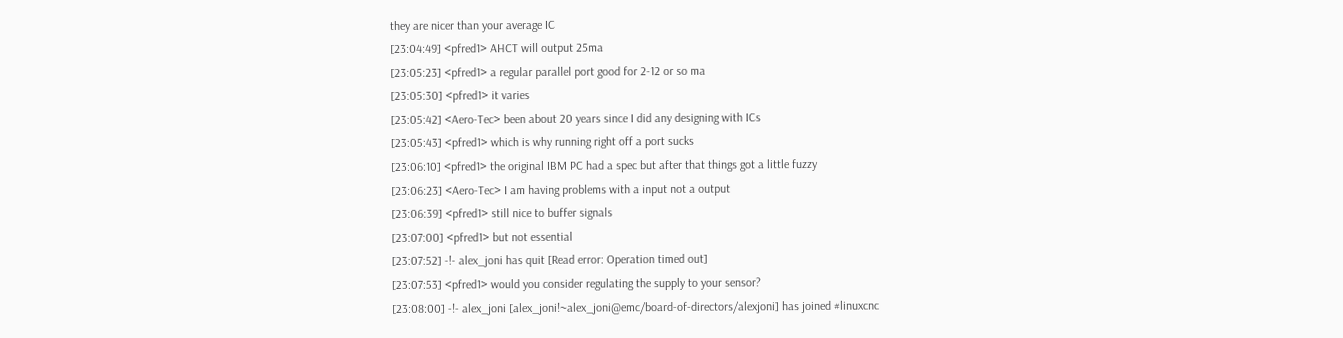they are nicer than your average IC
[23:04:49] <pfred1> AHCT will output 25ma
[23:05:23] <pfred1> a regular parallel port good for 2-12 or so ma
[23:05:30] <pfred1> it varies
[23:05:42] <Aero-Tec> been about 20 years since I did any designing with ICs
[23:05:43] <pfred1> which is why running right off a port sucks
[23:06:10] <pfred1> the original IBM PC had a spec but after that things got a little fuzzy
[23:06:23] <Aero-Tec> I am having problems with a input not a output
[23:06:39] <pfred1> still nice to buffer signals
[23:07:00] <pfred1> but not essential
[23:07:52] -!- alex_joni has quit [Read error: Operation timed out]
[23:07:53] <pfred1> would you consider regulating the supply to your sensor?
[23:08:00] -!- alex_joni [alex_joni!~alex_joni@emc/board-of-directors/alexjoni] has joined #linuxcnc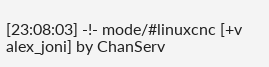[23:08:03] -!- mode/#linuxcnc [+v alex_joni] by ChanServ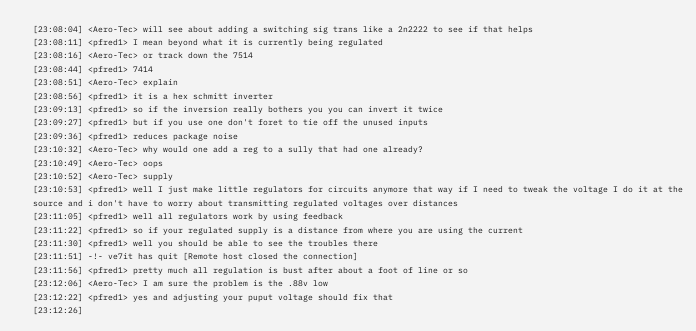[23:08:04] <Aero-Tec> will see about adding a switching sig trans like a 2n2222 to see if that helps
[23:08:11] <pfred1> I mean beyond what it is currently being regulated
[23:08:16] <Aero-Tec> or track down the 7514
[23:08:44] <pfred1> 7414
[23:08:51] <Aero-Tec> explain
[23:08:56] <pfred1> it is a hex schmitt inverter
[23:09:13] <pfred1> so if the inversion really bothers you you can invert it twice
[23:09:27] <pfred1> but if you use one don't foret to tie off the unused inputs
[23:09:36] <pfred1> reduces package noise
[23:10:32] <Aero-Tec> why would one add a reg to a sully that had one already?
[23:10:49] <Aero-Tec> oops
[23:10:52] <Aero-Tec> supply
[23:10:53] <pfred1> well I just make little regulators for circuits anymore that way if I need to tweak the voltage I do it at the source and i don't have to worry about transmitting regulated voltages over distances
[23:11:05] <pfred1> well all regulators work by using feedback
[23:11:22] <pfred1> so if your regulated supply is a distance from where you are using the current
[23:11:30] <pfred1> well you should be able to see the troubles there
[23:11:51] -!- ve7it has quit [Remote host closed the connection]
[23:11:56] <pfred1> pretty much all regulation is bust after about a foot of line or so
[23:12:06] <Aero-Tec> I am sure the problem is the .88v low
[23:12:22] <pfred1> yes and adjusting your puput voltage should fix that
[23:12:26]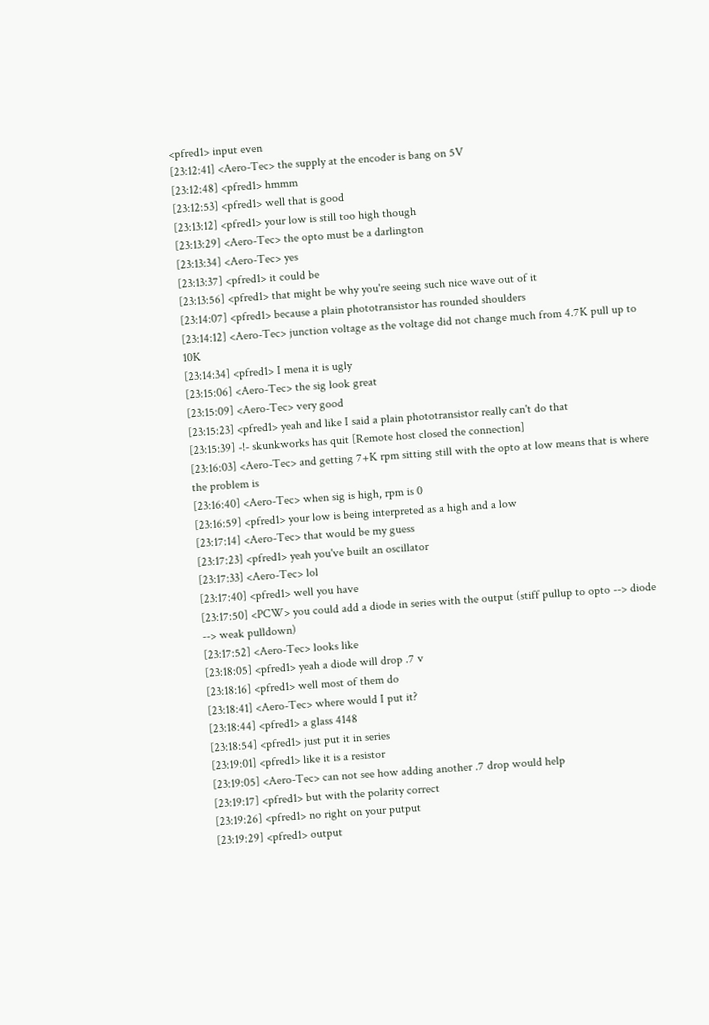<pfred1> input even
[23:12:41] <Aero-Tec> the supply at the encoder is bang on 5V
[23:12:48] <pfred1> hmmm
[23:12:53] <pfred1> well that is good
[23:13:12] <pfred1> your low is still too high though
[23:13:29] <Aero-Tec> the opto must be a darlington
[23:13:34] <Aero-Tec> yes
[23:13:37] <pfred1> it could be
[23:13:56] <pfred1> that might be why you're seeing such nice wave out of it
[23:14:07] <pfred1> because a plain phototransistor has rounded shoulders
[23:14:12] <Aero-Tec> junction voltage as the voltage did not change much from 4.7K pull up to 10K
[23:14:34] <pfred1> I mena it is ugly
[23:15:06] <Aero-Tec> the sig look great
[23:15:09] <Aero-Tec> very good
[23:15:23] <pfred1> yeah and like I said a plain phototransistor really can't do that
[23:15:39] -!- skunkworks has quit [Remote host closed the connection]
[23:16:03] <Aero-Tec> and getting 7+K rpm sitting still with the opto at low means that is where the problem is
[23:16:40] <Aero-Tec> when sig is high, rpm is 0
[23:16:59] <pfred1> your low is being interpreted as a high and a low
[23:17:14] <Aero-Tec> that would be my guess
[23:17:23] <pfred1> yeah you've built an oscillator
[23:17:33] <Aero-Tec> lol
[23:17:40] <pfred1> well you have
[23:17:50] <PCW> you could add a diode in series with the output (stiff pullup to opto --> diode --> weak pulldown)
[23:17:52] <Aero-Tec> looks like
[23:18:05] <pfred1> yeah a diode will drop .7 v
[23:18:16] <pfred1> well most of them do
[23:18:41] <Aero-Tec> where would I put it?
[23:18:44] <pfred1> a glass 4148
[23:18:54] <pfred1> just put it in series
[23:19:01] <pfred1> like it is a resistor
[23:19:05] <Aero-Tec> can not see how adding another .7 drop would help
[23:19:17] <pfred1> but with the polarity correct
[23:19:26] <pfred1> no right on your putput
[23:19:29] <pfred1> output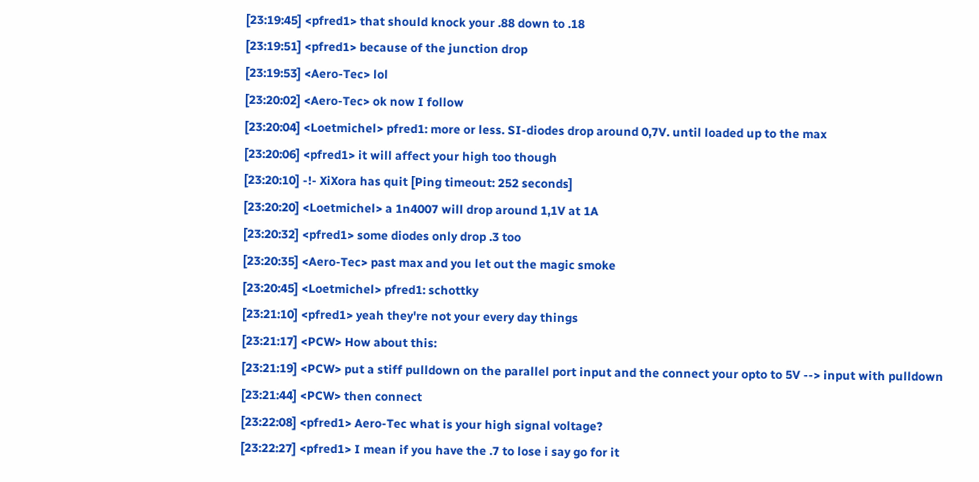[23:19:45] <pfred1> that should knock your .88 down to .18
[23:19:51] <pfred1> because of the junction drop
[23:19:53] <Aero-Tec> lol
[23:20:02] <Aero-Tec> ok now I follow
[23:20:04] <Loetmichel> pfred1: more or less. SI-diodes drop around 0,7V. until loaded up to the max
[23:20:06] <pfred1> it will affect your high too though
[23:20:10] -!- XiXora has quit [Ping timeout: 252 seconds]
[23:20:20] <Loetmichel> a 1n4007 will drop around 1,1V at 1A
[23:20:32] <pfred1> some diodes only drop .3 too
[23:20:35] <Aero-Tec> past max and you let out the magic smoke
[23:20:45] <Loetmichel> pfred1: schottky
[23:21:10] <pfred1> yeah they're not your every day things
[23:21:17] <PCW> How about this:
[23:21:19] <PCW> put a stiff pulldown on the parallel port input and the connect your opto to 5V --> input with pulldown
[23:21:44] <PCW> then connect
[23:22:08] <pfred1> Aero-Tec what is your high signal voltage?
[23:22:27] <pfred1> I mean if you have the .7 to lose i say go for it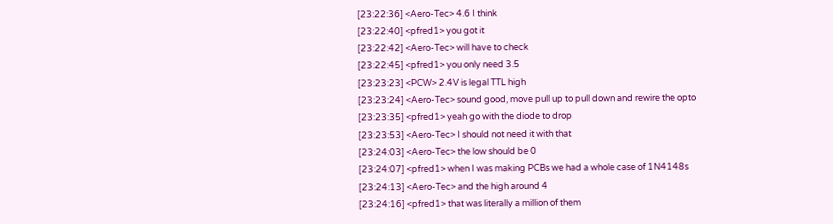[23:22:36] <Aero-Tec> 4.6 I think
[23:22:40] <pfred1> you got it
[23:22:42] <Aero-Tec> will have to check
[23:22:45] <pfred1> you only need 3.5
[23:23:23] <PCW> 2.4V is legal TTL high
[23:23:24] <Aero-Tec> sound good, move pull up to pull down and rewire the opto
[23:23:35] <pfred1> yeah go with the diode to drop
[23:23:53] <Aero-Tec> I should not need it with that
[23:24:03] <Aero-Tec> the low should be 0
[23:24:07] <pfred1> when I was making PCBs we had a whole case of 1N4148s
[23:24:13] <Aero-Tec> and the high around 4
[23:24:16] <pfred1> that was literally a million of them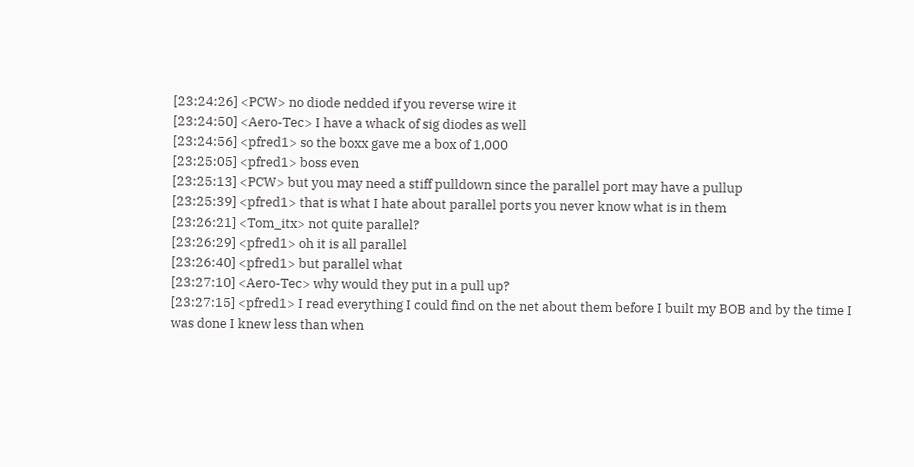[23:24:26] <PCW> no diode nedded if you reverse wire it
[23:24:50] <Aero-Tec> I have a whack of sig diodes as well
[23:24:56] <pfred1> so the boxx gave me a box of 1,000
[23:25:05] <pfred1> boss even
[23:25:13] <PCW> but you may need a stiff pulldown since the parallel port may have a pullup
[23:25:39] <pfred1> that is what I hate about parallel ports you never know what is in them
[23:26:21] <Tom_itx> not quite parallel?
[23:26:29] <pfred1> oh it is all parallel
[23:26:40] <pfred1> but parallel what
[23:27:10] <Aero-Tec> why would they put in a pull up?
[23:27:15] <pfred1> I read everything I could find on the net about them before I built my BOB and by the time I was done I knew less than when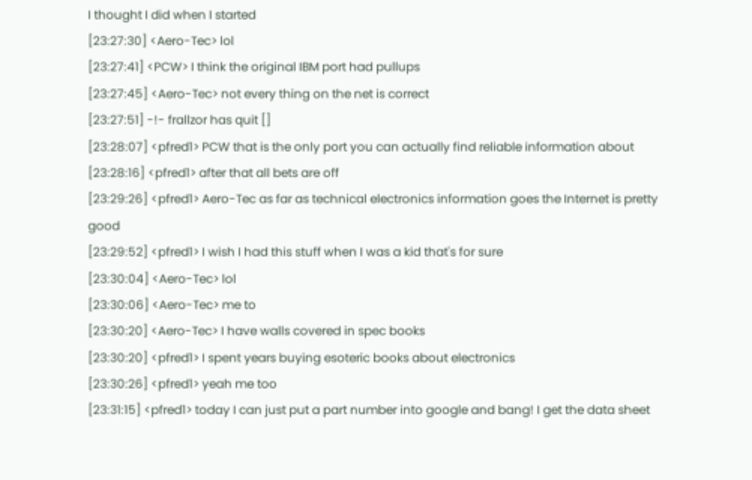I thought I did when I started
[23:27:30] <Aero-Tec> lol
[23:27:41] <PCW> I think the original IBM port had pullups
[23:27:45] <Aero-Tec> not every thing on the net is correct
[23:27:51] -!- frallzor has quit []
[23:28:07] <pfred1> PCW that is the only port you can actually find reliable information about
[23:28:16] <pfred1> after that all bets are off
[23:29:26] <pfred1> Aero-Tec as far as technical electronics information goes the Internet is pretty good
[23:29:52] <pfred1> I wish I had this stuff when I was a kid that's for sure
[23:30:04] <Aero-Tec> lol
[23:30:06] <Aero-Tec> me to
[23:30:20] <Aero-Tec> I have walls covered in spec books
[23:30:20] <pfred1> I spent years buying esoteric books about electronics
[23:30:26] <pfred1> yeah me too
[23:31:15] <pfred1> today I can just put a part number into google and bang! I get the data sheet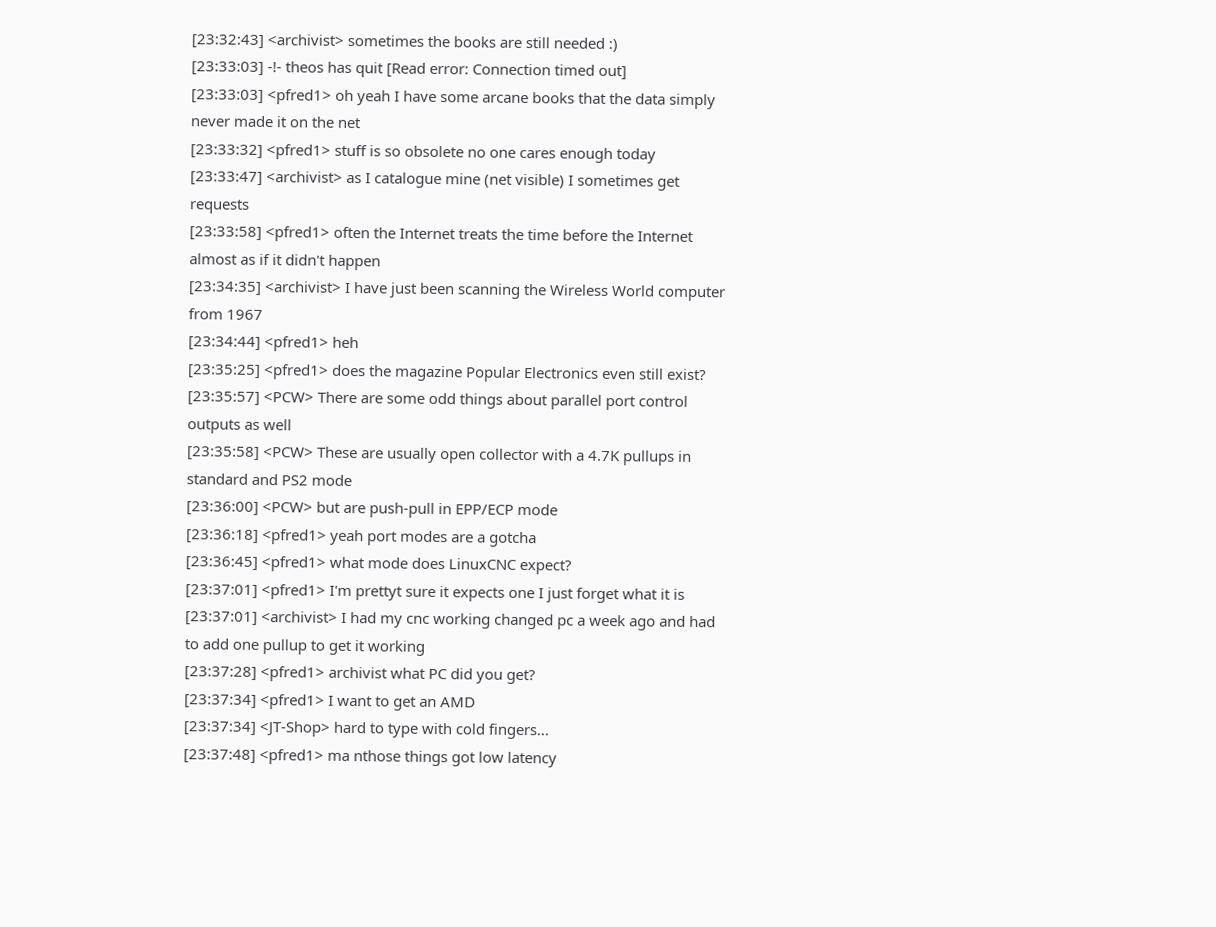[23:32:43] <archivist> sometimes the books are still needed :)
[23:33:03] -!- theos has quit [Read error: Connection timed out]
[23:33:03] <pfred1> oh yeah I have some arcane books that the data simply never made it on the net
[23:33:32] <pfred1> stuff is so obsolete no one cares enough today
[23:33:47] <archivist> as I catalogue mine (net visible) I sometimes get requests
[23:33:58] <pfred1> often the Internet treats the time before the Internet almost as if it didn't happen
[23:34:35] <archivist> I have just been scanning the Wireless World computer from 1967
[23:34:44] <pfred1> heh
[23:35:25] <pfred1> does the magazine Popular Electronics even still exist?
[23:35:57] <PCW> There are some odd things about parallel port control outputs as well
[23:35:58] <PCW> These are usually open collector with a 4.7K pullups in standard and PS2 mode
[23:36:00] <PCW> but are push-pull in EPP/ECP mode
[23:36:18] <pfred1> yeah port modes are a gotcha
[23:36:45] <pfred1> what mode does LinuxCNC expect?
[23:37:01] <pfred1> I'm prettyt sure it expects one I just forget what it is
[23:37:01] <archivist> I had my cnc working changed pc a week ago and had to add one pullup to get it working
[23:37:28] <pfred1> archivist what PC did you get?
[23:37:34] <pfred1> I want to get an AMD
[23:37:34] <JT-Shop> hard to type with cold fingers...
[23:37:48] <pfred1> ma nthose things got low latency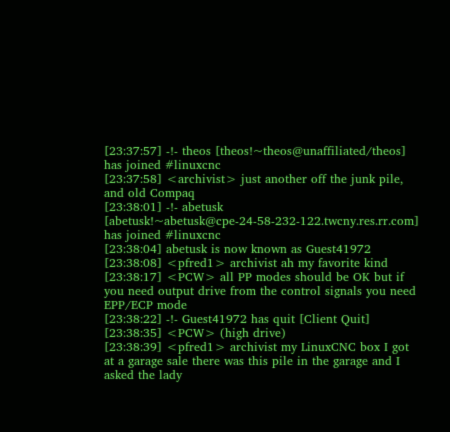[23:37:57] -!- theos [theos!~theos@unaffiliated/theos] has joined #linuxcnc
[23:37:58] <archivist> just another off the junk pile, and old Compaq
[23:38:01] -!- abetusk [abetusk!~abetusk@cpe-24-58-232-122.twcny.res.rr.com] has joined #linuxcnc
[23:38:04] abetusk is now known as Guest41972
[23:38:08] <pfred1> archivist ah my favorite kind
[23:38:17] <PCW> all PP modes should be OK but if you need output drive from the control signals you need EPP/ECP mode
[23:38:22] -!- Guest41972 has quit [Client Quit]
[23:38:35] <PCW> (high drive)
[23:38:39] <pfred1> archivist my LinuxCNC box I got at a garage sale there was this pile in the garage and I asked the lady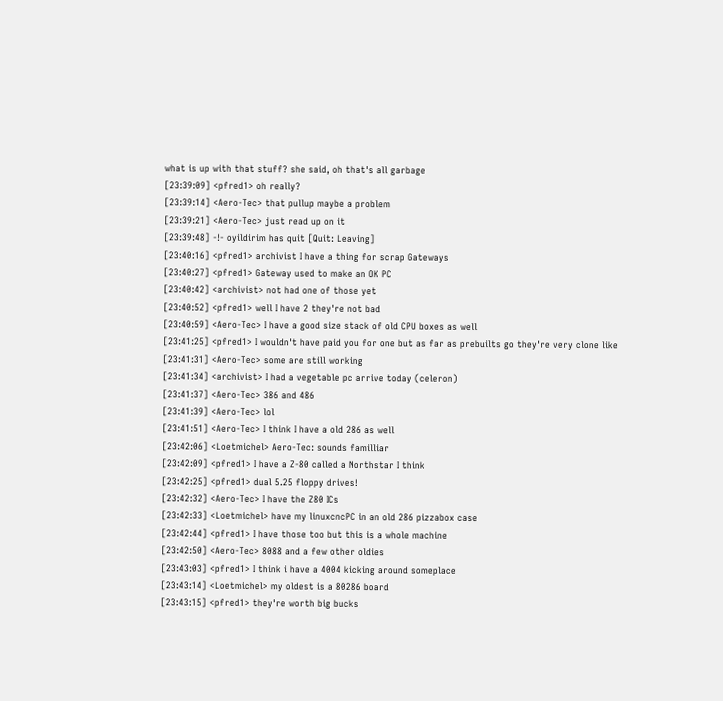what is up with that stuff? she said, oh that's all garbage
[23:39:09] <pfred1> oh really?
[23:39:14] <Aero-Tec> that pullup maybe a problem
[23:39:21] <Aero-Tec> just read up on it
[23:39:48] -!- oyildirim has quit [Quit: Leaving]
[23:40:16] <pfred1> archivist I have a thing for scrap Gateways
[23:40:27] <pfred1> Gateway used to make an OK PC
[23:40:42] <archivist> not had one of those yet
[23:40:52] <pfred1> well I have 2 they're not bad
[23:40:59] <Aero-Tec> I have a good size stack of old CPU boxes as well
[23:41:25] <pfred1> I wouldn't have paid you for one but as far as prebuilts go they're very clone like
[23:41:31] <Aero-Tec> some are still working
[23:41:34] <archivist> I had a vegetable pc arrive today (celeron)
[23:41:37] <Aero-Tec> 386 and 486
[23:41:39] <Aero-Tec> lol
[23:41:51] <Aero-Tec> I think I have a old 286 as well
[23:42:06] <Loetmichel> Aero-Tec: sounds familliar
[23:42:09] <pfred1> I have a Z-80 called a Northstar I think
[23:42:25] <pfred1> dual 5.25 floppy drives!
[23:42:32] <Aero-Tec> I have the Z80 ICs
[23:42:33] <Loetmichel> have my linuxcncPC in an old 286 pizzabox case
[23:42:44] <pfred1> I have those too but this is a whole machine
[23:42:50] <Aero-Tec> 8088 and a few other oldies
[23:43:03] <pfred1> I think i have a 4004 kicking around someplace
[23:43:14] <Loetmichel> my oldest is a 80286 board
[23:43:15] <pfred1> they're worth big bucks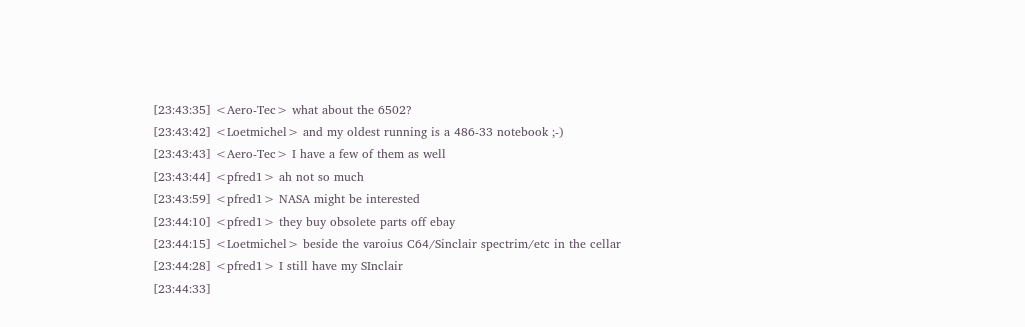[23:43:35] <Aero-Tec> what about the 6502?
[23:43:42] <Loetmichel> and my oldest running is a 486-33 notebook ;-)
[23:43:43] <Aero-Tec> I have a few of them as well
[23:43:44] <pfred1> ah not so much
[23:43:59] <pfred1> NASA might be interested
[23:44:10] <pfred1> they buy obsolete parts off ebay
[23:44:15] <Loetmichel> beside the varoius C64/Sinclair spectrim/etc in the cellar
[23:44:28] <pfred1> I still have my SInclair
[23:44:33]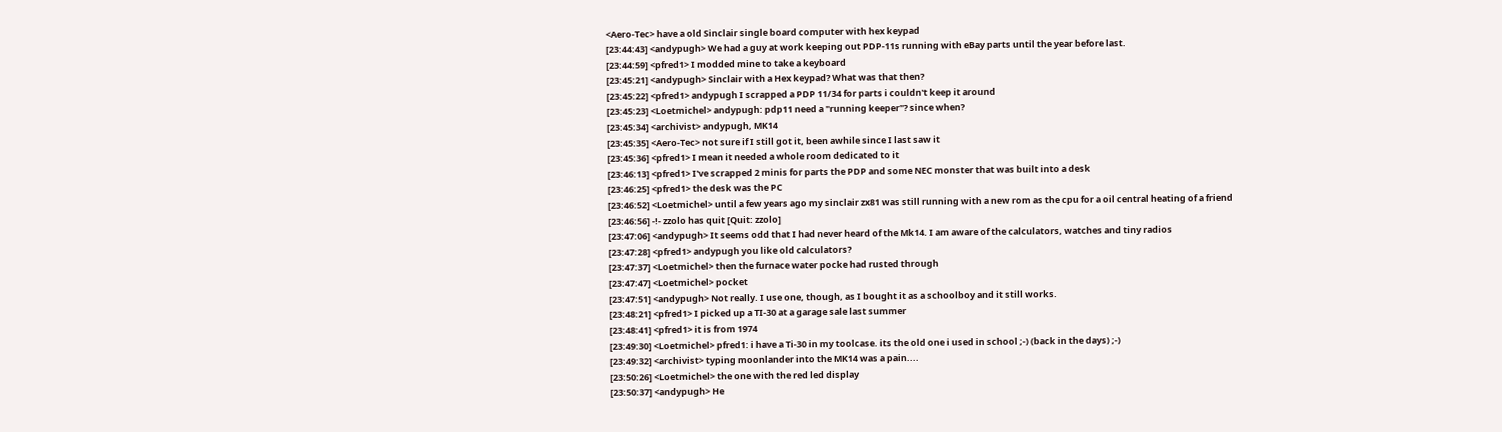<Aero-Tec> have a old Sinclair single board computer with hex keypad
[23:44:43] <andypugh> We had a guy at work keeping out PDP-11s running with eBay parts until the year before last.
[23:44:59] <pfred1> I modded mine to take a keyboard
[23:45:21] <andypugh> Sinclair with a Hex keypad? What was that then?
[23:45:22] <pfred1> andypugh I scrapped a PDP 11/34 for parts i couldn't keep it around
[23:45:23] <Loetmichel> andypugh: pdp11 need a "running keeper"? since when?
[23:45:34] <archivist> andypugh, MK14
[23:45:35] <Aero-Tec> not sure if I still got it, been awhile since I last saw it
[23:45:36] <pfred1> I mean it needed a whole room dedicated to it
[23:46:13] <pfred1> I've scrapped 2 minis for parts the PDP and some NEC monster that was built into a desk
[23:46:25] <pfred1> the desk was the PC
[23:46:52] <Loetmichel> until a few years ago my sinclair zx81 was still running with a new rom as the cpu for a oil central heating of a friend
[23:46:56] -!- zzolo has quit [Quit: zzolo]
[23:47:06] <andypugh> It seems odd that I had never heard of the Mk14. I am aware of the calculators, watches and tiny radios
[23:47:28] <pfred1> andypugh you like old calculators?
[23:47:37] <Loetmichel> then the furnace water pocke had rusted through
[23:47:47] <Loetmichel> pocket
[23:47:51] <andypugh> Not really. I use one, though, as I bought it as a schoolboy and it still works.
[23:48:21] <pfred1> I picked up a TI-30 at a garage sale last summer
[23:48:41] <pfred1> it is from 1974
[23:49:30] <Loetmichel> pfred1: i have a Ti-30 in my toolcase. its the old one i used in school ;-) (back in the days) ;-)
[23:49:32] <archivist> typing moonlander into the MK14 was a pain....
[23:50:26] <Loetmichel> the one with the red led display
[23:50:37] <andypugh> He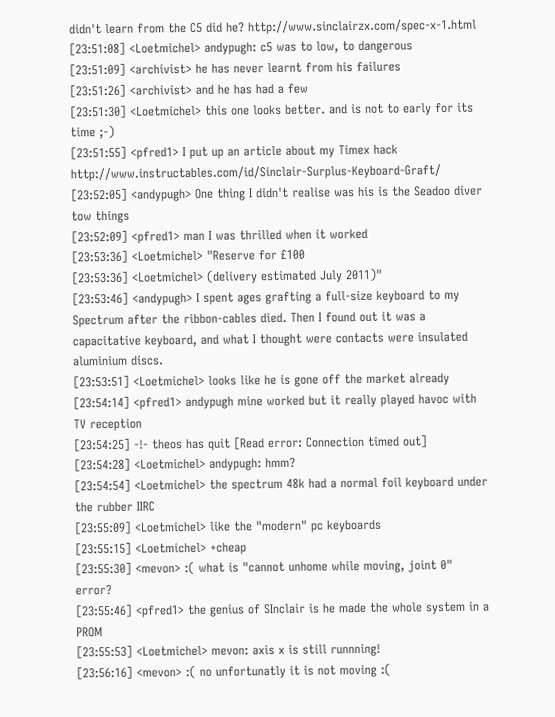didn't learn from the C5 did he? http://www.sinclairzx.com/spec-x-1.html
[23:51:08] <Loetmichel> andypugh: c5 was to low, to dangerous
[23:51:09] <archivist> he has never learnt from his failures
[23:51:26] <archivist> and he has had a few
[23:51:30] <Loetmichel> this one looks better. and is not to early for its time ;-)
[23:51:55] <pfred1> I put up an article about my Timex hack http://www.instructables.com/id/Sinclair-Surplus-Keyboard-Graft/
[23:52:05] <andypugh> One thing I didn't realise was his is the Seadoo diver tow things
[23:52:09] <pfred1> man I was thrilled when it worked
[23:53:36] <Loetmichel> "Reserve for £100
[23:53:36] <Loetmichel> (delivery estimated July 2011)"
[23:53:46] <andypugh> I spent ages grafting a full-size keyboard to my Spectrum after the ribbon-cables died. Then I found out it was a capacitative keyboard, and what I thought were contacts were insulated aluminium discs.
[23:53:51] <Loetmichel> looks like he is gone off the market already
[23:54:14] <pfred1> andypugh mine worked but it really played havoc with TV reception
[23:54:25] -!- theos has quit [Read error: Connection timed out]
[23:54:28] <Loetmichel> andypugh: hmm?
[23:54:54] <Loetmichel> the spectrum 48k had a normal foil keyboard under the rubber IIRC
[23:55:09] <Loetmichel> like the "modern" pc keyboards
[23:55:15] <Loetmichel> +cheap
[23:55:30] <mevon> :( what is "cannot unhome while moving, joint 0" error?
[23:55:46] <pfred1> the genius of SInclair is he made the whole system in a PROM
[23:55:53] <Loetmichel> mevon: axis x is still runnning!
[23:56:16] <mevon> :( no unfortunatly it is not moving :(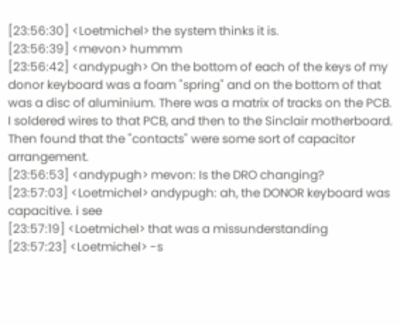[23:56:30] <Loetmichel> the system thinks it is.
[23:56:39] <mevon> hummm
[23:56:42] <andypugh> On the bottom of each of the keys of my donor keyboard was a foam "spring" and on the bottom of that was a disc of aluminium. There was a matrix of tracks on the PCB. I soldered wires to that PCB, and then to the Sinclair motherboard. Then found that the "contacts" were some sort of capacitor arrangement.
[23:56:53] <andypugh> mevon: Is the DRO changing?
[23:57:03] <Loetmichel> andypugh: ah, the DONOR keyboard was capacitive. i see
[23:57:19] <Loetmichel> that was a missunderstanding
[23:57:23] <Loetmichel> -s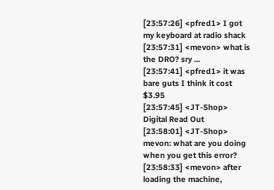[23:57:26] <pfred1> I got my keyboard at radio shack
[23:57:31] <mevon> what is the DRO? sry ...
[23:57:41] <pfred1> it was bare guts I think it cost $3.95
[23:57:45] <JT-Shop> Digital Read Out
[23:58:01] <JT-Shop> mevon: what are you doing when you get this error?
[23:58:33] <mevon> after loading the machine,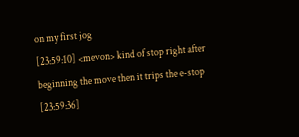on my first jog
[23:59:10] <mevon> kind of stop right after beginning the move then it trips the e-stop
[23:59:36]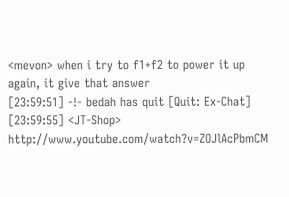<mevon> when i try to f1+f2 to power it up again, it give that answer
[23:59:51] -!- bedah has quit [Quit: Ex-Chat]
[23:59:55] <JT-Shop> http://www.youtube.com/watch?v=ZOJlAcPbmCM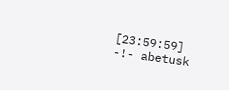[23:59:59] -!- abetusk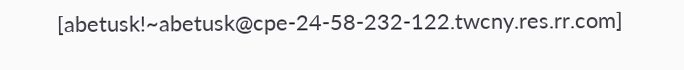[abetusk!~abetusk@cpe-24-58-232-122.twcny.res.rr.com]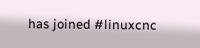has joined #linuxcnc